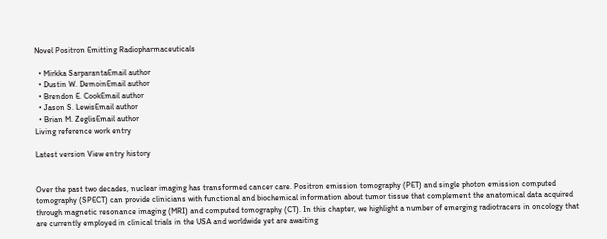Novel Positron Emitting Radiopharmaceuticals

  • Mirkka SarparantaEmail author
  • Dustin W. DemoinEmail author
  • Brendon E. CookEmail author
  • Jason S. LewisEmail author
  • Brian M. ZeglisEmail author
Living reference work entry

Latest version View entry history


Over the past two decades, nuclear imaging has transformed cancer care. Positron emission tomography (PET) and single photon emission computed tomography (SPECT) can provide clinicians with functional and biochemical information about tumor tissue that complement the anatomical data acquired through magnetic resonance imaging (MRI) and computed tomography (CT). In this chapter, we highlight a number of emerging radiotracers in oncology that are currently employed in clinical trials in the USA and worldwide yet are awaiting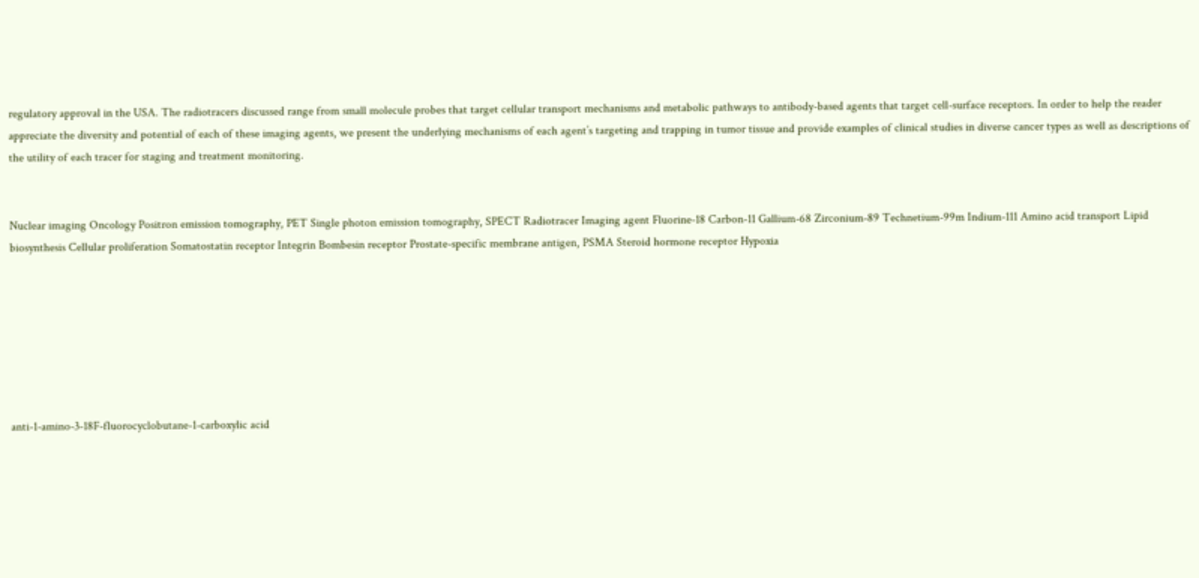regulatory approval in the USA. The radiotracers discussed range from small molecule probes that target cellular transport mechanisms and metabolic pathways to antibody-based agents that target cell-surface receptors. In order to help the reader appreciate the diversity and potential of each of these imaging agents, we present the underlying mechanisms of each agent’s targeting and trapping in tumor tissue and provide examples of clinical studies in diverse cancer types as well as descriptions of the utility of each tracer for staging and treatment monitoring.


Nuclear imaging Oncology Positron emission tomography, PET Single photon emission tomography, SPECT Radiotracer Imaging agent Fluorine-18 Carbon-11 Gallium-68 Zirconium-89 Technetium-99m Indium-111 Amino acid transport Lipid biosynthesis Cellular proliferation Somatostatin receptor Integrin Bombesin receptor Prostate-specific membrane antigen, PSMA Steroid hormone receptor Hypoxia







anti-1-amino-3-18F-fluorocyclobutane-1-carboxylic acid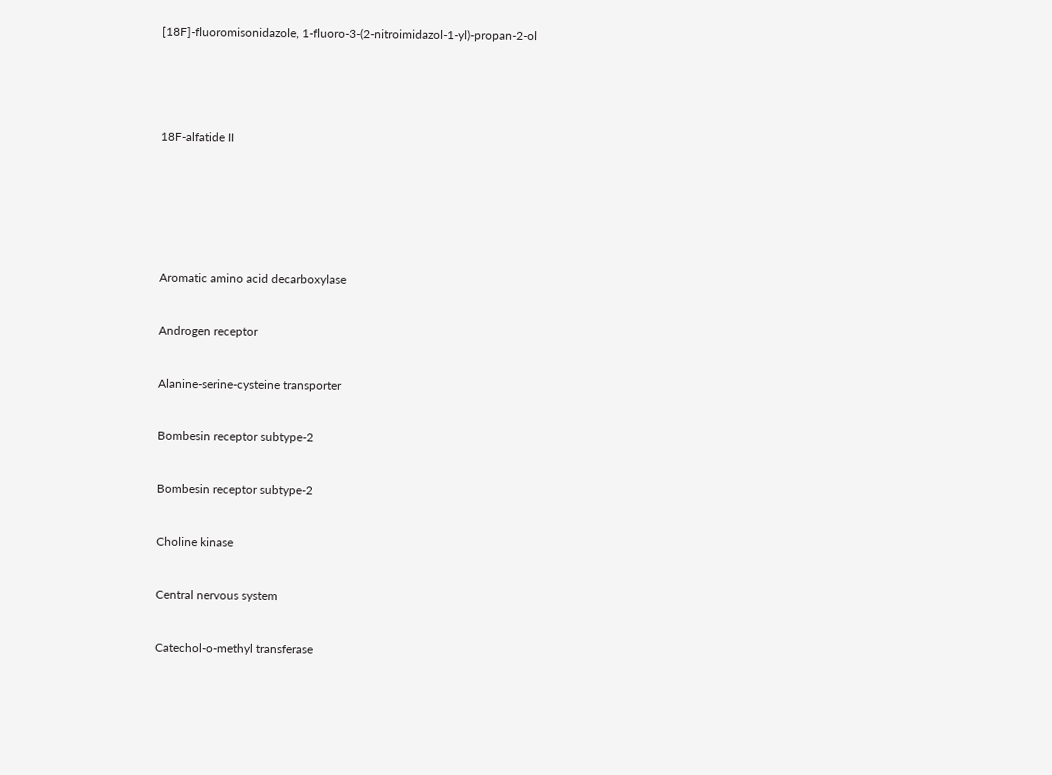[18F]-fluoromisonidazole, 1-fluoro-3-(2-nitroimidazol-1-yl)-propan-2-ol





18F-alfatide II







Aromatic amino acid decarboxylase


Androgen receptor


Alanine-serine-cysteine transporter


Bombesin receptor subtype-2


Bombesin receptor subtype-2


Choline kinase


Central nervous system


Catechol-o-methyl transferase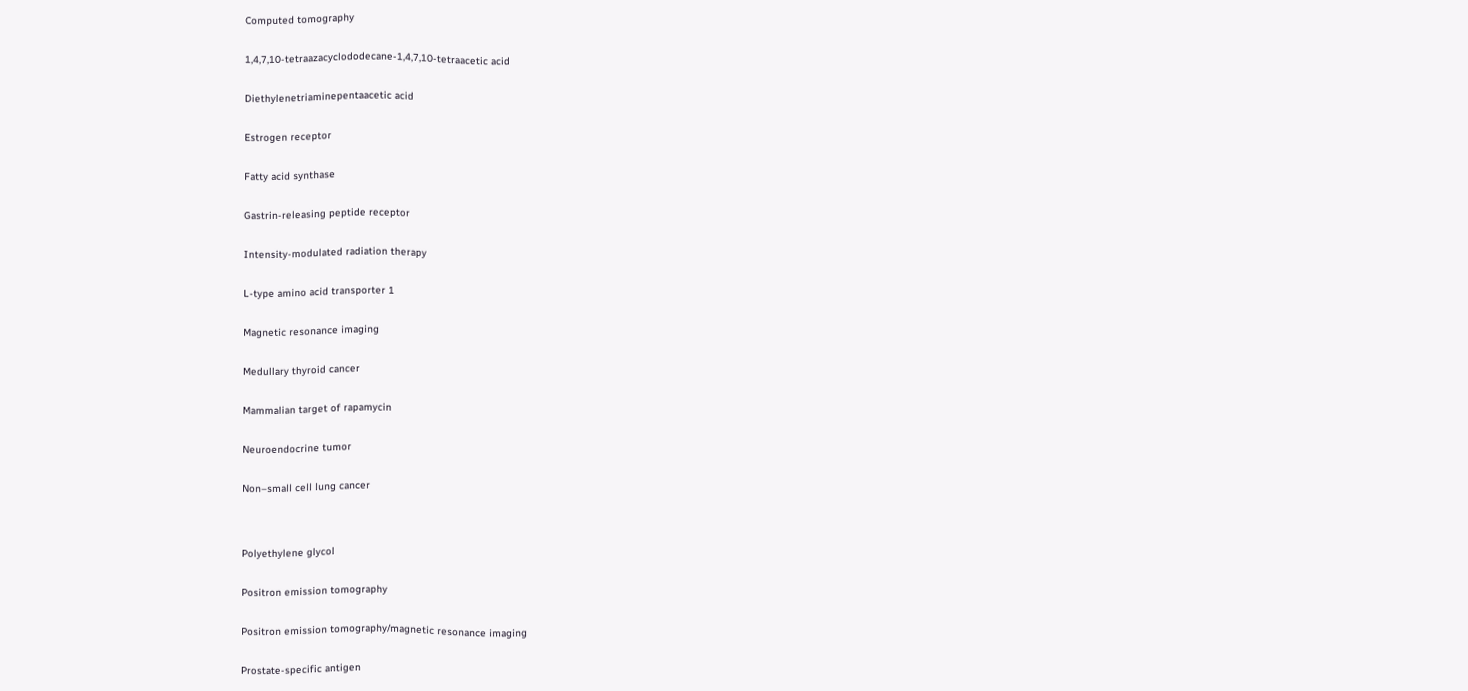Computed tomography


1,4,7,10-tetraazacyclododecane-1,4,7,10-tetraacetic acid


Diethylenetriaminepentaacetic acid


Estrogen receptor


Fatty acid synthase


Gastrin-releasing peptide receptor


Intensity-modulated radiation therapy


L-type amino acid transporter 1


Magnetic resonance imaging


Medullary thyroid cancer


Mammalian target of rapamycin


Neuroendocrine tumor


Non–small cell lung cancer




Polyethylene glycol


Positron emission tomography


Positron emission tomography/magnetic resonance imaging


Prostate-specific antigen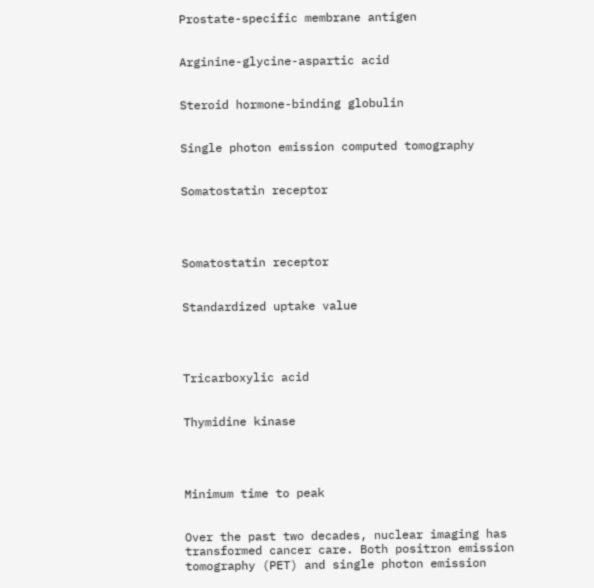Prostate-specific membrane antigen


Arginine-glycine-aspartic acid


Steroid hormone-binding globulin


Single photon emission computed tomography


Somatostatin receptor




Somatostatin receptor


Standardized uptake value




Tricarboxylic acid


Thymidine kinase




Minimum time to peak


Over the past two decades, nuclear imaging has transformed cancer care. Both positron emission tomography (PET) and single photon emission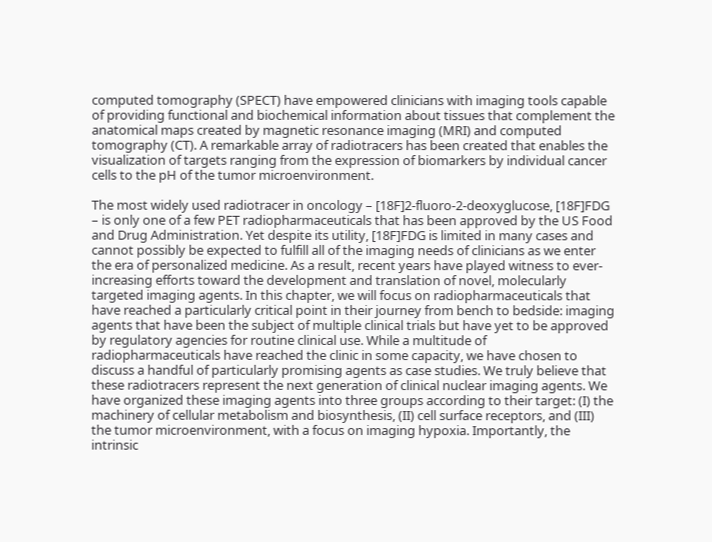computed tomography (SPECT) have empowered clinicians with imaging tools capable of providing functional and biochemical information about tissues that complement the anatomical maps created by magnetic resonance imaging (MRI) and computed tomography (CT). A remarkable array of radiotracers has been created that enables the visualization of targets ranging from the expression of biomarkers by individual cancer cells to the pH of the tumor microenvironment.

The most widely used radiotracer in oncology – [18F]2-fluoro-2-deoxyglucose, [18F]FDG – is only one of a few PET radiopharmaceuticals that has been approved by the US Food and Drug Administration. Yet despite its utility, [18F]FDG is limited in many cases and cannot possibly be expected to fulfill all of the imaging needs of clinicians as we enter the era of personalized medicine. As a result, recent years have played witness to ever-increasing efforts toward the development and translation of novel, molecularly targeted imaging agents. In this chapter, we will focus on radiopharmaceuticals that have reached a particularly critical point in their journey from bench to bedside: imaging agents that have been the subject of multiple clinical trials but have yet to be approved by regulatory agencies for routine clinical use. While a multitude of radiopharmaceuticals have reached the clinic in some capacity, we have chosen to discuss a handful of particularly promising agents as case studies. We truly believe that these radiotracers represent the next generation of clinical nuclear imaging agents. We have organized these imaging agents into three groups according to their target: (I) the machinery of cellular metabolism and biosynthesis, (II) cell surface receptors, and (III) the tumor microenvironment, with a focus on imaging hypoxia. Importantly, the intrinsic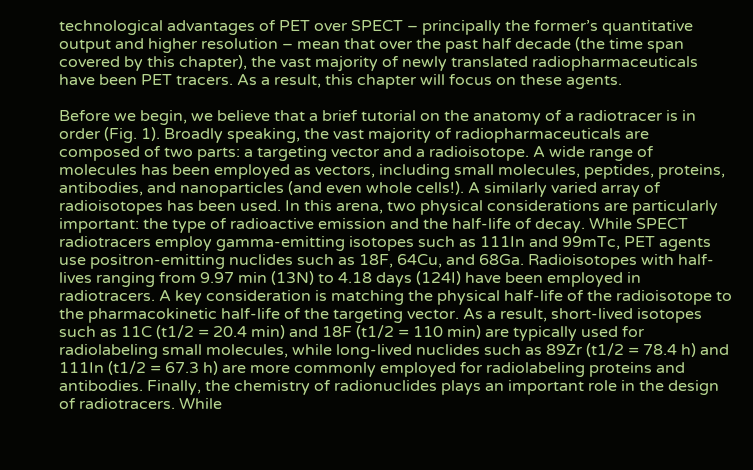technological advantages of PET over SPECT – principally the former’s quantitative output and higher resolution – mean that over the past half decade (the time span covered by this chapter), the vast majority of newly translated radiopharmaceuticals have been PET tracers. As a result, this chapter will focus on these agents.

Before we begin, we believe that a brief tutorial on the anatomy of a radiotracer is in order (Fig. 1). Broadly speaking, the vast majority of radiopharmaceuticals are composed of two parts: a targeting vector and a radioisotope. A wide range of molecules has been employed as vectors, including small molecules, peptides, proteins, antibodies, and nanoparticles (and even whole cells!). A similarly varied array of radioisotopes has been used. In this arena, two physical considerations are particularly important: the type of radioactive emission and the half-life of decay. While SPECT radiotracers employ gamma-emitting isotopes such as 111In and 99mTc, PET agents use positron-emitting nuclides such as 18F, 64Cu, and 68Ga. Radioisotopes with half-lives ranging from 9.97 min (13N) to 4.18 days (124I) have been employed in radiotracers. A key consideration is matching the physical half-life of the radioisotope to the pharmacokinetic half-life of the targeting vector. As a result, short-lived isotopes such as 11C (t1/2 = 20.4 min) and 18F (t1/2 = 110 min) are typically used for radiolabeling small molecules, while long-lived nuclides such as 89Zr (t1/2 = 78.4 h) and 111In (t1/2 = 67.3 h) are more commonly employed for radiolabeling proteins and antibodies. Finally, the chemistry of radionuclides plays an important role in the design of radiotracers. While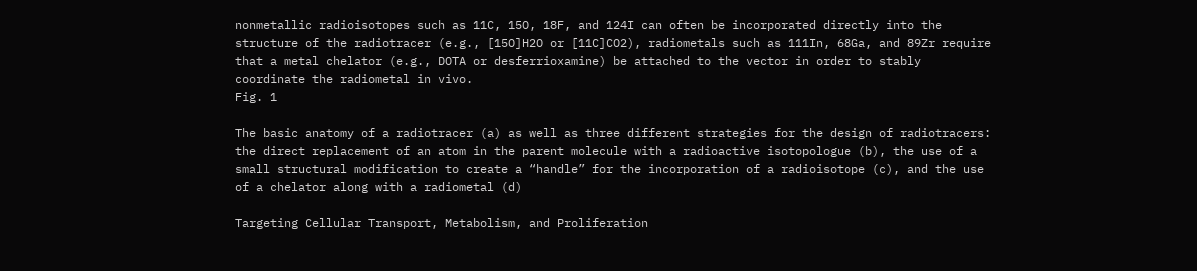nonmetallic radioisotopes such as 11C, 15O, 18F, and 124I can often be incorporated directly into the structure of the radiotracer (e.g., [15O]H2O or [11C]CO2), radiometals such as 111In, 68Ga, and 89Zr require that a metal chelator (e.g., DOTA or desferrioxamine) be attached to the vector in order to stably coordinate the radiometal in vivo.
Fig. 1

The basic anatomy of a radiotracer (a) as well as three different strategies for the design of radiotracers: the direct replacement of an atom in the parent molecule with a radioactive isotopologue (b), the use of a small structural modification to create a “handle” for the incorporation of a radioisotope (c), and the use of a chelator along with a radiometal (d)

Targeting Cellular Transport, Metabolism, and Proliferation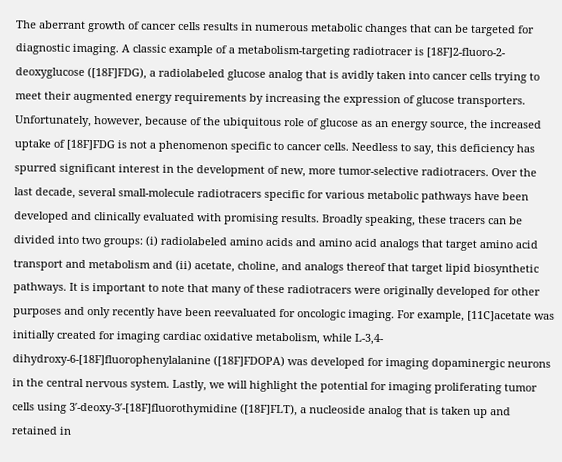The aberrant growth of cancer cells results in numerous metabolic changes that can be targeted for diagnostic imaging. A classic example of a metabolism-targeting radiotracer is [18F]2-fluoro-2-deoxyglucose ([18F]FDG), a radiolabeled glucose analog that is avidly taken into cancer cells trying to meet their augmented energy requirements by increasing the expression of glucose transporters. Unfortunately, however, because of the ubiquitous role of glucose as an energy source, the increased uptake of [18F]FDG is not a phenomenon specific to cancer cells. Needless to say, this deficiency has spurred significant interest in the development of new, more tumor-selective radiotracers. Over the last decade, several small-molecule radiotracers specific for various metabolic pathways have been developed and clinically evaluated with promising results. Broadly speaking, these tracers can be divided into two groups: (i) radiolabeled amino acids and amino acid analogs that target amino acid transport and metabolism and (ii) acetate, choline, and analogs thereof that target lipid biosynthetic pathways. It is important to note that many of these radiotracers were originally developed for other purposes and only recently have been reevaluated for oncologic imaging. For example, [11C]acetate was initially created for imaging cardiac oxidative metabolism, while L-3,4-dihydroxy-6-[18F]fluorophenylalanine ([18F]FDOPA) was developed for imaging dopaminergic neurons in the central nervous system. Lastly, we will highlight the potential for imaging proliferating tumor cells using 3′-deoxy-3′-[18F]fluorothymidine ([18F]FLT), a nucleoside analog that is taken up and retained in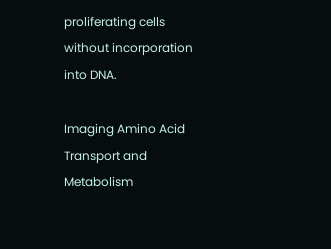proliferating cells without incorporation into DNA.

Imaging Amino Acid Transport and Metabolism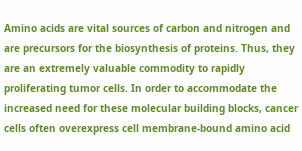Amino acids are vital sources of carbon and nitrogen and are precursors for the biosynthesis of proteins. Thus, they are an extremely valuable commodity to rapidly proliferating tumor cells. In order to accommodate the increased need for these molecular building blocks, cancer cells often overexpress cell membrane-bound amino acid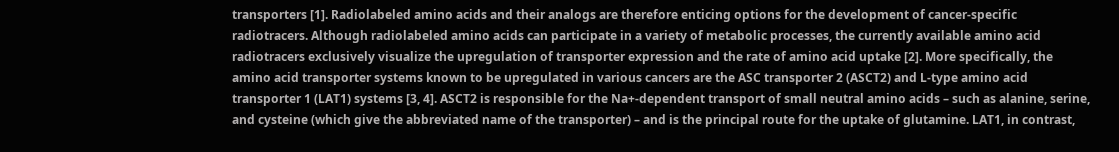transporters [1]. Radiolabeled amino acids and their analogs are therefore enticing options for the development of cancer-specific radiotracers. Although radiolabeled amino acids can participate in a variety of metabolic processes, the currently available amino acid radiotracers exclusively visualize the upregulation of transporter expression and the rate of amino acid uptake [2]. More specifically, the amino acid transporter systems known to be upregulated in various cancers are the ASC transporter 2 (ASCT2) and L-type amino acid transporter 1 (LAT1) systems [3, 4]. ASCT2 is responsible for the Na+-dependent transport of small neutral amino acids – such as alanine, serine, and cysteine (which give the abbreviated name of the transporter) – and is the principal route for the uptake of glutamine. LAT1, in contrast,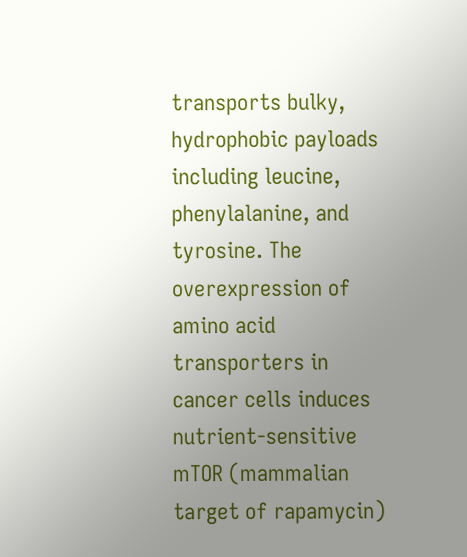transports bulky, hydrophobic payloads including leucine, phenylalanine, and tyrosine. The overexpression of amino acid transporters in cancer cells induces nutrient-sensitive mTOR (mammalian target of rapamycin)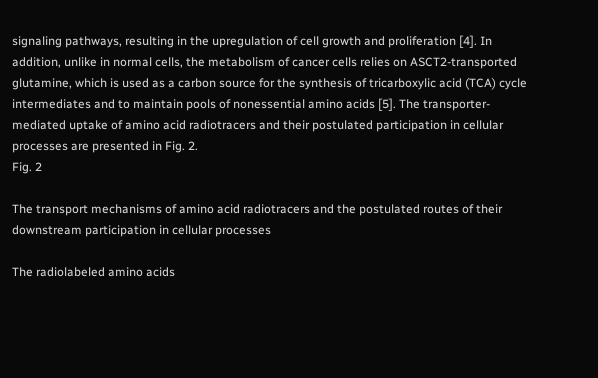signaling pathways, resulting in the upregulation of cell growth and proliferation [4]. In addition, unlike in normal cells, the metabolism of cancer cells relies on ASCT2-transported glutamine, which is used as a carbon source for the synthesis of tricarboxylic acid (TCA) cycle intermediates and to maintain pools of nonessential amino acids [5]. The transporter-mediated uptake of amino acid radiotracers and their postulated participation in cellular processes are presented in Fig. 2.
Fig. 2

The transport mechanisms of amino acid radiotracers and the postulated routes of their downstream participation in cellular processes

The radiolabeled amino acids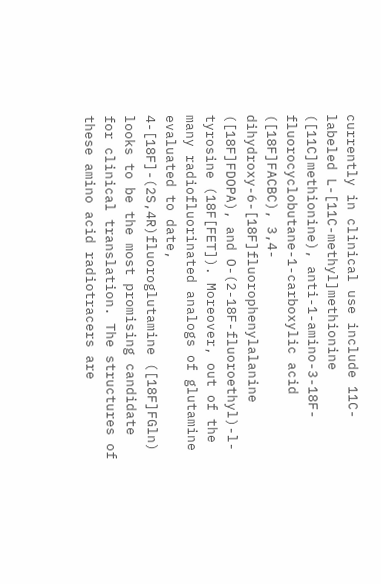currently in clinical use include 11C-labeled L-[11C-methyl]methionine ([11C]methionine), anti-1-amino-3-18F-fluorocyclobutane-1-carboxylic acid ([18F]FACBC), 3,4-dihydroxy-6-[18F]fluorophenylalanine ([18F]FDOPA), and O-(2-18F-fluoroethyl)-l-tyrosine (18F[FET]). Moreover, out of the many radiofluorinated analogs of glutamine evaluated to date, 4-[18F]-(2S,4R)fluoroglutamine ([18F]FGln) looks to be the most promising candidate for clinical translation. The structures of these amino acid radiotracers are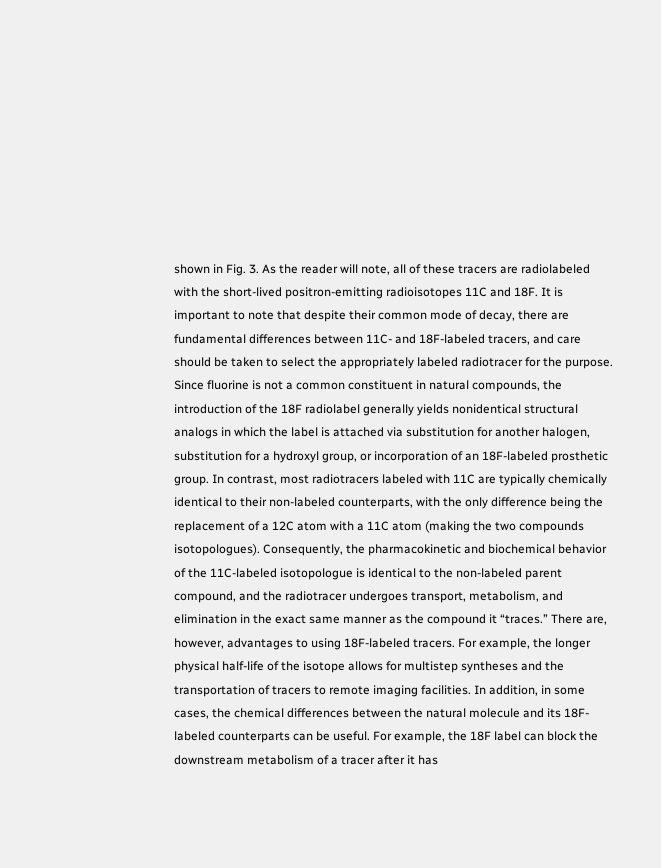shown in Fig. 3. As the reader will note, all of these tracers are radiolabeled with the short-lived positron-emitting radioisotopes 11C and 18F. It is important to note that despite their common mode of decay, there are fundamental differences between 11C- and 18F-labeled tracers, and care should be taken to select the appropriately labeled radiotracer for the purpose. Since fluorine is not a common constituent in natural compounds, the introduction of the 18F radiolabel generally yields nonidentical structural analogs in which the label is attached via substitution for another halogen, substitution for a hydroxyl group, or incorporation of an 18F-labeled prosthetic group. In contrast, most radiotracers labeled with 11C are typically chemically identical to their non-labeled counterparts, with the only difference being the replacement of a 12C atom with a 11C atom (making the two compounds isotopologues). Consequently, the pharmacokinetic and biochemical behavior of the 11C-labeled isotopologue is identical to the non-labeled parent compound, and the radiotracer undergoes transport, metabolism, and elimination in the exact same manner as the compound it “traces.” There are, however, advantages to using 18F-labeled tracers. For example, the longer physical half-life of the isotope allows for multistep syntheses and the transportation of tracers to remote imaging facilities. In addition, in some cases, the chemical differences between the natural molecule and its 18F-labeled counterparts can be useful. For example, the 18F label can block the downstream metabolism of a tracer after it has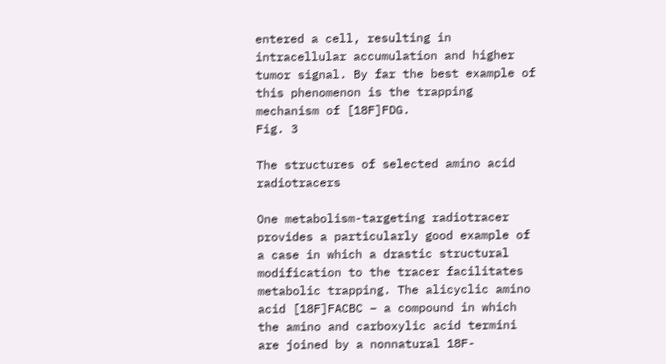entered a cell, resulting in intracellular accumulation and higher tumor signal. By far the best example of this phenomenon is the trapping mechanism of [18F]FDG.
Fig. 3

The structures of selected amino acid radiotracers

One metabolism-targeting radiotracer provides a particularly good example of a case in which a drastic structural modification to the tracer facilitates metabolic trapping. The alicyclic amino acid [18F]FACBC – a compound in which the amino and carboxylic acid termini are joined by a nonnatural 18F-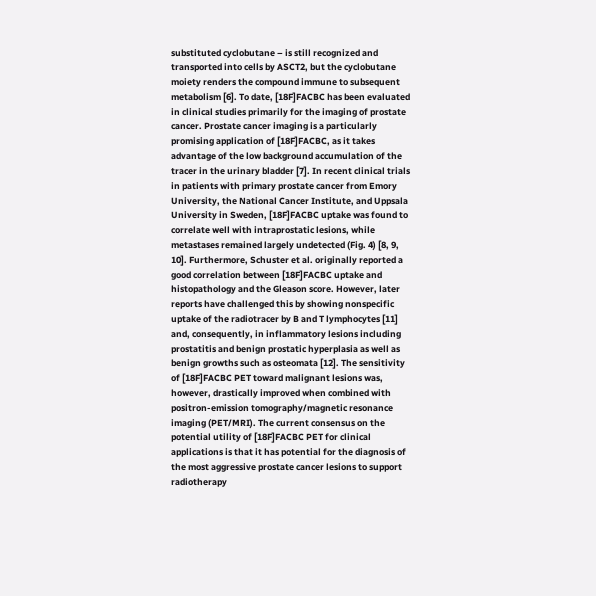substituted cyclobutane – is still recognized and transported into cells by ASCT2, but the cyclobutane moiety renders the compound immune to subsequent metabolism [6]. To date, [18F]FACBC has been evaluated in clinical studies primarily for the imaging of prostate cancer. Prostate cancer imaging is a particularly promising application of [18F]FACBC, as it takes advantage of the low background accumulation of the tracer in the urinary bladder [7]. In recent clinical trials in patients with primary prostate cancer from Emory University, the National Cancer Institute, and Uppsala University in Sweden, [18F]FACBC uptake was found to correlate well with intraprostatic lesions, while metastases remained largely undetected (Fig. 4) [8, 9, 10]. Furthermore, Schuster et al. originally reported a good correlation between [18F]FACBC uptake and histopathology and the Gleason score. However, later reports have challenged this by showing nonspecific uptake of the radiotracer by B and T lymphocytes [11] and, consequently, in inflammatory lesions including prostatitis and benign prostatic hyperplasia as well as benign growths such as osteomata [12]. The sensitivity of [18F]FACBC PET toward malignant lesions was, however, drastically improved when combined with positron-emission tomography/magnetic resonance imaging (PET/MRI). The current consensus on the potential utility of [18F]FACBC PET for clinical applications is that it has potential for the diagnosis of the most aggressive prostate cancer lesions to support radiotherapy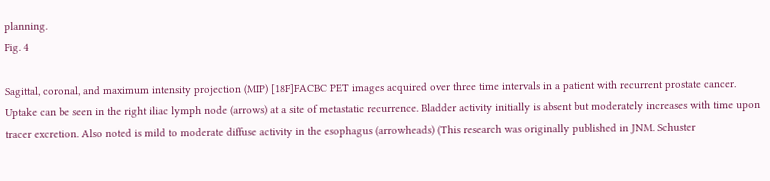planning.
Fig. 4

Sagittal, coronal, and maximum intensity projection (MIP) [18F]FACBC PET images acquired over three time intervals in a patient with recurrent prostate cancer. Uptake can be seen in the right iliac lymph node (arrows) at a site of metastatic recurrence. Bladder activity initially is absent but moderately increases with time upon tracer excretion. Also noted is mild to moderate diffuse activity in the esophagus (arrowheads) (This research was originally published in JNM. Schuster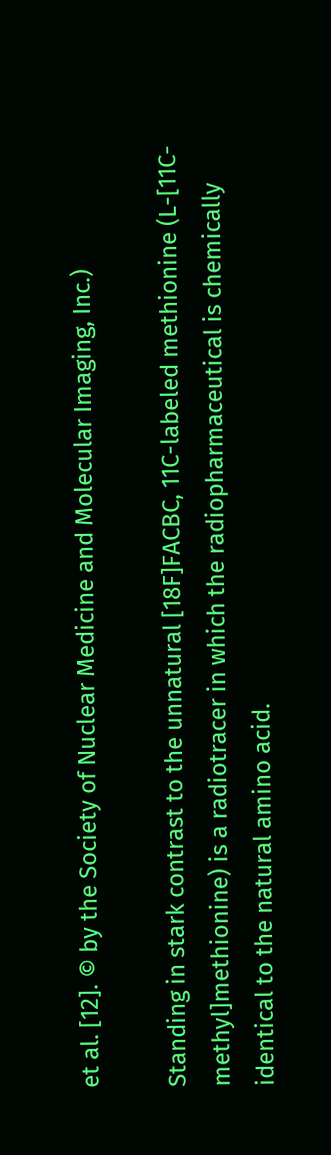et al. [12]. © by the Society of Nuclear Medicine and Molecular Imaging, Inc.)

Standing in stark contrast to the unnatural [18F]FACBC, 11C-labeled methionine (L-[11C-methyl]methionine) is a radiotracer in which the radiopharmaceutical is chemically identical to the natural amino acid.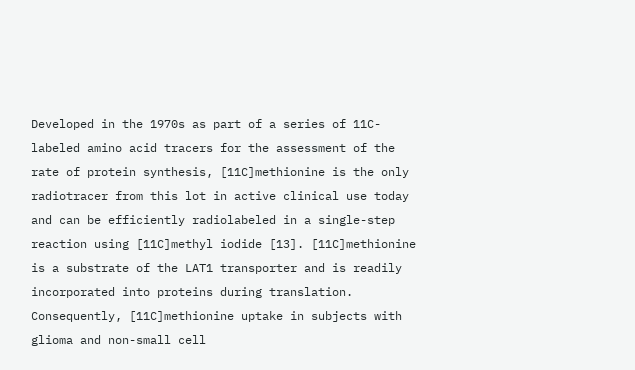Developed in the 1970s as part of a series of 11C-labeled amino acid tracers for the assessment of the rate of protein synthesis, [11C]methionine is the only radiotracer from this lot in active clinical use today and can be efficiently radiolabeled in a single-step reaction using [11C]methyl iodide [13]. [11C]methionine is a substrate of the LAT1 transporter and is readily incorporated into proteins during translation. Consequently, [11C]methionine uptake in subjects with glioma and non-small cell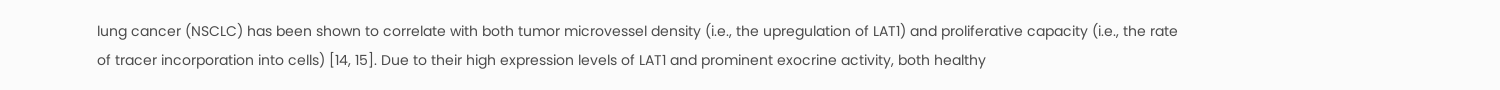lung cancer (NSCLC) has been shown to correlate with both tumor microvessel density (i.e., the upregulation of LAT1) and proliferative capacity (i.e., the rate of tracer incorporation into cells) [14, 15]. Due to their high expression levels of LAT1 and prominent exocrine activity, both healthy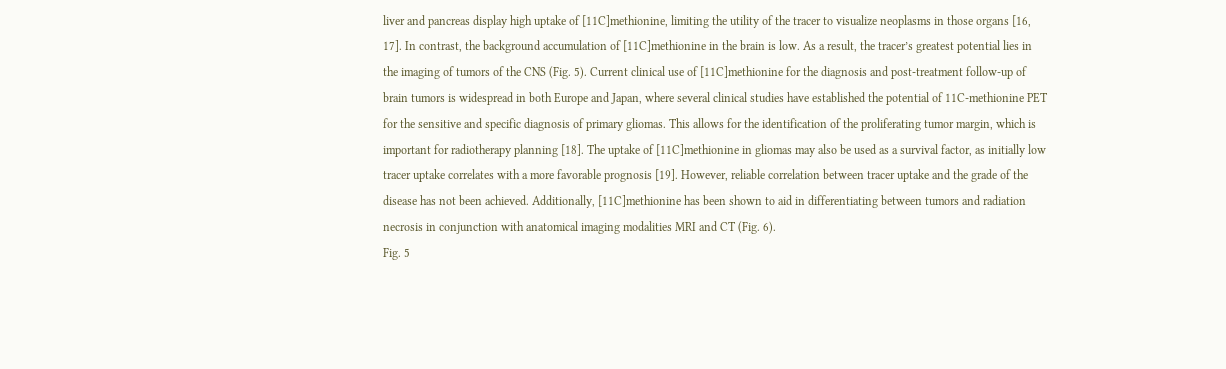liver and pancreas display high uptake of [11C]methionine, limiting the utility of the tracer to visualize neoplasms in those organs [16, 17]. In contrast, the background accumulation of [11C]methionine in the brain is low. As a result, the tracer’s greatest potential lies in the imaging of tumors of the CNS (Fig. 5). Current clinical use of [11C]methionine for the diagnosis and post-treatment follow-up of brain tumors is widespread in both Europe and Japan, where several clinical studies have established the potential of 11C-methionine PET for the sensitive and specific diagnosis of primary gliomas. This allows for the identification of the proliferating tumor margin, which is important for radiotherapy planning [18]. The uptake of [11C]methionine in gliomas may also be used as a survival factor, as initially low tracer uptake correlates with a more favorable prognosis [19]. However, reliable correlation between tracer uptake and the grade of the disease has not been achieved. Additionally, [11C]methionine has been shown to aid in differentiating between tumors and radiation necrosis in conjunction with anatomical imaging modalities MRI and CT (Fig. 6).
Fig. 5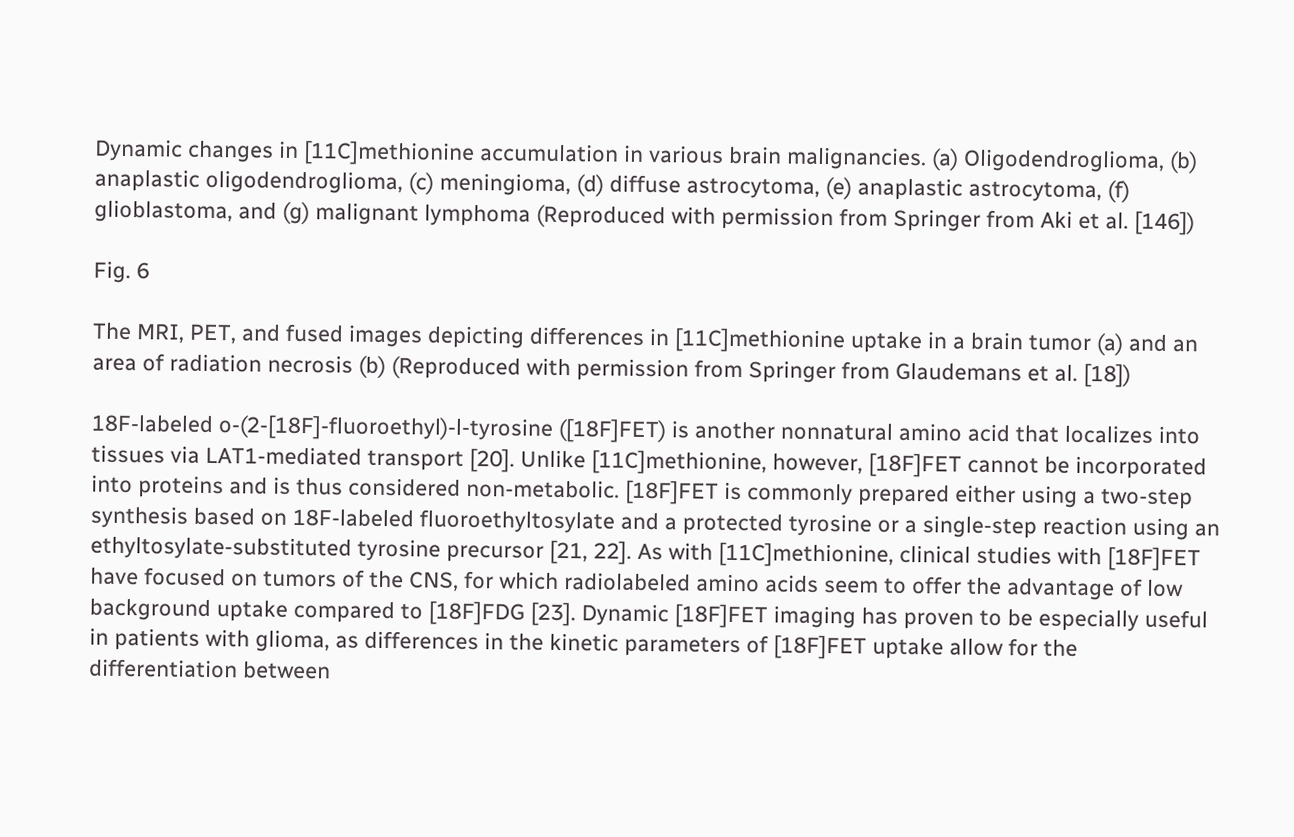Dynamic changes in [11C]methionine accumulation in various brain malignancies. (a) Oligodendroglioma, (b) anaplastic oligodendroglioma, (c) meningioma, (d) diffuse astrocytoma, (e) anaplastic astrocytoma, (f) glioblastoma, and (g) malignant lymphoma (Reproduced with permission from Springer from Aki et al. [146])

Fig. 6

The MRI, PET, and fused images depicting differences in [11C]methionine uptake in a brain tumor (a) and an area of radiation necrosis (b) (Reproduced with permission from Springer from Glaudemans et al. [18])

18F-labeled o-(2-[18F]-fluoroethyl)-l-tyrosine ([18F]FET) is another nonnatural amino acid that localizes into tissues via LAT1-mediated transport [20]. Unlike [11C]methionine, however, [18F]FET cannot be incorporated into proteins and is thus considered non-metabolic. [18F]FET is commonly prepared either using a two-step synthesis based on 18F-labeled fluoroethyltosylate and a protected tyrosine or a single-step reaction using an ethyltosylate-substituted tyrosine precursor [21, 22]. As with [11C]methionine, clinical studies with [18F]FET have focused on tumors of the CNS, for which radiolabeled amino acids seem to offer the advantage of low background uptake compared to [18F]FDG [23]. Dynamic [18F]FET imaging has proven to be especially useful in patients with glioma, as differences in the kinetic parameters of [18F]FET uptake allow for the differentiation between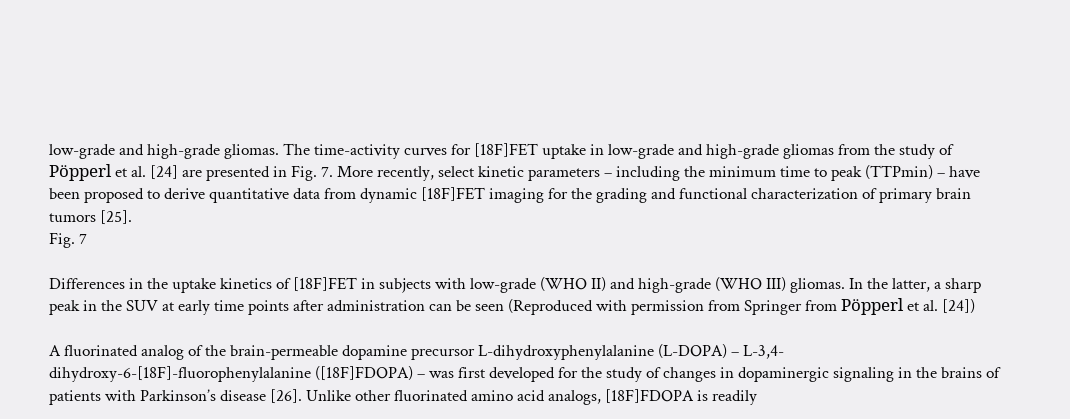low-grade and high-grade gliomas. The time-activity curves for [18F]FET uptake in low-grade and high-grade gliomas from the study of Pöpperl et al. [24] are presented in Fig. 7. More recently, select kinetic parameters – including the minimum time to peak (TTPmin) – have been proposed to derive quantitative data from dynamic [18F]FET imaging for the grading and functional characterization of primary brain tumors [25].
Fig. 7

Differences in the uptake kinetics of [18F]FET in subjects with low-grade (WHO II) and high-grade (WHO III) gliomas. In the latter, a sharp peak in the SUV at early time points after administration can be seen (Reproduced with permission from Springer from Pöpperl et al. [24])

A fluorinated analog of the brain-permeable dopamine precursor L-dihydroxyphenylalanine (L-DOPA) – L-3,4-dihydroxy-6-[18F]-fluorophenylalanine ([18F]FDOPA) – was first developed for the study of changes in dopaminergic signaling in the brains of patients with Parkinson’s disease [26]. Unlike other fluorinated amino acid analogs, [18F]FDOPA is readily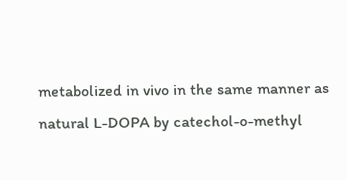metabolized in vivo in the same manner as natural L-DOPA by catechol-o-methyl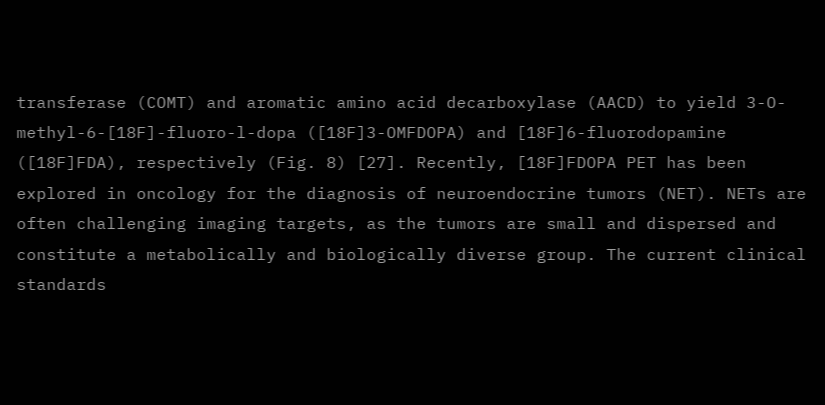transferase (COMT) and aromatic amino acid decarboxylase (AACD) to yield 3-O-methyl-6-[18F]-fluoro-l-dopa ([18F]3-OMFDOPA) and [18F]6-fluorodopamine ([18F]FDA), respectively (Fig. 8) [27]. Recently, [18F]FDOPA PET has been explored in oncology for the diagnosis of neuroendocrine tumors (NET). NETs are often challenging imaging targets, as the tumors are small and dispersed and constitute a metabolically and biologically diverse group. The current clinical standards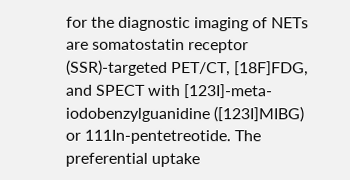for the diagnostic imaging of NETs are somatostatin receptor (SSR)-targeted PET/CT, [18F]FDG, and SPECT with [123I]-meta-iodobenzylguanidine ([123I]MIBG) or 111In-pentetreotide. The preferential uptake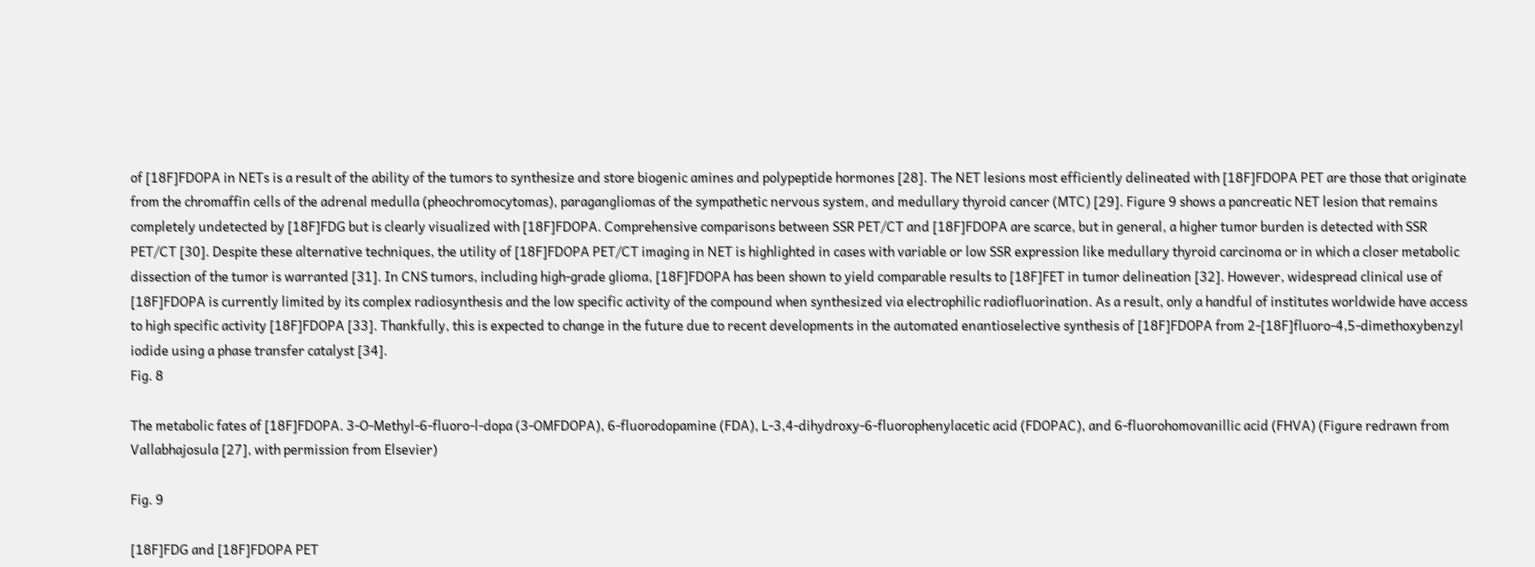of [18F]FDOPA in NETs is a result of the ability of the tumors to synthesize and store biogenic amines and polypeptide hormones [28]. The NET lesions most efficiently delineated with [18F]FDOPA PET are those that originate from the chromaffin cells of the adrenal medulla (pheochromocytomas), paragangliomas of the sympathetic nervous system, and medullary thyroid cancer (MTC) [29]. Figure 9 shows a pancreatic NET lesion that remains completely undetected by [18F]FDG but is clearly visualized with [18F]FDOPA. Comprehensive comparisons between SSR PET/CT and [18F]FDOPA are scarce, but in general, a higher tumor burden is detected with SSR PET/CT [30]. Despite these alternative techniques, the utility of [18F]FDOPA PET/CT imaging in NET is highlighted in cases with variable or low SSR expression like medullary thyroid carcinoma or in which a closer metabolic dissection of the tumor is warranted [31]. In CNS tumors, including high-grade glioma, [18F]FDOPA has been shown to yield comparable results to [18F]FET in tumor delineation [32]. However, widespread clinical use of [18F]FDOPA is currently limited by its complex radiosynthesis and the low specific activity of the compound when synthesized via electrophilic radiofluorination. As a result, only a handful of institutes worldwide have access to high specific activity [18F]FDOPA [33]. Thankfully, this is expected to change in the future due to recent developments in the automated enantioselective synthesis of [18F]FDOPA from 2-[18F]fluoro-4,5-dimethoxybenzyl iodide using a phase transfer catalyst [34].
Fig. 8

The metabolic fates of [18F]FDOPA. 3-O-Methyl-6-fluoro-l-dopa (3-OMFDOPA), 6-fluorodopamine (FDA), L-3,4-dihydroxy-6-fluorophenylacetic acid (FDOPAC), and 6-fluorohomovanillic acid (FHVA) (Figure redrawn from Vallabhajosula [27], with permission from Elsevier)

Fig. 9

[18F]FDG and [18F]FDOPA PET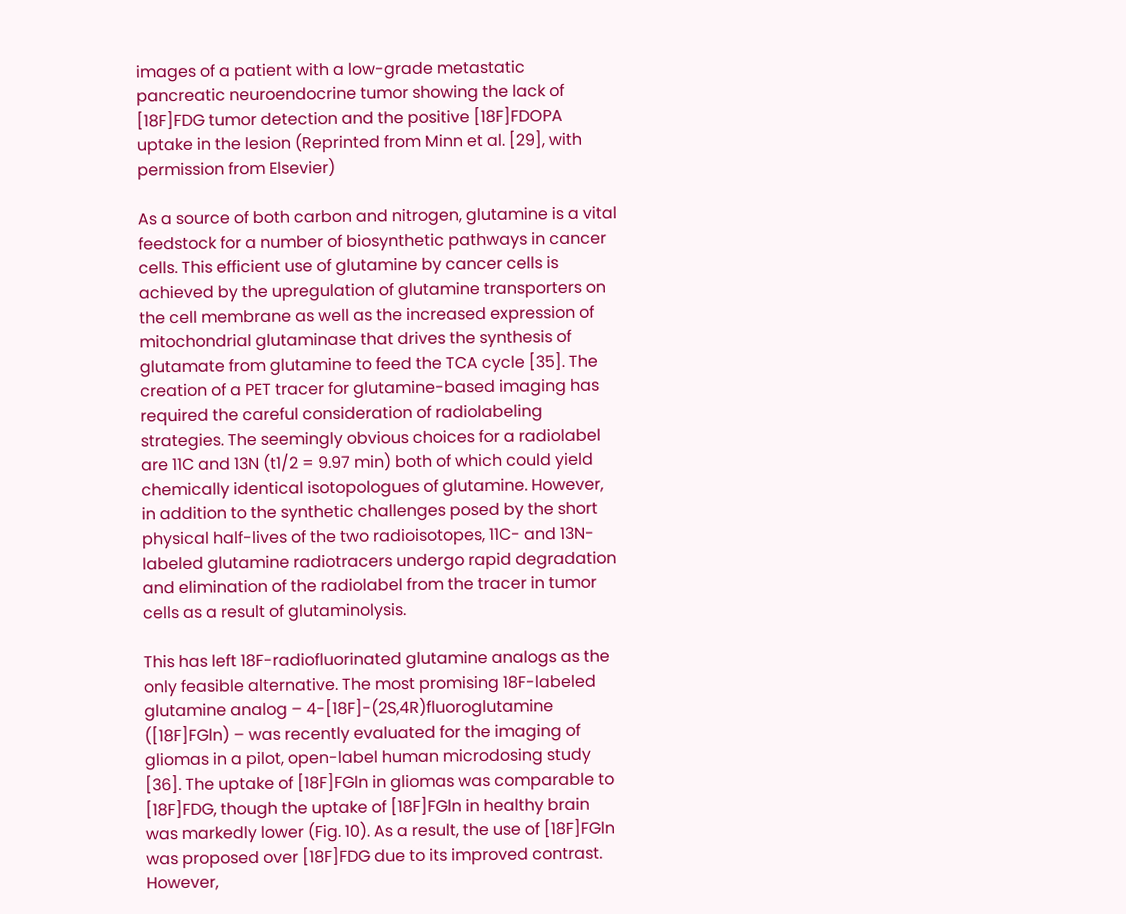images of a patient with a low-grade metastatic pancreatic neuroendocrine tumor showing the lack of [18F]FDG tumor detection and the positive [18F]FDOPA uptake in the lesion (Reprinted from Minn et al. [29], with permission from Elsevier)

As a source of both carbon and nitrogen, glutamine is a vital feedstock for a number of biosynthetic pathways in cancer cells. This efficient use of glutamine by cancer cells is achieved by the upregulation of glutamine transporters on the cell membrane as well as the increased expression of mitochondrial glutaminase that drives the synthesis of glutamate from glutamine to feed the TCA cycle [35]. The creation of a PET tracer for glutamine-based imaging has required the careful consideration of radiolabeling strategies. The seemingly obvious choices for a radiolabel are 11C and 13N (t1/2 = 9.97 min) both of which could yield chemically identical isotopologues of glutamine. However, in addition to the synthetic challenges posed by the short physical half-lives of the two radioisotopes, 11C- and 13N-labeled glutamine radiotracers undergo rapid degradation and elimination of the radiolabel from the tracer in tumor cells as a result of glutaminolysis.

This has left 18F-radiofluorinated glutamine analogs as the only feasible alternative. The most promising 18F-labeled glutamine analog – 4-[18F]-(2S,4R)fluoroglutamine ([18F]FGln) – was recently evaluated for the imaging of gliomas in a pilot, open-label human microdosing study [36]. The uptake of [18F]FGln in gliomas was comparable to [18F]FDG, though the uptake of [18F]FGln in healthy brain was markedly lower (Fig. 10). As a result, the use of [18F]FGln was proposed over [18F]FDG due to its improved contrast. However,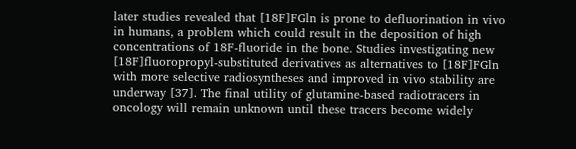later studies revealed that [18F]FGln is prone to defluorination in vivo in humans, a problem which could result in the deposition of high concentrations of 18F-fluoride in the bone. Studies investigating new [18F]fluoropropyl-substituted derivatives as alternatives to [18F]FGln with more selective radiosyntheses and improved in vivo stability are underway [37]. The final utility of glutamine-based radiotracers in oncology will remain unknown until these tracers become widely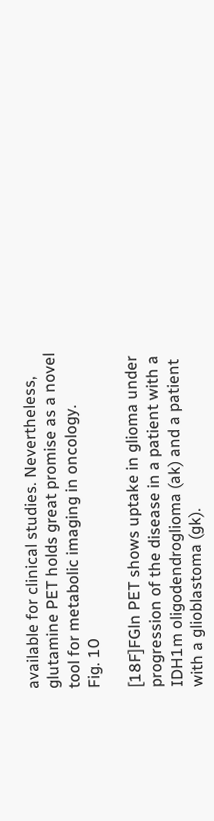available for clinical studies. Nevertheless, glutamine PET holds great promise as a novel tool for metabolic imaging in oncology.
Fig. 10

[18F]FGln PET shows uptake in glioma under progression of the disease in a patient with a IDH1m oligodendroglioma (ak) and a patient with a glioblastoma (gk).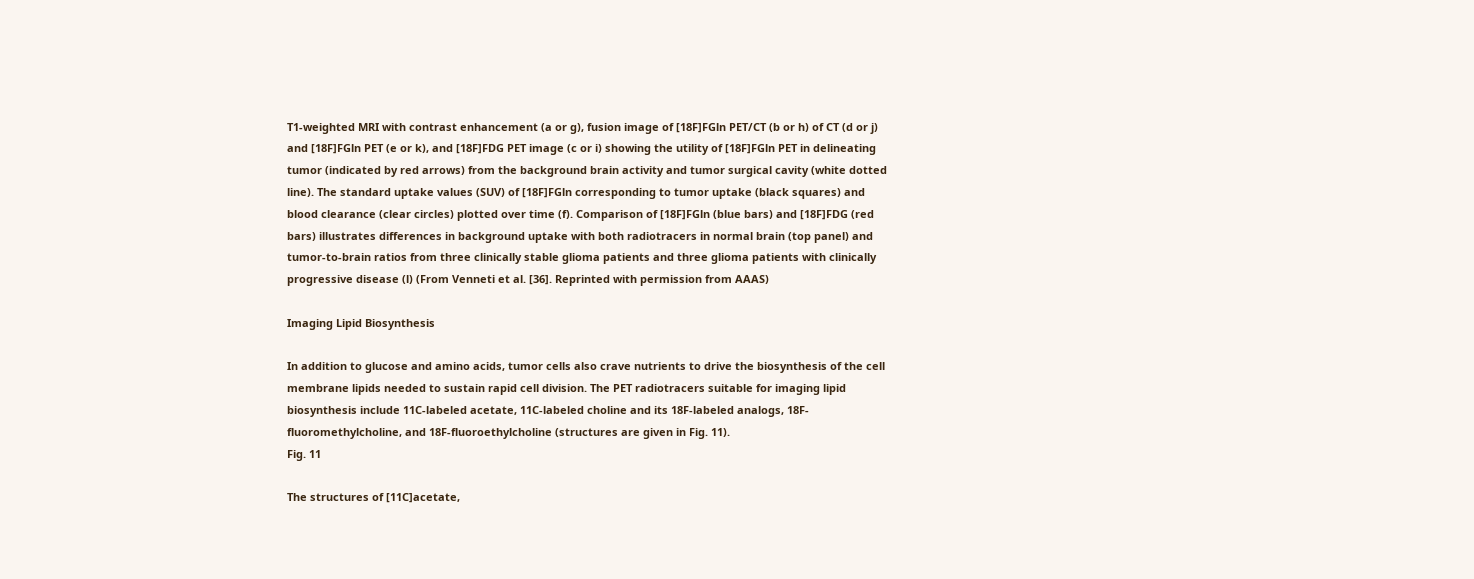T1-weighted MRI with contrast enhancement (a or g), fusion image of [18F]FGln PET/CT (b or h) of CT (d or j) and [18F]FGln PET (e or k), and [18F]FDG PET image (c or i) showing the utility of [18F]FGln PET in delineating tumor (indicated by red arrows) from the background brain activity and tumor surgical cavity (white dotted line). The standard uptake values (SUV) of [18F]FGln corresponding to tumor uptake (black squares) and blood clearance (clear circles) plotted over time (f). Comparison of [18F]FGln (blue bars) and [18F]FDG (red bars) illustrates differences in background uptake with both radiotracers in normal brain (top panel) and tumor-to-brain ratios from three clinically stable glioma patients and three glioma patients with clinically progressive disease (l) (From Venneti et al. [36]. Reprinted with permission from AAAS)

Imaging Lipid Biosynthesis

In addition to glucose and amino acids, tumor cells also crave nutrients to drive the biosynthesis of the cell membrane lipids needed to sustain rapid cell division. The PET radiotracers suitable for imaging lipid biosynthesis include 11C-labeled acetate, 11C-labeled choline and its 18F-labeled analogs, 18F-fluoromethylcholine, and 18F-fluoroethylcholine (structures are given in Fig. 11).
Fig. 11

The structures of [11C]acetate,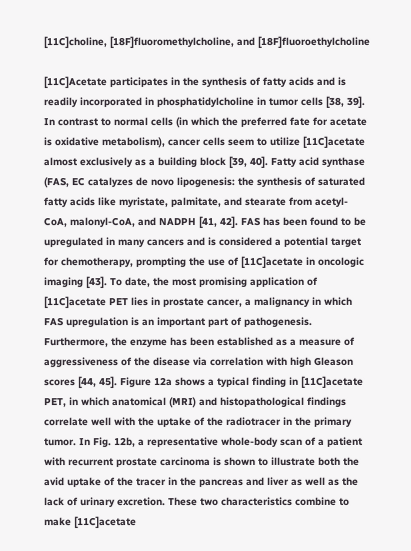[11C]choline, [18F]fluoromethylcholine, and [18F]fluoroethylcholine

[11C]Acetate participates in the synthesis of fatty acids and is readily incorporated in phosphatidylcholine in tumor cells [38, 39]. In contrast to normal cells (in which the preferred fate for acetate is oxidative metabolism), cancer cells seem to utilize [11C]acetate almost exclusively as a building block [39, 40]. Fatty acid synthase (FAS, EC catalyzes de novo lipogenesis: the synthesis of saturated fatty acids like myristate, palmitate, and stearate from acetyl-CoA, malonyl-CoA, and NADPH [41, 42]. FAS has been found to be upregulated in many cancers and is considered a potential target for chemotherapy, prompting the use of [11C]acetate in oncologic imaging [43]. To date, the most promising application of [11C]acetate PET lies in prostate cancer, a malignancy in which FAS upregulation is an important part of pathogenesis. Furthermore, the enzyme has been established as a measure of aggressiveness of the disease via correlation with high Gleason scores [44, 45]. Figure 12a shows a typical finding in [11C]acetate PET, in which anatomical (MRI) and histopathological findings correlate well with the uptake of the radiotracer in the primary tumor. In Fig. 12b, a representative whole-body scan of a patient with recurrent prostate carcinoma is shown to illustrate both the avid uptake of the tracer in the pancreas and liver as well as the lack of urinary excretion. These two characteristics combine to make [11C]acetate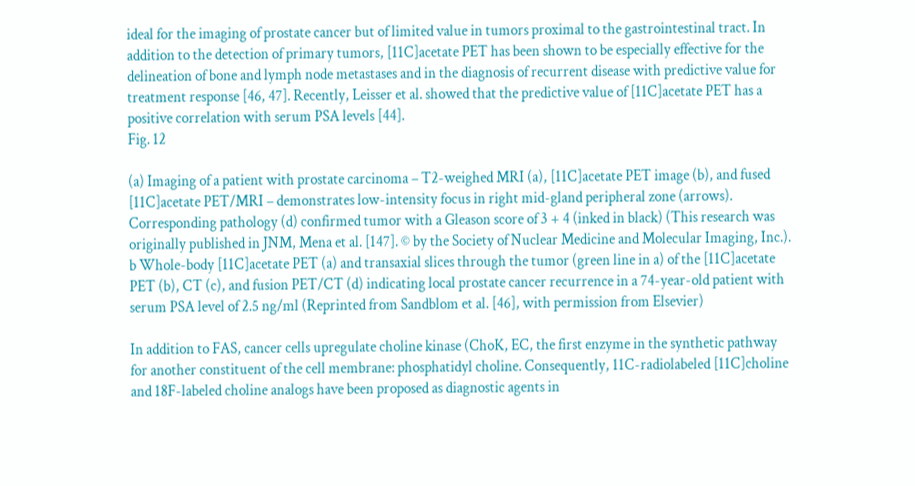ideal for the imaging of prostate cancer but of limited value in tumors proximal to the gastrointestinal tract. In addition to the detection of primary tumors, [11C]acetate PET has been shown to be especially effective for the delineation of bone and lymph node metastases and in the diagnosis of recurrent disease with predictive value for treatment response [46, 47]. Recently, Leisser et al. showed that the predictive value of [11C]acetate PET has a positive correlation with serum PSA levels [44].
Fig. 12

(a) Imaging of a patient with prostate carcinoma – T2-weighed MRI (a), [11C]acetate PET image (b), and fused [11C]acetate PET/MRI – demonstrates low-intensity focus in right mid-gland peripheral zone (arrows). Corresponding pathology (d) confirmed tumor with a Gleason score of 3 + 4 (inked in black) (This research was originally published in JNM, Mena et al. [147]. © by the Society of Nuclear Medicine and Molecular Imaging, Inc.). b Whole-body [11C]acetate PET (a) and transaxial slices through the tumor (green line in a) of the [11C]acetate PET (b), CT (c), and fusion PET/CT (d) indicating local prostate cancer recurrence in a 74-year-old patient with serum PSA level of 2.5 ng/ml (Reprinted from Sandblom et al. [46], with permission from Elsevier)

In addition to FAS, cancer cells upregulate choline kinase (ChoK, EC, the first enzyme in the synthetic pathway for another constituent of the cell membrane: phosphatidyl choline. Consequently, 11C-radiolabeled [11C]choline and 18F-labeled choline analogs have been proposed as diagnostic agents in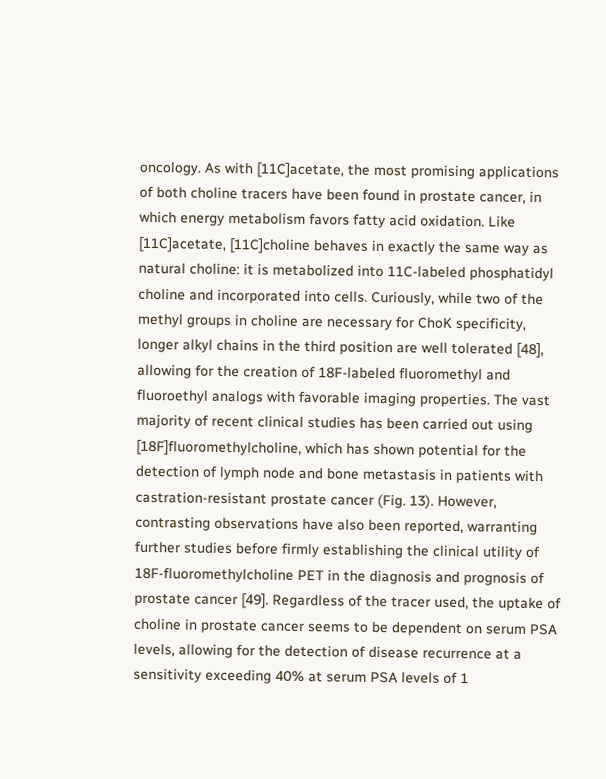oncology. As with [11C]acetate, the most promising applications of both choline tracers have been found in prostate cancer, in which energy metabolism favors fatty acid oxidation. Like [11C]acetate, [11C]choline behaves in exactly the same way as natural choline: it is metabolized into 11C-labeled phosphatidyl choline and incorporated into cells. Curiously, while two of the methyl groups in choline are necessary for ChoK specificity, longer alkyl chains in the third position are well tolerated [48], allowing for the creation of 18F-labeled fluoromethyl and fluoroethyl analogs with favorable imaging properties. The vast majority of recent clinical studies has been carried out using [18F]fluoromethylcholine, which has shown potential for the detection of lymph node and bone metastasis in patients with castration-resistant prostate cancer (Fig. 13). However, contrasting observations have also been reported, warranting further studies before firmly establishing the clinical utility of 18F-fluoromethylcholine PET in the diagnosis and prognosis of prostate cancer [49]. Regardless of the tracer used, the uptake of choline in prostate cancer seems to be dependent on serum PSA levels, allowing for the detection of disease recurrence at a sensitivity exceeding 40% at serum PSA levels of 1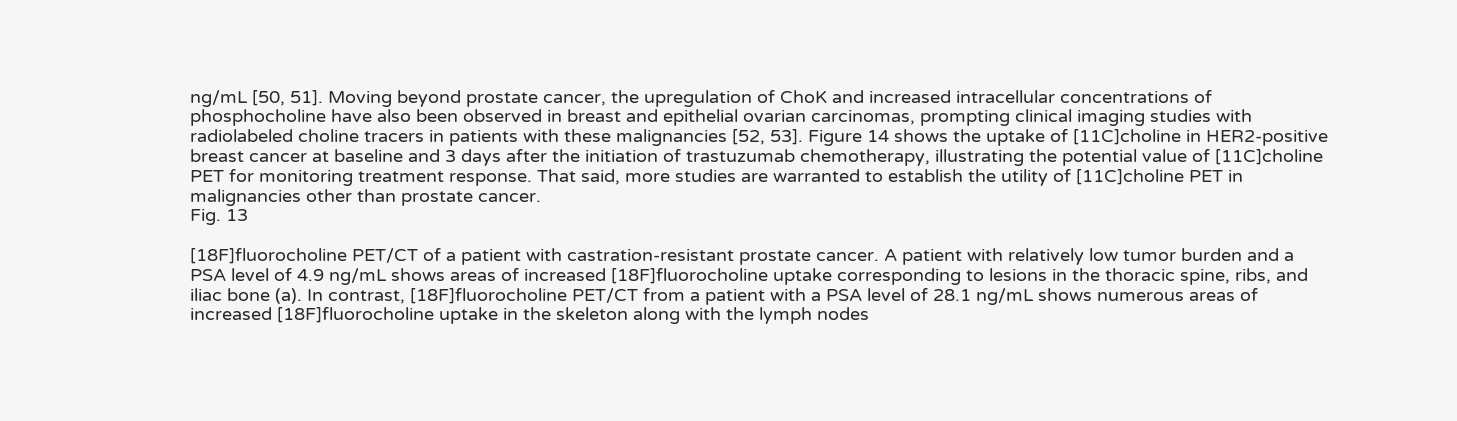ng/mL [50, 51]. Moving beyond prostate cancer, the upregulation of ChoK and increased intracellular concentrations of phosphocholine have also been observed in breast and epithelial ovarian carcinomas, prompting clinical imaging studies with radiolabeled choline tracers in patients with these malignancies [52, 53]. Figure 14 shows the uptake of [11C]choline in HER2-positive breast cancer at baseline and 3 days after the initiation of trastuzumab chemotherapy, illustrating the potential value of [11C]choline PET for monitoring treatment response. That said, more studies are warranted to establish the utility of [11C]choline PET in malignancies other than prostate cancer.
Fig. 13

[18F]fluorocholine PET/CT of a patient with castration-resistant prostate cancer. A patient with relatively low tumor burden and a PSA level of 4.9 ng/mL shows areas of increased [18F]fluorocholine uptake corresponding to lesions in the thoracic spine, ribs, and iliac bone (a). In contrast, [18F]fluorocholine PET/CT from a patient with a PSA level of 28.1 ng/mL shows numerous areas of increased [18F]fluorocholine uptake in the skeleton along with the lymph nodes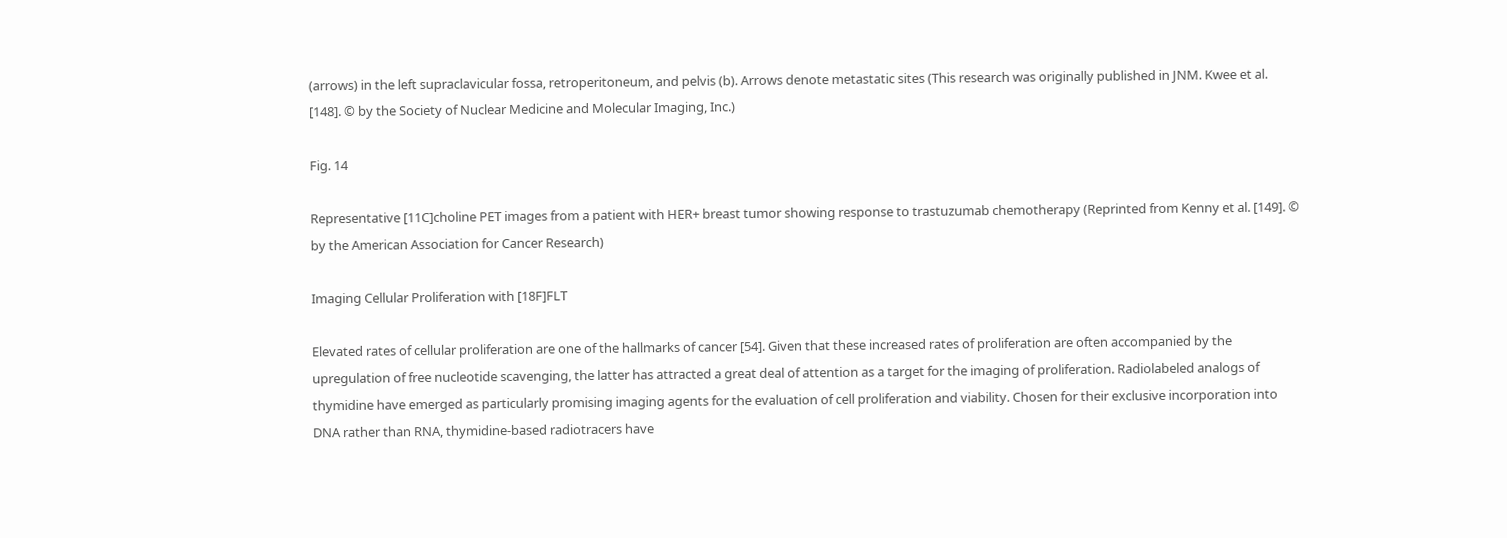(arrows) in the left supraclavicular fossa, retroperitoneum, and pelvis (b). Arrows denote metastatic sites (This research was originally published in JNM. Kwee et al. [148]. © by the Society of Nuclear Medicine and Molecular Imaging, Inc.)

Fig. 14

Representative [11C]choline PET images from a patient with HER+ breast tumor showing response to trastuzumab chemotherapy (Reprinted from Kenny et al. [149]. © by the American Association for Cancer Research)

Imaging Cellular Proliferation with [18F]FLT

Elevated rates of cellular proliferation are one of the hallmarks of cancer [54]. Given that these increased rates of proliferation are often accompanied by the upregulation of free nucleotide scavenging, the latter has attracted a great deal of attention as a target for the imaging of proliferation. Radiolabeled analogs of thymidine have emerged as particularly promising imaging agents for the evaluation of cell proliferation and viability. Chosen for their exclusive incorporation into DNA rather than RNA, thymidine-based radiotracers have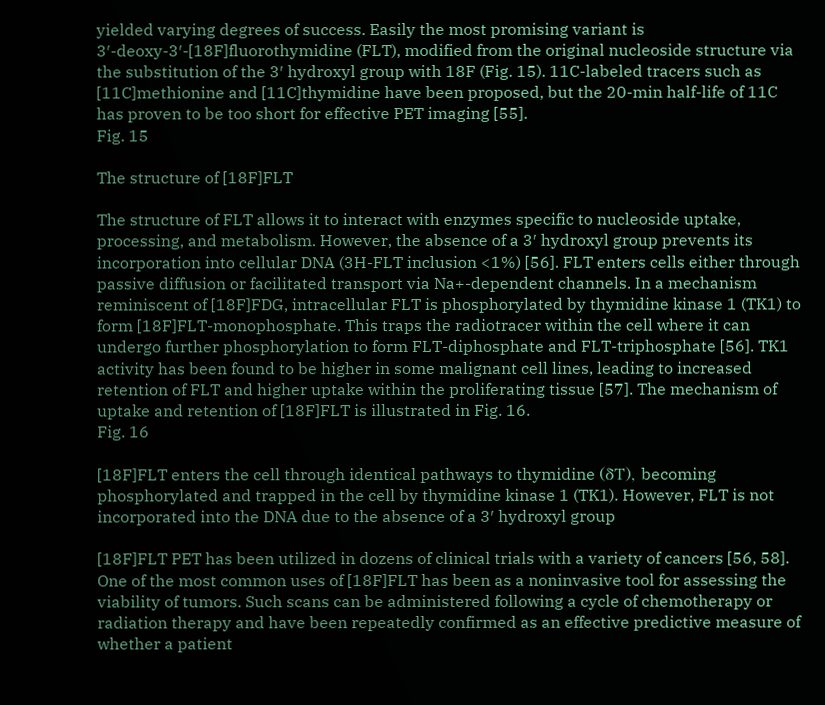yielded varying degrees of success. Easily the most promising variant is 3′-deoxy-3′-[18F]fluorothymidine (FLT), modified from the original nucleoside structure via the substitution of the 3′ hydroxyl group with 18F (Fig. 15). 11C-labeled tracers such as [11C]methionine and [11C]thymidine have been proposed, but the 20-min half-life of 11C has proven to be too short for effective PET imaging [55].
Fig. 15

The structure of [18F]FLT

The structure of FLT allows it to interact with enzymes specific to nucleoside uptake, processing, and metabolism. However, the absence of a 3′ hydroxyl group prevents its incorporation into cellular DNA (3H-FLT inclusion <1%) [56]. FLT enters cells either through passive diffusion or facilitated transport via Na+-dependent channels. In a mechanism reminiscent of [18F]FDG, intracellular FLT is phosphorylated by thymidine kinase 1 (TK1) to form [18F]FLT-monophosphate. This traps the radiotracer within the cell where it can undergo further phosphorylation to form FLT-diphosphate and FLT-triphosphate [56]. TK1 activity has been found to be higher in some malignant cell lines, leading to increased retention of FLT and higher uptake within the proliferating tissue [57]. The mechanism of uptake and retention of [18F]FLT is illustrated in Fig. 16.
Fig. 16

[18F]FLT enters the cell through identical pathways to thymidine (δT), becoming phosphorylated and trapped in the cell by thymidine kinase 1 (TK1). However, FLT is not incorporated into the DNA due to the absence of a 3′ hydroxyl group

[18F]FLT PET has been utilized in dozens of clinical trials with a variety of cancers [56, 58]. One of the most common uses of [18F]FLT has been as a noninvasive tool for assessing the viability of tumors. Such scans can be administered following a cycle of chemotherapy or radiation therapy and have been repeatedly confirmed as an effective predictive measure of whether a patient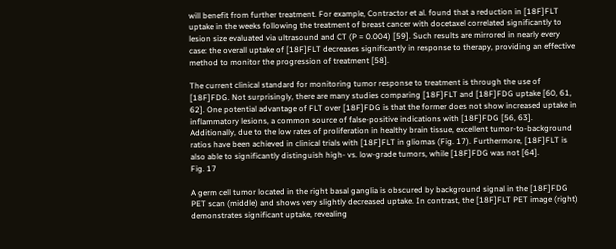will benefit from further treatment. For example, Contractor et al. found that a reduction in [18F]FLT uptake in the weeks following the treatment of breast cancer with docetaxel correlated significantly to lesion size evaluated via ultrasound and CT (P = 0.004) [59]. Such results are mirrored in nearly every case: the overall uptake of [18F]FLT decreases significantly in response to therapy, providing an effective method to monitor the progression of treatment [58].

The current clinical standard for monitoring tumor response to treatment is through the use of [18F]FDG. Not surprisingly, there are many studies comparing [18F]FLT and [18F]FDG uptake [60, 61, 62]. One potential advantage of FLT over [18F]FDG is that the former does not show increased uptake in inflammatory lesions, a common source of false-positive indications with [18F]FDG [56, 63]. Additionally, due to the low rates of proliferation in healthy brain tissue, excellent tumor-to-background ratios have been achieved in clinical trials with [18F]FLT in gliomas (Fig. 17). Furthermore, [18F]FLT is also able to significantly distinguish high- vs. low-grade tumors, while [18F]FDG was not [64].
Fig. 17

A germ cell tumor located in the right basal ganglia is obscured by background signal in the [18F]FDG PET scan (middle) and shows very slightly decreased uptake. In contrast, the [18F]FLT PET image (right) demonstrates significant uptake, revealing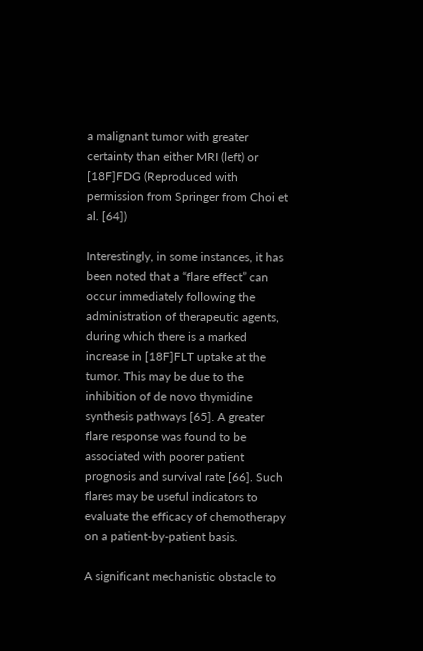a malignant tumor with greater certainty than either MRI (left) or [18F]FDG (Reproduced with permission from Springer from Choi et al. [64])

Interestingly, in some instances, it has been noted that a “flare effect” can occur immediately following the administration of therapeutic agents, during which there is a marked increase in [18F]FLT uptake at the tumor. This may be due to the inhibition of de novo thymidine synthesis pathways [65]. A greater flare response was found to be associated with poorer patient prognosis and survival rate [66]. Such flares may be useful indicators to evaluate the efficacy of chemotherapy on a patient-by-patient basis.

A significant mechanistic obstacle to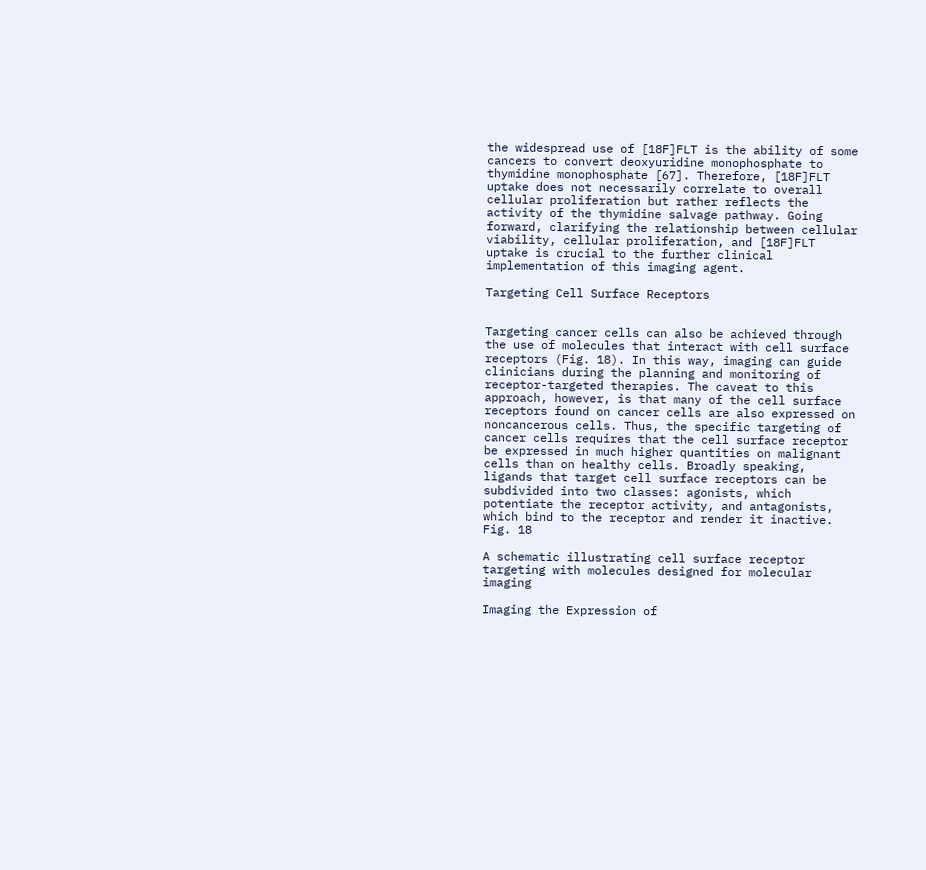the widespread use of [18F]FLT is the ability of some cancers to convert deoxyuridine monophosphate to thymidine monophosphate [67]. Therefore, [18F]FLT uptake does not necessarily correlate to overall cellular proliferation but rather reflects the activity of the thymidine salvage pathway. Going forward, clarifying the relationship between cellular viability, cellular proliferation, and [18F]FLT uptake is crucial to the further clinical implementation of this imaging agent.

Targeting Cell Surface Receptors


Targeting cancer cells can also be achieved through the use of molecules that interact with cell surface receptors (Fig. 18). In this way, imaging can guide clinicians during the planning and monitoring of receptor-targeted therapies. The caveat to this approach, however, is that many of the cell surface receptors found on cancer cells are also expressed on noncancerous cells. Thus, the specific targeting of cancer cells requires that the cell surface receptor be expressed in much higher quantities on malignant cells than on healthy cells. Broadly speaking, ligands that target cell surface receptors can be subdivided into two classes: agonists, which potentiate the receptor activity, and antagonists, which bind to the receptor and render it inactive.
Fig. 18

A schematic illustrating cell surface receptor targeting with molecules designed for molecular imaging

Imaging the Expression of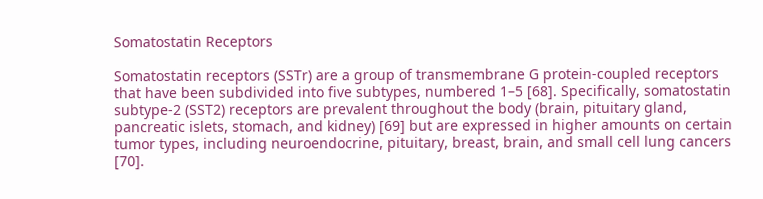Somatostatin Receptors

Somatostatin receptors (SSTr) are a group of transmembrane G protein-coupled receptors that have been subdivided into five subtypes, numbered 1–5 [68]. Specifically, somatostatin subtype-2 (SST2) receptors are prevalent throughout the body (brain, pituitary gland, pancreatic islets, stomach, and kidney) [69] but are expressed in higher amounts on certain tumor types, including neuroendocrine, pituitary, breast, brain, and small cell lung cancers [70].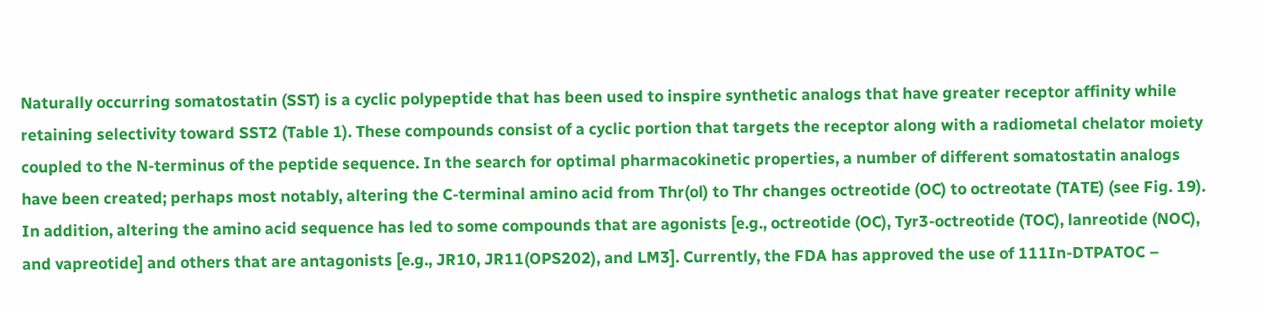Naturally occurring somatostatin (SST) is a cyclic polypeptide that has been used to inspire synthetic analogs that have greater receptor affinity while retaining selectivity toward SST2 (Table 1). These compounds consist of a cyclic portion that targets the receptor along with a radiometal chelator moiety coupled to the N-terminus of the peptide sequence. In the search for optimal pharmacokinetic properties, a number of different somatostatin analogs have been created; perhaps most notably, altering the C-terminal amino acid from Thr(ol) to Thr changes octreotide (OC) to octreotate (TATE) (see Fig. 19). In addition, altering the amino acid sequence has led to some compounds that are agonists [e.g., octreotide (OC), Tyr3-octreotide (TOC), lanreotide (NOC), and vapreotide] and others that are antagonists [e.g., JR10, JR11(OPS202), and LM3]. Currently, the FDA has approved the use of 111In-DTPATOC –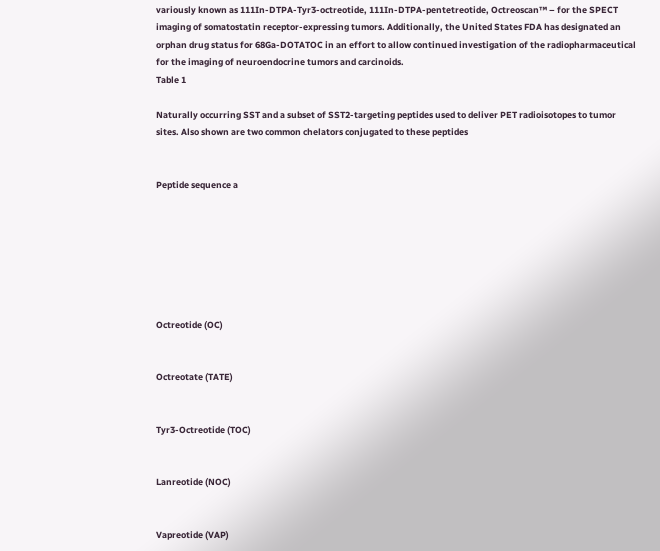variously known as 111In-DTPA-Tyr3-octreotide, 111In-DTPA-pentetreotide, Octreoscan™ – for the SPECT imaging of somatostatin receptor-expressing tumors. Additionally, the United States FDA has designated an orphan drug status for 68Ga-DOTATOC in an effort to allow continued investigation of the radiopharmaceutical for the imaging of neuroendocrine tumors and carcinoids.
Table 1

Naturally occurring SST and a subset of SST2-targeting peptides used to deliver PET radioisotopes to tumor sites. Also shown are two common chelators conjugated to these peptides


Peptide sequence a







Octreotide (OC)


Octreotate (TATE)


Tyr3-Octreotide (TOC)


Lanreotide (NOC)


Vapreotide (VAP)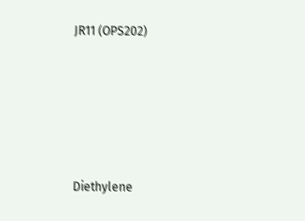JR11 (OPS202)







Diethylene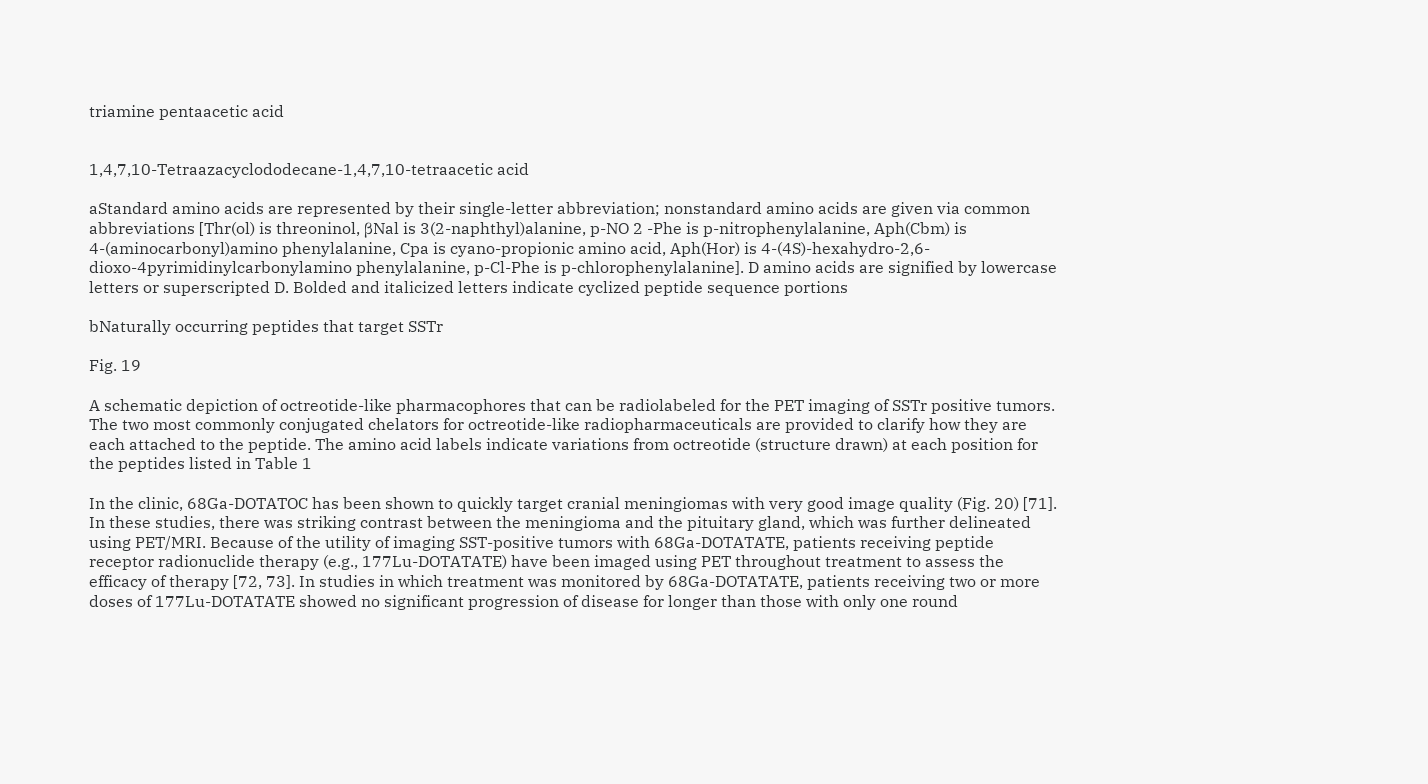triamine pentaacetic acid


1,4,7,10-Tetraazacyclododecane-1,4,7,10-tetraacetic acid

aStandard amino acids are represented by their single-letter abbreviation; nonstandard amino acids are given via common abbreviations [Thr(ol) is threoninol, βNal is 3(2-naphthyl)alanine, p-NO 2 -Phe is p-nitrophenylalanine, Aph(Cbm) is 4-(aminocarbonyl)amino phenylalanine, Cpa is cyano-propionic amino acid, Aph(Hor) is 4-(4S)-hexahydro-2,6-dioxo-4pyrimidinylcarbonylamino phenylalanine, p-Cl-Phe is p-chlorophenylalanine]. D amino acids are signified by lowercase letters or superscripted D. Bolded and italicized letters indicate cyclized peptide sequence portions

bNaturally occurring peptides that target SSTr

Fig. 19

A schematic depiction of octreotide-like pharmacophores that can be radiolabeled for the PET imaging of SSTr positive tumors. The two most commonly conjugated chelators for octreotide-like radiopharmaceuticals are provided to clarify how they are each attached to the peptide. The amino acid labels indicate variations from octreotide (structure drawn) at each position for the peptides listed in Table 1

In the clinic, 68Ga-DOTATOC has been shown to quickly target cranial meningiomas with very good image quality (Fig. 20) [71]. In these studies, there was striking contrast between the meningioma and the pituitary gland, which was further delineated using PET/MRI. Because of the utility of imaging SST-positive tumors with 68Ga-DOTATATE, patients receiving peptide receptor radionuclide therapy (e.g., 177Lu-DOTATATE) have been imaged using PET throughout treatment to assess the efficacy of therapy [72, 73]. In studies in which treatment was monitored by 68Ga-DOTATATE, patients receiving two or more doses of 177Lu-DOTATATE showed no significant progression of disease for longer than those with only one round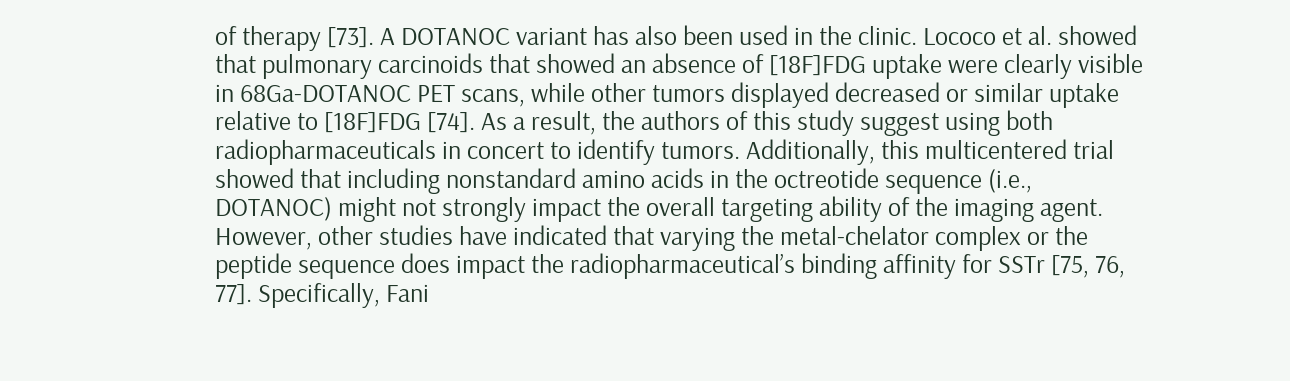of therapy [73]. A DOTANOC variant has also been used in the clinic. Lococo et al. showed that pulmonary carcinoids that showed an absence of [18F]FDG uptake were clearly visible in 68Ga-DOTANOC PET scans, while other tumors displayed decreased or similar uptake relative to [18F]FDG [74]. As a result, the authors of this study suggest using both radiopharmaceuticals in concert to identify tumors. Additionally, this multicentered trial showed that including nonstandard amino acids in the octreotide sequence (i.e., DOTANOC) might not strongly impact the overall targeting ability of the imaging agent. However, other studies have indicated that varying the metal-chelator complex or the peptide sequence does impact the radiopharmaceutical’s binding affinity for SSTr [75, 76, 77]. Specifically, Fani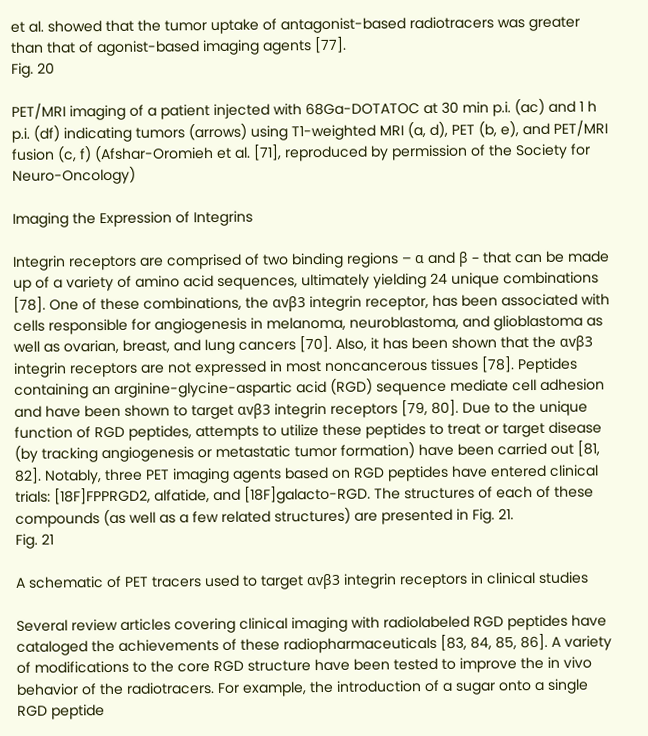et al. showed that the tumor uptake of antagonist-based radiotracers was greater than that of agonist-based imaging agents [77].
Fig. 20

PET/MRI imaging of a patient injected with 68Ga-DOTATOC at 30 min p.i. (ac) and 1 h p.i. (df) indicating tumors (arrows) using T1-weighted MRI (a, d), PET (b, e), and PET/MRI fusion (c, f) (Afshar-Oromieh et al. [71], reproduced by permission of the Society for Neuro-Oncology)

Imaging the Expression of Integrins

Integrin receptors are comprised of two binding regions – α and β – that can be made up of a variety of amino acid sequences, ultimately yielding 24 unique combinations [78]. One of these combinations, the αvβ3 integrin receptor, has been associated with cells responsible for angiogenesis in melanoma, neuroblastoma, and glioblastoma as well as ovarian, breast, and lung cancers [70]. Also, it has been shown that the αvβ3 integrin receptors are not expressed in most noncancerous tissues [78]. Peptides containing an arginine-glycine-aspartic acid (RGD) sequence mediate cell adhesion and have been shown to target αvβ3 integrin receptors [79, 80]. Due to the unique function of RGD peptides, attempts to utilize these peptides to treat or target disease (by tracking angiogenesis or metastatic tumor formation) have been carried out [81, 82]. Notably, three PET imaging agents based on RGD peptides have entered clinical trials: [18F]FPPRGD2, alfatide, and [18F]galacto-RGD. The structures of each of these compounds (as well as a few related structures) are presented in Fig. 21.
Fig. 21

A schematic of PET tracers used to target αvβ3 integrin receptors in clinical studies

Several review articles covering clinical imaging with radiolabeled RGD peptides have cataloged the achievements of these radiopharmaceuticals [83, 84, 85, 86]. A variety of modifications to the core RGD structure have been tested to improve the in vivo behavior of the radiotracers. For example, the introduction of a sugar onto a single RGD peptide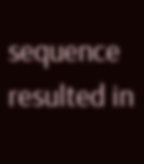sequence resulted in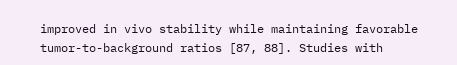improved in vivo stability while maintaining favorable tumor-to-background ratios [87, 88]. Studies with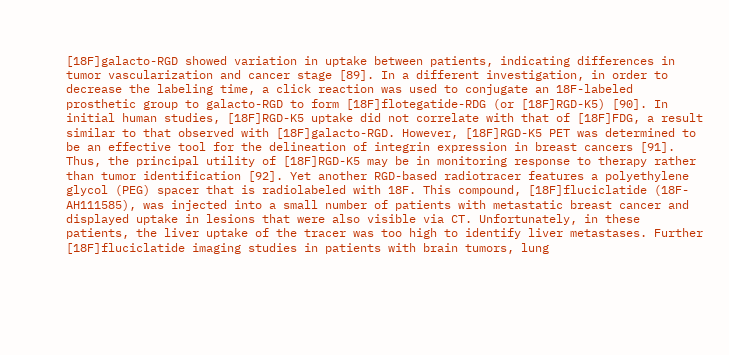[18F]galacto-RGD showed variation in uptake between patients, indicating differences in tumor vascularization and cancer stage [89]. In a different investigation, in order to decrease the labeling time, a click reaction was used to conjugate an 18F-labeled prosthetic group to galacto-RGD to form [18F]flotegatide-RDG (or [18F]RGD-K5) [90]. In initial human studies, [18F]RGD-K5 uptake did not correlate with that of [18F]FDG, a result similar to that observed with [18F]galacto-RGD. However, [18F]RGD-K5 PET was determined to be an effective tool for the delineation of integrin expression in breast cancers [91]. Thus, the principal utility of [18F]RGD-K5 may be in monitoring response to therapy rather than tumor identification [92]. Yet another RGD-based radiotracer features a polyethylene glycol (PEG) spacer that is radiolabeled with 18F. This compound, [18F]fluciclatide (18F-AH111585), was injected into a small number of patients with metastatic breast cancer and displayed uptake in lesions that were also visible via CT. Unfortunately, in these patients, the liver uptake of the tracer was too high to identify liver metastases. Further [18F]fluciclatide imaging studies in patients with brain tumors, lung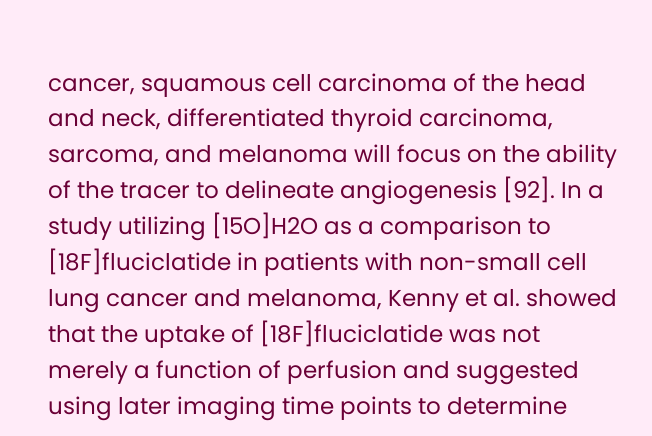cancer, squamous cell carcinoma of the head and neck, differentiated thyroid carcinoma, sarcoma, and melanoma will focus on the ability of the tracer to delineate angiogenesis [92]. In a study utilizing [15O]H2O as a comparison to [18F]fluciclatide in patients with non-small cell lung cancer and melanoma, Kenny et al. showed that the uptake of [18F]fluciclatide was not merely a function of perfusion and suggested using later imaging time points to determine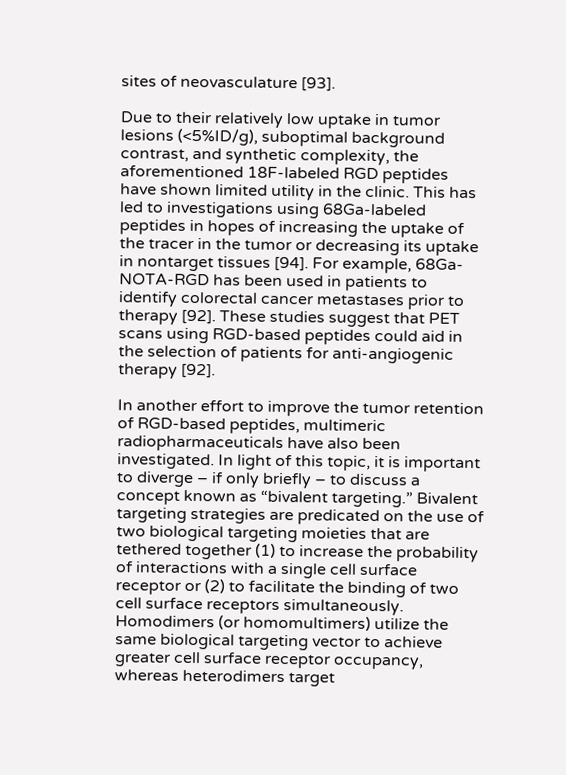sites of neovasculature [93].

Due to their relatively low uptake in tumor lesions (<5%ID/g), suboptimal background contrast, and synthetic complexity, the aforementioned 18F-labeled RGD peptides have shown limited utility in the clinic. This has led to investigations using 68Ga-labeled peptides in hopes of increasing the uptake of the tracer in the tumor or decreasing its uptake in nontarget tissues [94]. For example, 68Ga-NOTA-RGD has been used in patients to identify colorectal cancer metastases prior to therapy [92]. These studies suggest that PET scans using RGD-based peptides could aid in the selection of patients for anti-angiogenic therapy [92].

In another effort to improve the tumor retention of RGD-based peptides, multimeric radiopharmaceuticals have also been investigated. In light of this topic, it is important to diverge – if only briefly – to discuss a concept known as “bivalent targeting.” Bivalent targeting strategies are predicated on the use of two biological targeting moieties that are tethered together (1) to increase the probability of interactions with a single cell surface receptor or (2) to facilitate the binding of two cell surface receptors simultaneously. Homodimers (or homomultimers) utilize the same biological targeting vector to achieve greater cell surface receptor occupancy, whereas heterodimers target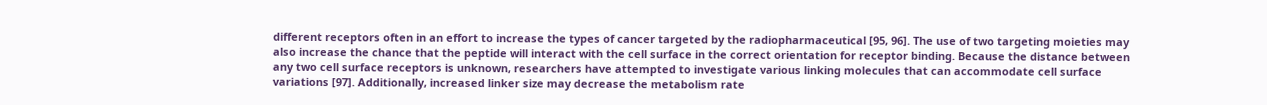different receptors often in an effort to increase the types of cancer targeted by the radiopharmaceutical [95, 96]. The use of two targeting moieties may also increase the chance that the peptide will interact with the cell surface in the correct orientation for receptor binding. Because the distance between any two cell surface receptors is unknown, researchers have attempted to investigate various linking molecules that can accommodate cell surface variations [97]. Additionally, increased linker size may decrease the metabolism rate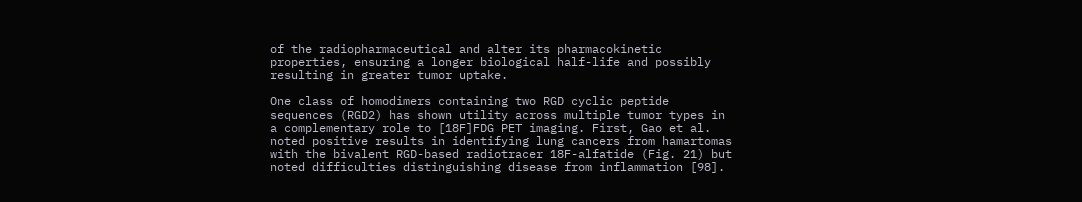of the radiopharmaceutical and alter its pharmacokinetic properties, ensuring a longer biological half-life and possibly resulting in greater tumor uptake.

One class of homodimers containing two RGD cyclic peptide sequences (RGD2) has shown utility across multiple tumor types in a complementary role to [18F]FDG PET imaging. First, Gao et al. noted positive results in identifying lung cancers from hamartomas with the bivalent RGD-based radiotracer 18F-alfatide (Fig. 21) but noted difficulties distinguishing disease from inflammation [98].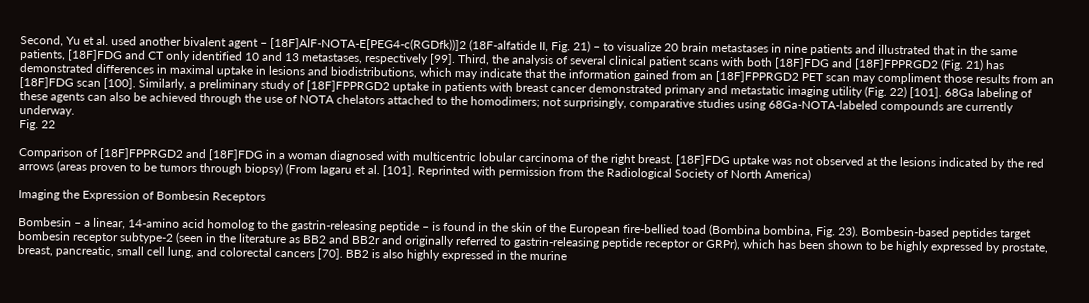Second, Yu et al. used another bivalent agent – [18F]AlF-NOTA-E[PEG4-c(RGDfk))]2 (18F-alfatide II, Fig. 21) – to visualize 20 brain metastases in nine patients and illustrated that in the same patients, [18F]FDG and CT only identified 10 and 13 metastases, respectively [99]. Third, the analysis of several clinical patient scans with both [18F]FDG and [18F]FPPRGD2 (Fig. 21) has demonstrated differences in maximal uptake in lesions and biodistributions, which may indicate that the information gained from an [18F]FPPRGD2 PET scan may compliment those results from an [18F]FDG scan [100]. Similarly, a preliminary study of [18F]FPPRGD2 uptake in patients with breast cancer demonstrated primary and metastatic imaging utility (Fig. 22) [101]. 68Ga labeling of these agents can also be achieved through the use of NOTA chelators attached to the homodimers; not surprisingly, comparative studies using 68Ga-NOTA-labeled compounds are currently underway.
Fig. 22

Comparison of [18F]FPPRGD2 and [18F]FDG in a woman diagnosed with multicentric lobular carcinoma of the right breast. [18F]FDG uptake was not observed at the lesions indicated by the red arrows (areas proven to be tumors through biopsy) (From Iagaru et al. [101]. Reprinted with permission from the Radiological Society of North America)

Imaging the Expression of Bombesin Receptors

Bombesin – a linear, 14-amino acid homolog to the gastrin-releasing peptide – is found in the skin of the European fire-bellied toad (Bombina bombina, Fig. 23). Bombesin-based peptides target bombesin receptor subtype-2 (seen in the literature as BB2 and BB2r and originally referred to gastrin-releasing peptide receptor or GRPr), which has been shown to be highly expressed by prostate, breast, pancreatic, small cell lung, and colorectal cancers [70]. BB2 is also highly expressed in the murine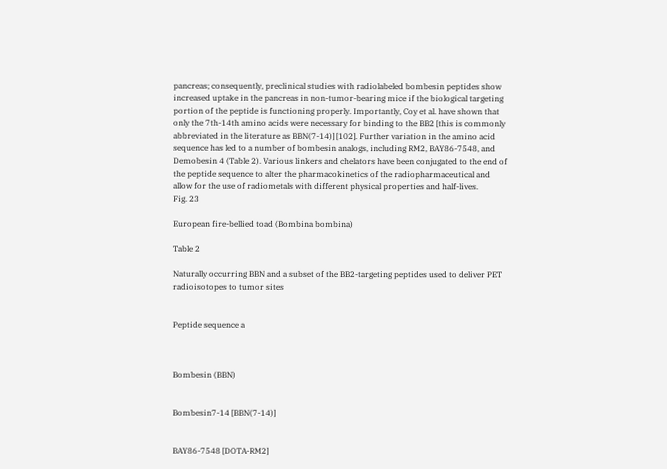pancreas; consequently, preclinical studies with radiolabeled bombesin peptides show increased uptake in the pancreas in non-tumor-bearing mice if the biological targeting portion of the peptide is functioning properly. Importantly, Coy et al. have shown that only the 7th-14th amino acids were necessary for binding to the BB2 [this is commonly abbreviated in the literature as BBN(7-14)] [102]. Further variation in the amino acid sequence has led to a number of bombesin analogs, including RM2, BAY86-7548, and Demobesin 4 (Table 2). Various linkers and chelators have been conjugated to the end of the peptide sequence to alter the pharmacokinetics of the radiopharmaceutical and allow for the use of radiometals with different physical properties and half-lives.
Fig. 23

European fire-bellied toad (Bombina bombina)

Table 2

Naturally occurring BBN and a subset of the BB2-targeting peptides used to deliver PET radioisotopes to tumor sites


Peptide sequence a



Bombesin (BBN)


Bombesin7-14 [BBN(7-14)]


BAY86-7548 [DOTA-RM2]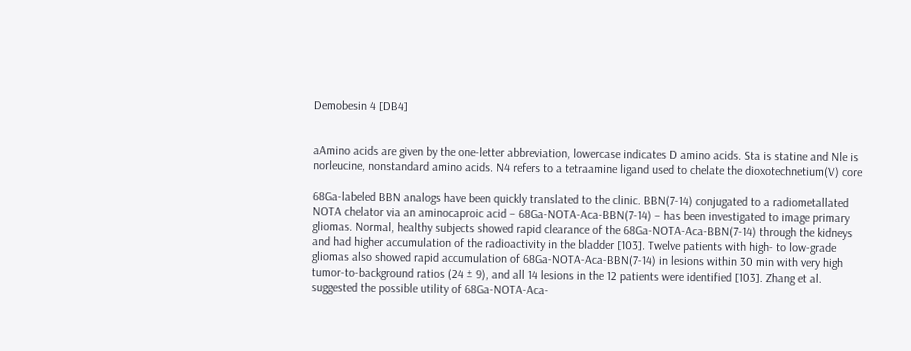Demobesin 4 [DB4]


aAmino acids are given by the one-letter abbreviation, lowercase indicates D amino acids. Sta is statine and Nle is norleucine, nonstandard amino acids. N4 refers to a tetraamine ligand used to chelate the dioxotechnetium(V) core

68Ga-labeled BBN analogs have been quickly translated to the clinic. BBN(7-14) conjugated to a radiometallated NOTA chelator via an aminocaproic acid – 68Ga-NOTA-Aca-BBN(7-14) – has been investigated to image primary gliomas. Normal, healthy subjects showed rapid clearance of the 68Ga-NOTA-Aca-BBN(7-14) through the kidneys and had higher accumulation of the radioactivity in the bladder [103]. Twelve patients with high- to low-grade gliomas also showed rapid accumulation of 68Ga-NOTA-Aca-BBN(7-14) in lesions within 30 min with very high tumor-to-background ratios (24 ± 9), and all 14 lesions in the 12 patients were identified [103]. Zhang et al. suggested the possible utility of 68Ga-NOTA-Aca-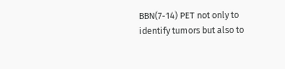BBN(7-14) PET not only to identify tumors but also to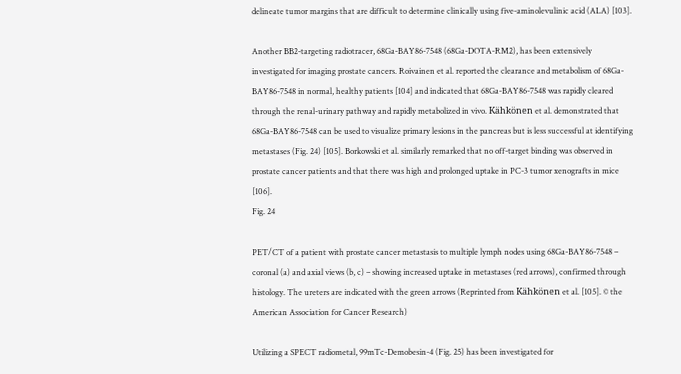delineate tumor margins that are difficult to determine clinically using five-aminolevulinic acid (ALA) [103].

Another BB2-targeting radiotracer, 68Ga-BAY86-7548 (68Ga-DOTA-RM2), has been extensively investigated for imaging prostate cancers. Roivainen et al. reported the clearance and metabolism of 68Ga-BAY86-7548 in normal, healthy patients [104] and indicated that 68Ga-BAY86-7548 was rapidly cleared through the renal-urinary pathway and rapidly metabolized in vivo. Kähkönen et al. demonstrated that 68Ga-BAY86-7548 can be used to visualize primary lesions in the pancreas but is less successful at identifying metastases (Fig. 24) [105]. Borkowski et al. similarly remarked that no off-target binding was observed in prostate cancer patients and that there was high and prolonged uptake in PC-3 tumor xenografts in mice [106].
Fig. 24

PET/CT of a patient with prostate cancer metastasis to multiple lymph nodes using 68Ga-BAY86-7548 – coronal (a) and axial views (b, c) – showing increased uptake in metastases (red arrows), confirmed through histology. The ureters are indicated with the green arrows (Reprinted from Kähkönen et al. [105]. © the American Association for Cancer Research)

Utilizing a SPECT radiometal, 99mTc-Demobesin-4 (Fig. 25) has been investigated for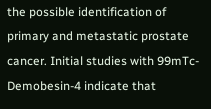the possible identification of primary and metastatic prostate cancer. Initial studies with 99mTc-Demobesin-4 indicate that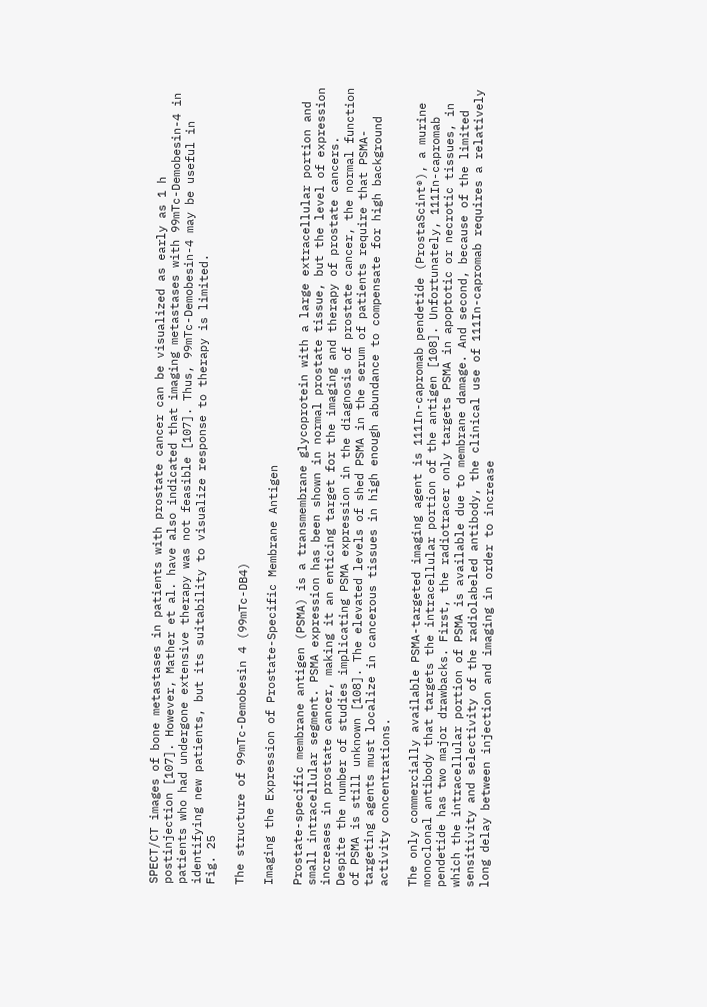SPECT/CT images of bone metastases in patients with prostate cancer can be visualized as early as 1 h postinjection [107]. However, Mather et al. have also indicated that imaging metastases with 99mTc-Demobesin-4 in patients who had undergone extensive therapy was not feasible [107]. Thus, 99mTc-Demobesin-4 may be useful in identifying new patients, but its suitability to visualize response to therapy is limited.
Fig. 25

The structure of 99mTc-Demobesin 4 (99mTc-DB4)

Imaging the Expression of Prostate-Specific Membrane Antigen

Prostate-specific membrane antigen (PSMA) is a transmembrane glycoprotein with a large extracellular portion and small intracellular segment. PSMA expression has been shown in normal prostate tissue, but the level of expression increases in prostate cancer, making it an enticing target for the imaging and therapy of prostate cancers. Despite the number of studies implicating PSMA expression in the diagnosis of prostate cancer, the normal function of PSMA is still unknown [108]. The elevated levels of shed PSMA in the serum of patients require that PSMA-targeting agents must localize in cancerous tissues in high enough abundance to compensate for high background activity concentrations.

The only commercially available PSMA-targeted imaging agent is 111In-capromab pendetide (ProstaScint®), a murine monoclonal antibody that targets the intracellular portion of the antigen [108]. Unfortunately, 111In-capromab pendetide has two major drawbacks. First, the radiotracer only targets PSMA in apoptotic or necrotic tissues, in which the intracellular portion of PSMA is available due to membrane damage. And second, because of the limited sensitivity and selectivity of the radiolabeled antibody, the clinical use of 111In-capromab requires a relatively long delay between injection and imaging in order to increase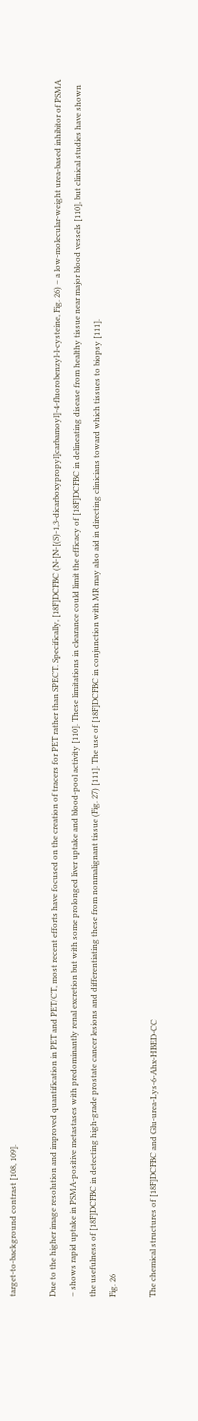target-to-background contrast [108, 109].

Due to the higher image resolution and improved quantification in PET and PET/CT, most recent efforts have focused on the creation of tracers for PET rather than SPECT. Specifically, [18F]DCFBC (N-[N-[(S)-1,3-dicarboxypropyl]carbamoyl]-4-fluorobenzyl-l-cysteine, Fig. 26) – a low-molecular-weight urea-based inhibitor of PSMA – shows rapid uptake in PSMA-positive metastases with predominantly renal excretion but with some prolonged liver uptake and blood-pool activity [110]. These limitations in clearance could limit the efficacy of [18F]DCFBC in delineating disease from healthy tissue near major blood vessels [110], but clinical studies have shown the usefulness of [18F]DCFBC in detecting high-grade prostate cancer lesions and differentiating these from nonmalignant tissue (Fig. 27) [111]. The use of [18F]DCFBC in conjunction with MR may also aid in directing clinicians toward which tissues to biopsy [111].
Fig. 26

The chemical structures of [18F]DCFBC and Glu-urea-Lys-6-Ahx-HBED-CC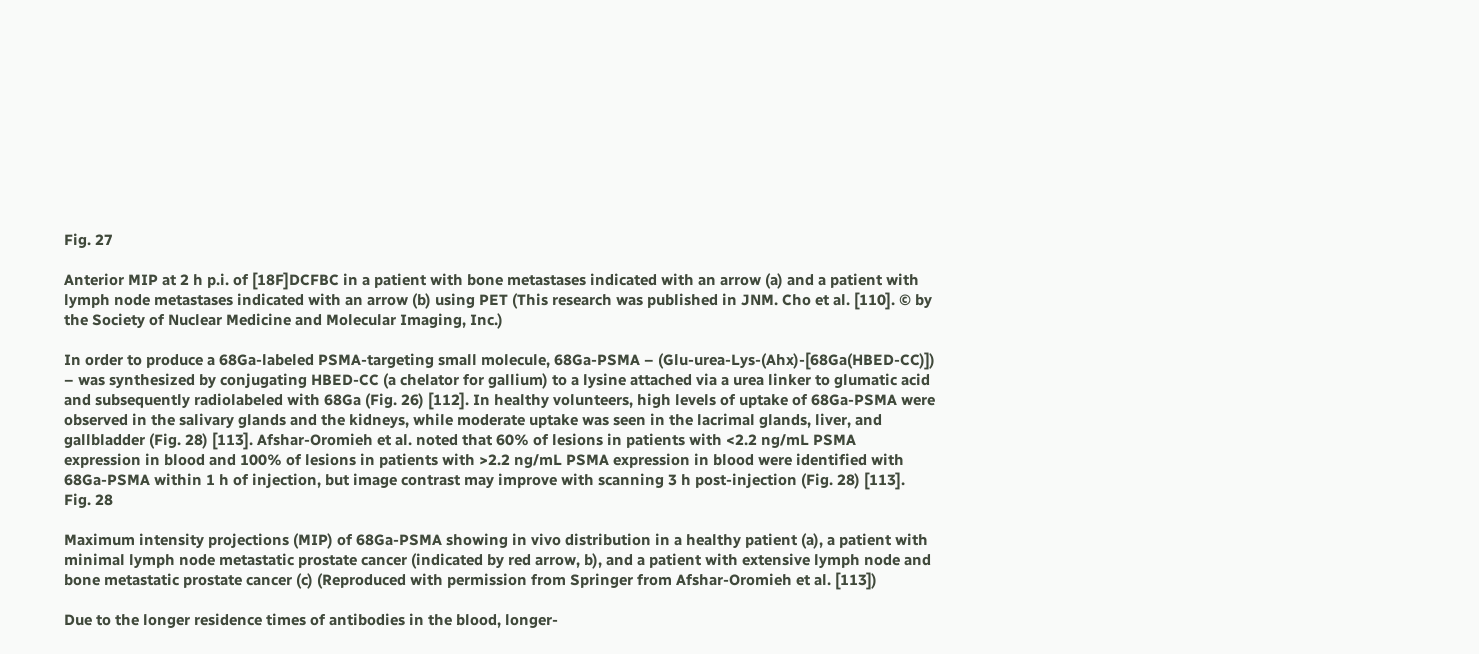Fig. 27

Anterior MIP at 2 h p.i. of [18F]DCFBC in a patient with bone metastases indicated with an arrow (a) and a patient with lymph node metastases indicated with an arrow (b) using PET (This research was published in JNM. Cho et al. [110]. © by the Society of Nuclear Medicine and Molecular Imaging, Inc.)

In order to produce a 68Ga-labeled PSMA-targeting small molecule, 68Ga-PSMA – (Glu-urea-Lys-(Ahx)-[68Ga(HBED-CC)]) – was synthesized by conjugating HBED-CC (a chelator for gallium) to a lysine attached via a urea linker to glumatic acid and subsequently radiolabeled with 68Ga (Fig. 26) [112]. In healthy volunteers, high levels of uptake of 68Ga-PSMA were observed in the salivary glands and the kidneys, while moderate uptake was seen in the lacrimal glands, liver, and gallbladder (Fig. 28) [113]. Afshar-Oromieh et al. noted that 60% of lesions in patients with <2.2 ng/mL PSMA expression in blood and 100% of lesions in patients with >2.2 ng/mL PSMA expression in blood were identified with 68Ga-PSMA within 1 h of injection, but image contrast may improve with scanning 3 h post-injection (Fig. 28) [113].
Fig. 28

Maximum intensity projections (MIP) of 68Ga-PSMA showing in vivo distribution in a healthy patient (a), a patient with minimal lymph node metastatic prostate cancer (indicated by red arrow, b), and a patient with extensive lymph node and bone metastatic prostate cancer (c) (Reproduced with permission from Springer from Afshar-Oromieh et al. [113])

Due to the longer residence times of antibodies in the blood, longer-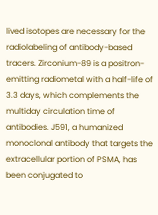lived isotopes are necessary for the radiolabeling of antibody-based tracers. Zirconium-89 is a positron-emitting radiometal with a half-life of 3.3 days, which complements the multiday circulation time of antibodies. J591, a humanized monoclonal antibody that targets the extracellular portion of PSMA, has been conjugated to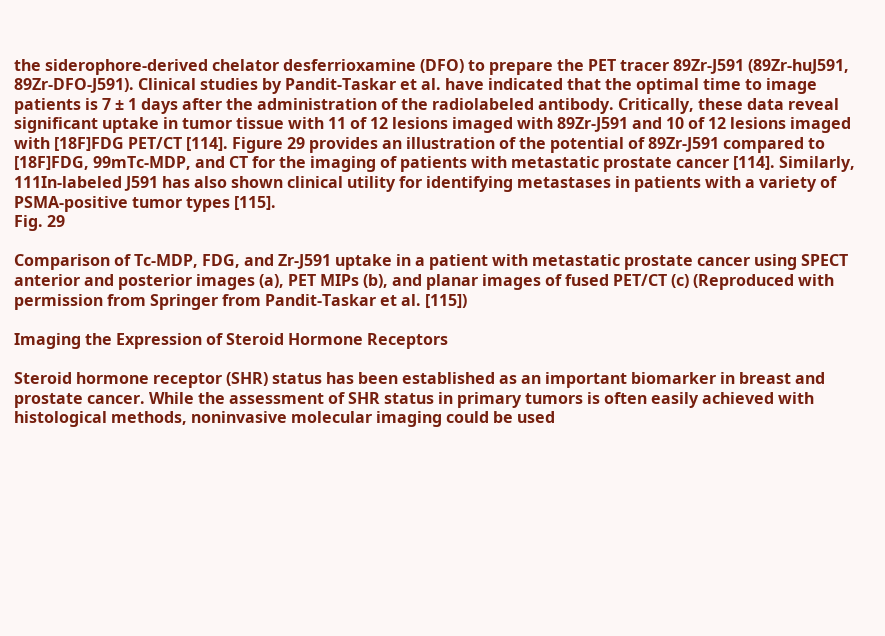the siderophore-derived chelator desferrioxamine (DFO) to prepare the PET tracer 89Zr-J591 (89Zr-huJ591, 89Zr-DFO-J591). Clinical studies by Pandit-Taskar et al. have indicated that the optimal time to image patients is 7 ± 1 days after the administration of the radiolabeled antibody. Critically, these data reveal significant uptake in tumor tissue with 11 of 12 lesions imaged with 89Zr-J591 and 10 of 12 lesions imaged with [18F]FDG PET/CT [114]. Figure 29 provides an illustration of the potential of 89Zr-J591 compared to [18F]FDG, 99mTc-MDP, and CT for the imaging of patients with metastatic prostate cancer [114]. Similarly, 111In-labeled J591 has also shown clinical utility for identifying metastases in patients with a variety of PSMA-positive tumor types [115].
Fig. 29

Comparison of Tc-MDP, FDG, and Zr-J591 uptake in a patient with metastatic prostate cancer using SPECT anterior and posterior images (a), PET MIPs (b), and planar images of fused PET/CT (c) (Reproduced with permission from Springer from Pandit-Taskar et al. [115])

Imaging the Expression of Steroid Hormone Receptors

Steroid hormone receptor (SHR) status has been established as an important biomarker in breast and prostate cancer. While the assessment of SHR status in primary tumors is often easily achieved with histological methods, noninvasive molecular imaging could be used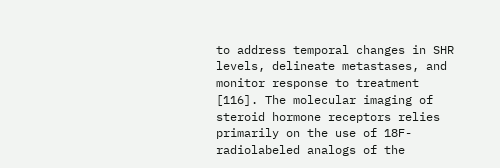to address temporal changes in SHR levels, delineate metastases, and monitor response to treatment [116]. The molecular imaging of steroid hormone receptors relies primarily on the use of 18F-radiolabeled analogs of the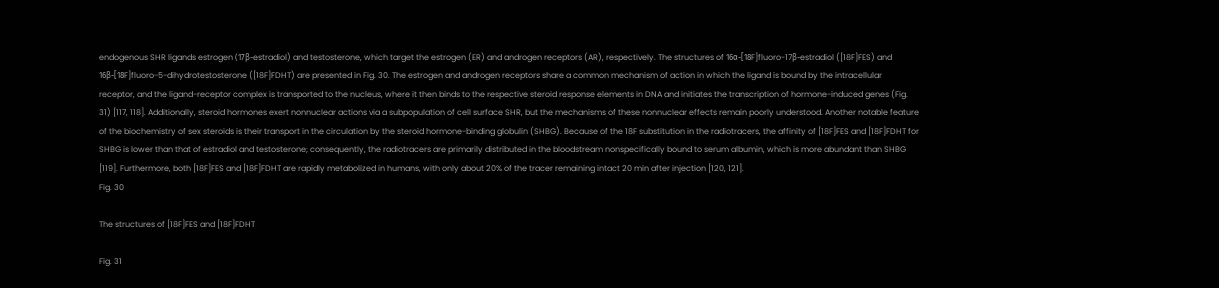endogenous SHR ligands estrogen (17β-estradiol) and testosterone, which target the estrogen (ER) and androgen receptors (AR), respectively. The structures of 16α-[18F]fluoro-17β-estradiol ([18F]FES) and 16β-[18F]fluoro-5-dihydrotestosterone ([18F]FDHT) are presented in Fig. 30. The estrogen and androgen receptors share a common mechanism of action in which the ligand is bound by the intracellular receptor, and the ligand-receptor complex is transported to the nucleus, where it then binds to the respective steroid response elements in DNA and initiates the transcription of hormone-induced genes (Fig. 31) [117, 118]. Additionally, steroid hormones exert nonnuclear actions via a subpopulation of cell surface SHR, but the mechanisms of these nonnuclear effects remain poorly understood. Another notable feature of the biochemistry of sex steroids is their transport in the circulation by the steroid hormone-binding globulin (SHBG). Because of the 18F substitution in the radiotracers, the affinity of [18F]FES and [18F]FDHT for SHBG is lower than that of estradiol and testosterone; consequently, the radiotracers are primarily distributed in the bloodstream nonspecifically bound to serum albumin, which is more abundant than SHBG [119]. Furthermore, both [18F]FES and [18F]FDHT are rapidly metabolized in humans, with only about 20% of the tracer remaining intact 20 min after injection [120, 121].
Fig. 30

The structures of [18F]FES and [18F]FDHT

Fig. 31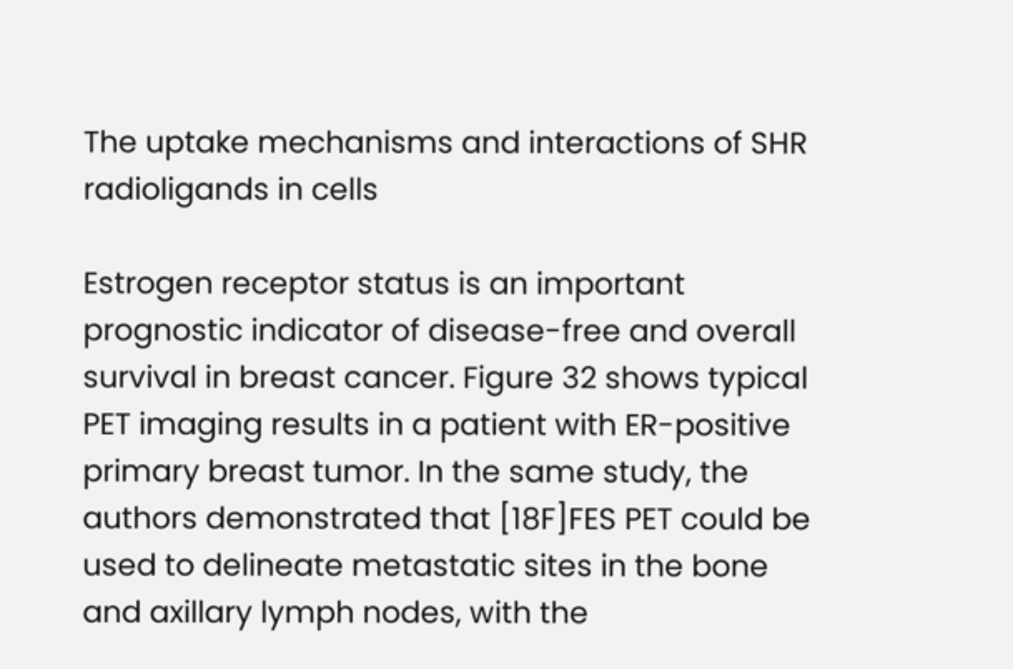The uptake mechanisms and interactions of SHR radioligands in cells

Estrogen receptor status is an important prognostic indicator of disease-free and overall survival in breast cancer. Figure 32 shows typical PET imaging results in a patient with ER-positive primary breast tumor. In the same study, the authors demonstrated that [18F]FES PET could be used to delineate metastatic sites in the bone and axillary lymph nodes, with the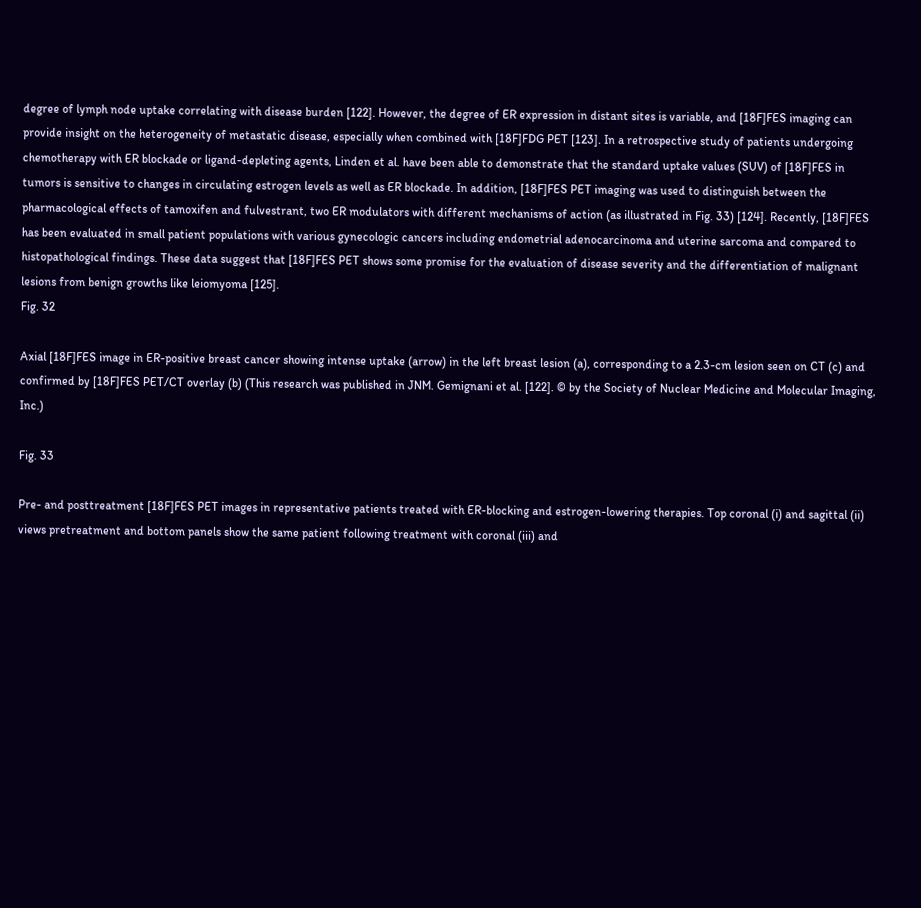degree of lymph node uptake correlating with disease burden [122]. However, the degree of ER expression in distant sites is variable, and [18F]FES imaging can provide insight on the heterogeneity of metastatic disease, especially when combined with [18F]FDG PET [123]. In a retrospective study of patients undergoing chemotherapy with ER blockade or ligand-depleting agents, Linden et al. have been able to demonstrate that the standard uptake values (SUV) of [18F]FES in tumors is sensitive to changes in circulating estrogen levels as well as ER blockade. In addition, [18F]FES PET imaging was used to distinguish between the pharmacological effects of tamoxifen and fulvestrant, two ER modulators with different mechanisms of action (as illustrated in Fig. 33) [124]. Recently, [18F]FES has been evaluated in small patient populations with various gynecologic cancers including endometrial adenocarcinoma and uterine sarcoma and compared to histopathological findings. These data suggest that [18F]FES PET shows some promise for the evaluation of disease severity and the differentiation of malignant lesions from benign growths like leiomyoma [125].
Fig. 32

Axial [18F]FES image in ER-positive breast cancer showing intense uptake (arrow) in the left breast lesion (a), corresponding to a 2.3-cm lesion seen on CT (c) and confirmed by [18F]FES PET/CT overlay (b) (This research was published in JNM. Gemignani et al. [122]. © by the Society of Nuclear Medicine and Molecular Imaging, Inc.)

Fig. 33

Pre- and posttreatment [18F]FES PET images in representative patients treated with ER-blocking and estrogen-lowering therapies. Top coronal (i) and sagittal (ii) views pretreatment and bottom panels show the same patient following treatment with coronal (iii) and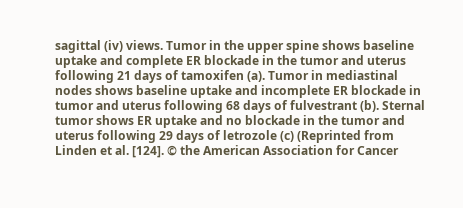sagittal (iv) views. Tumor in the upper spine shows baseline uptake and complete ER blockade in the tumor and uterus following 21 days of tamoxifen (a). Tumor in mediastinal nodes shows baseline uptake and incomplete ER blockade in tumor and uterus following 68 days of fulvestrant (b). Sternal tumor shows ER uptake and no blockade in the tumor and uterus following 29 days of letrozole (c) (Reprinted from Linden et al. [124]. © the American Association for Cancer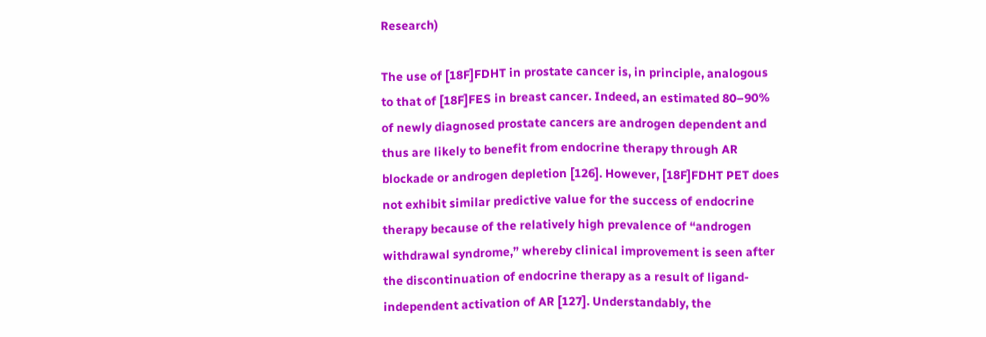Research)

The use of [18F]FDHT in prostate cancer is, in principle, analogous to that of [18F]FES in breast cancer. Indeed, an estimated 80–90% of newly diagnosed prostate cancers are androgen dependent and thus are likely to benefit from endocrine therapy through AR blockade or androgen depletion [126]. However, [18F]FDHT PET does not exhibit similar predictive value for the success of endocrine therapy because of the relatively high prevalence of “androgen withdrawal syndrome,” whereby clinical improvement is seen after the discontinuation of endocrine therapy as a result of ligand-independent activation of AR [127]. Understandably, the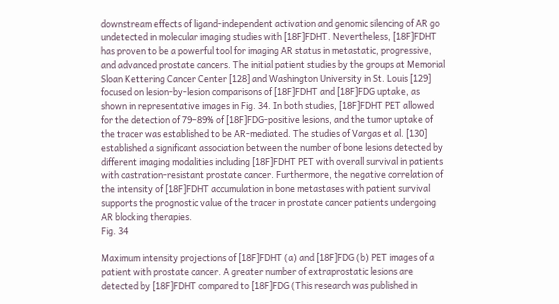downstream effects of ligand-independent activation and genomic silencing of AR go undetected in molecular imaging studies with [18F]FDHT. Nevertheless, [18F]FDHT has proven to be a powerful tool for imaging AR status in metastatic, progressive, and advanced prostate cancers. The initial patient studies by the groups at Memorial Sloan Kettering Cancer Center [128] and Washington University in St. Louis [129] focused on lesion-by-lesion comparisons of [18F]FDHT and [18F]FDG uptake, as shown in representative images in Fig. 34. In both studies, [18F]FDHT PET allowed for the detection of 79–89% of [18F]FDG-positive lesions, and the tumor uptake of the tracer was established to be AR-mediated. The studies of Vargas et al. [130] established a significant association between the number of bone lesions detected by different imaging modalities including [18F]FDHT PET with overall survival in patients with castration-resistant prostate cancer. Furthermore, the negative correlation of the intensity of [18F]FDHT accumulation in bone metastases with patient survival supports the prognostic value of the tracer in prostate cancer patients undergoing AR blocking therapies.
Fig. 34

Maximum intensity projections of [18F]FDHT (a) and [18F]FDG (b) PET images of a patient with prostate cancer. A greater number of extraprostatic lesions are detected by [18F]FDHT compared to [18F]FDG (This research was published in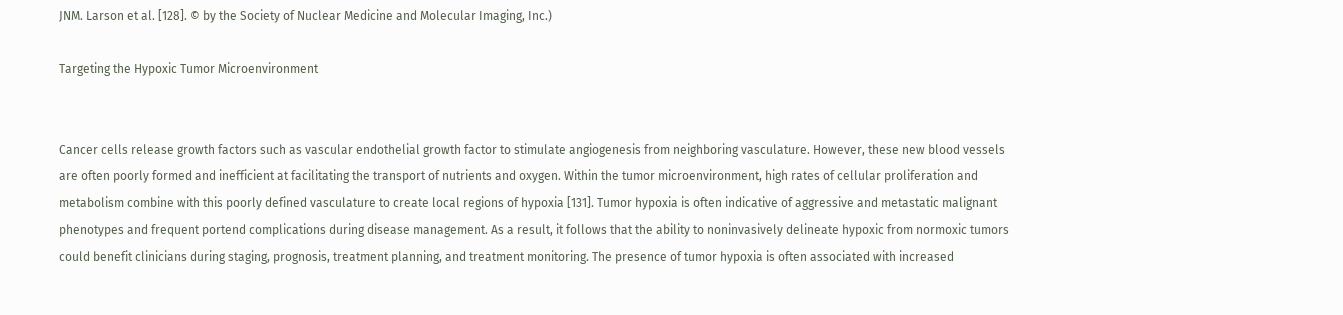JNM. Larson et al. [128]. © by the Society of Nuclear Medicine and Molecular Imaging, Inc.)

Targeting the Hypoxic Tumor Microenvironment


Cancer cells release growth factors such as vascular endothelial growth factor to stimulate angiogenesis from neighboring vasculature. However, these new blood vessels are often poorly formed and inefficient at facilitating the transport of nutrients and oxygen. Within the tumor microenvironment, high rates of cellular proliferation and metabolism combine with this poorly defined vasculature to create local regions of hypoxia [131]. Tumor hypoxia is often indicative of aggressive and metastatic malignant phenotypes and frequent portend complications during disease management. As a result, it follows that the ability to noninvasively delineate hypoxic from normoxic tumors could benefit clinicians during staging, prognosis, treatment planning, and treatment monitoring. The presence of tumor hypoxia is often associated with increased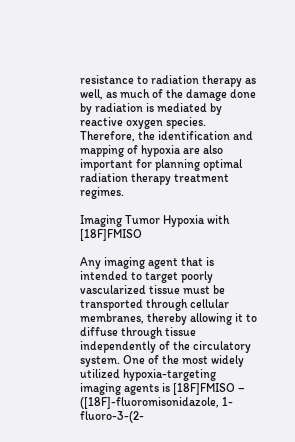resistance to radiation therapy as well, as much of the damage done by radiation is mediated by reactive oxygen species. Therefore, the identification and mapping of hypoxia are also important for planning optimal radiation therapy treatment regimes.

Imaging Tumor Hypoxia with [18F]FMISO

Any imaging agent that is intended to target poorly vascularized tissue must be transported through cellular membranes, thereby allowing it to diffuse through tissue independently of the circulatory system. One of the most widely utilized hypoxia-targeting imaging agents is [18F]FMISO – ([18F]-fluoromisonidazole, 1-fluoro-3-(2-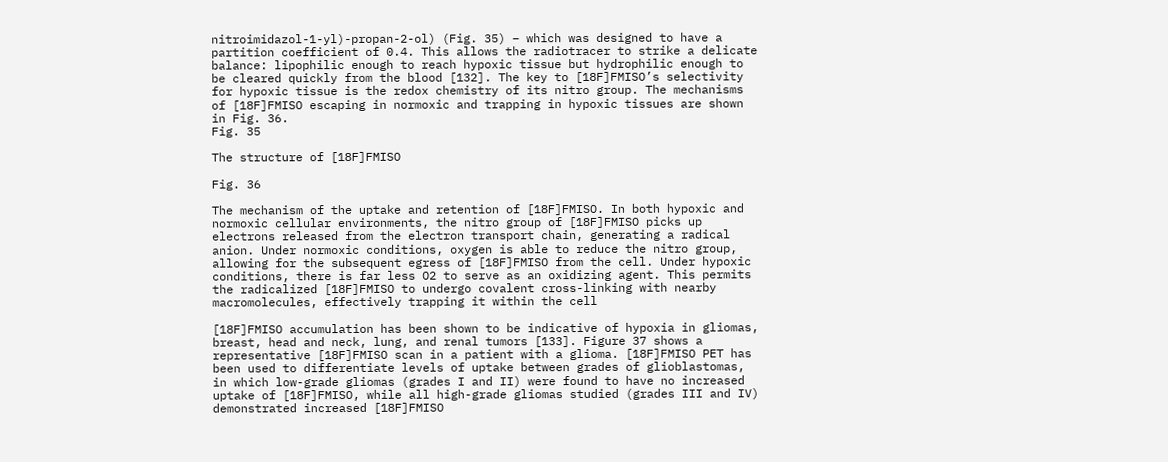nitroimidazol-1-yl)-propan-2-ol) (Fig. 35) – which was designed to have a partition coefficient of 0.4. This allows the radiotracer to strike a delicate balance: lipophilic enough to reach hypoxic tissue but hydrophilic enough to be cleared quickly from the blood [132]. The key to [18F]FMISO’s selectivity for hypoxic tissue is the redox chemistry of its nitro group. The mechanisms of [18F]FMISO escaping in normoxic and trapping in hypoxic tissues are shown in Fig. 36.
Fig. 35

The structure of [18F]FMISO

Fig. 36

The mechanism of the uptake and retention of [18F]FMISO. In both hypoxic and normoxic cellular environments, the nitro group of [18F]FMISO picks up electrons released from the electron transport chain, generating a radical anion. Under normoxic conditions, oxygen is able to reduce the nitro group, allowing for the subsequent egress of [18F]FMISO from the cell. Under hypoxic conditions, there is far less O2 to serve as an oxidizing agent. This permits the radicalized [18F]FMISO to undergo covalent cross-linking with nearby macromolecules, effectively trapping it within the cell

[18F]FMISO accumulation has been shown to be indicative of hypoxia in gliomas, breast, head and neck, lung, and renal tumors [133]. Figure 37 shows a representative [18F]FMISO scan in a patient with a glioma. [18F]FMISO PET has been used to differentiate levels of uptake between grades of glioblastomas, in which low-grade gliomas (grades I and II) were found to have no increased uptake of [18F]FMISO, while all high-grade gliomas studied (grades III and IV) demonstrated increased [18F]FMISO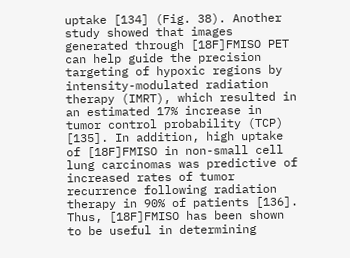uptake [134] (Fig. 38). Another study showed that images generated through [18F]FMISO PET can help guide the precision targeting of hypoxic regions by intensity-modulated radiation therapy (IMRT), which resulted in an estimated 17% increase in tumor control probability (TCP) [135]. In addition, high uptake of [18F]FMISO in non-small cell lung carcinomas was predictive of increased rates of tumor recurrence following radiation therapy in 90% of patients [136]. Thus, [18F]FMISO has been shown to be useful in determining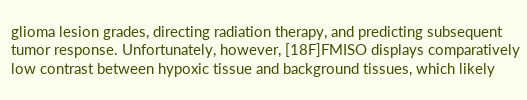glioma lesion grades, directing radiation therapy, and predicting subsequent tumor response. Unfortunately, however, [18F]FMISO displays comparatively low contrast between hypoxic tissue and background tissues, which likely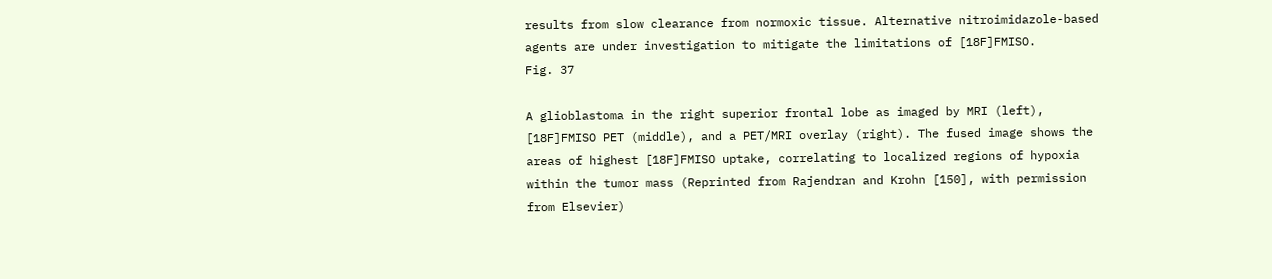results from slow clearance from normoxic tissue. Alternative nitroimidazole-based agents are under investigation to mitigate the limitations of [18F]FMISO.
Fig. 37

A glioblastoma in the right superior frontal lobe as imaged by MRI (left), [18F]FMISO PET (middle), and a PET/MRI overlay (right). The fused image shows the areas of highest [18F]FMISO uptake, correlating to localized regions of hypoxia within the tumor mass (Reprinted from Rajendran and Krohn [150], with permission from Elsevier)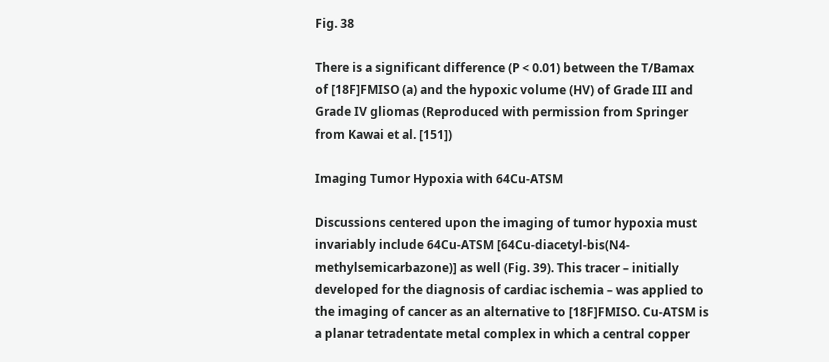Fig. 38

There is a significant difference (P < 0.01) between the T/Bamax of [18F]FMISO (a) and the hypoxic volume (HV) of Grade III and Grade IV gliomas (Reproduced with permission from Springer from Kawai et al. [151])

Imaging Tumor Hypoxia with 64Cu-ATSM

Discussions centered upon the imaging of tumor hypoxia must invariably include 64Cu-ATSM [64Cu-diacetyl-bis(N4-methylsemicarbazone)] as well (Fig. 39). This tracer – initially developed for the diagnosis of cardiac ischemia – was applied to the imaging of cancer as an alternative to [18F]FMISO. Cu-ATSM is a planar tetradentate metal complex in which a central copper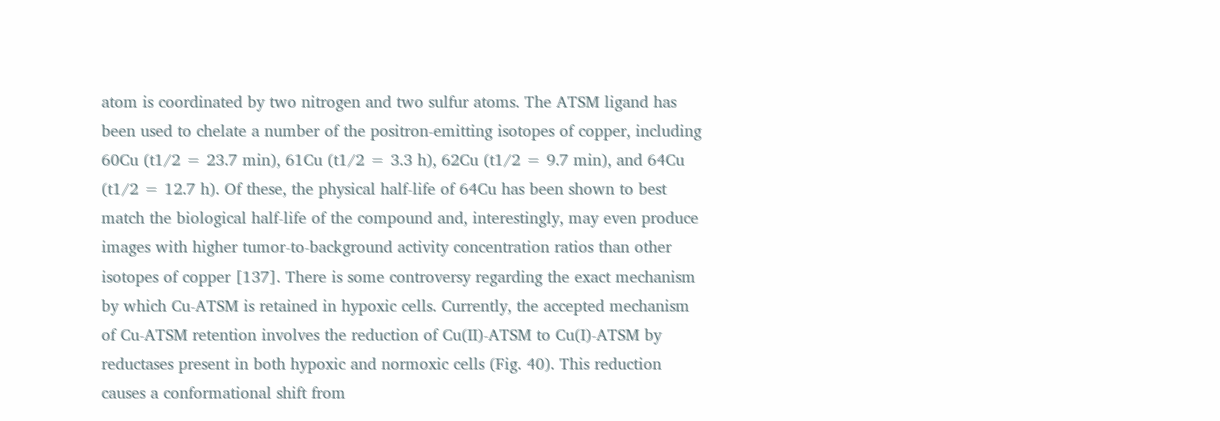atom is coordinated by two nitrogen and two sulfur atoms. The ATSM ligand has been used to chelate a number of the positron-emitting isotopes of copper, including 60Cu (t1/2 = 23.7 min), 61Cu (t1/2 = 3.3 h), 62Cu (t1/2 = 9.7 min), and 64Cu (t1/2 = 12.7 h). Of these, the physical half-life of 64Cu has been shown to best match the biological half-life of the compound and, interestingly, may even produce images with higher tumor-to-background activity concentration ratios than other isotopes of copper [137]. There is some controversy regarding the exact mechanism by which Cu-ATSM is retained in hypoxic cells. Currently, the accepted mechanism of Cu-ATSM retention involves the reduction of Cu(II)-ATSM to Cu(I)-ATSM by reductases present in both hypoxic and normoxic cells (Fig. 40). This reduction causes a conformational shift from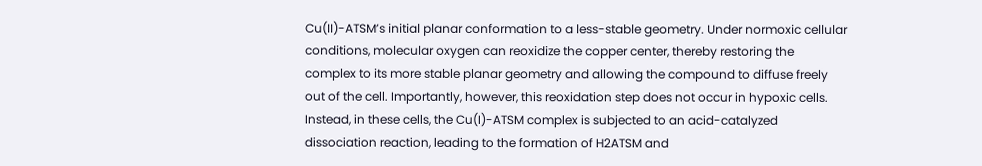Cu(II)-ATSM’s initial planar conformation to a less-stable geometry. Under normoxic cellular conditions, molecular oxygen can reoxidize the copper center, thereby restoring the complex to its more stable planar geometry and allowing the compound to diffuse freely out of the cell. Importantly, however, this reoxidation step does not occur in hypoxic cells. Instead, in these cells, the Cu(I)-ATSM complex is subjected to an acid-catalyzed dissociation reaction, leading to the formation of H2ATSM and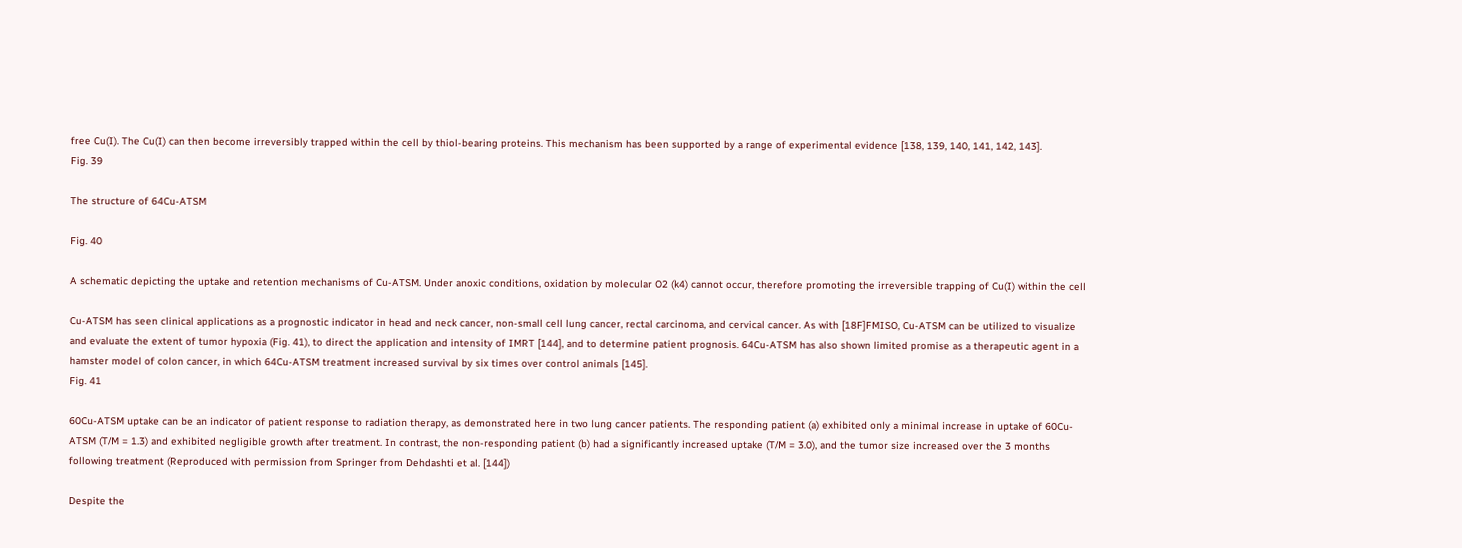free Cu(I). The Cu(I) can then become irreversibly trapped within the cell by thiol-bearing proteins. This mechanism has been supported by a range of experimental evidence [138, 139, 140, 141, 142, 143].
Fig. 39

The structure of 64Cu-ATSM

Fig. 40

A schematic depicting the uptake and retention mechanisms of Cu-ATSM. Under anoxic conditions, oxidation by molecular O2 (k4) cannot occur, therefore promoting the irreversible trapping of Cu(I) within the cell

Cu-ATSM has seen clinical applications as a prognostic indicator in head and neck cancer, non-small cell lung cancer, rectal carcinoma, and cervical cancer. As with [18F]FMISO, Cu-ATSM can be utilized to visualize and evaluate the extent of tumor hypoxia (Fig. 41), to direct the application and intensity of IMRT [144], and to determine patient prognosis. 64Cu-ATSM has also shown limited promise as a therapeutic agent in a hamster model of colon cancer, in which 64Cu-ATSM treatment increased survival by six times over control animals [145].
Fig. 41

60Cu-ATSM uptake can be an indicator of patient response to radiation therapy, as demonstrated here in two lung cancer patients. The responding patient (a) exhibited only a minimal increase in uptake of 60Cu-ATSM (T/M = 1.3) and exhibited negligible growth after treatment. In contrast, the non-responding patient (b) had a significantly increased uptake (T/M = 3.0), and the tumor size increased over the 3 months following treatment (Reproduced with permission from Springer from Dehdashti et al. [144])

Despite the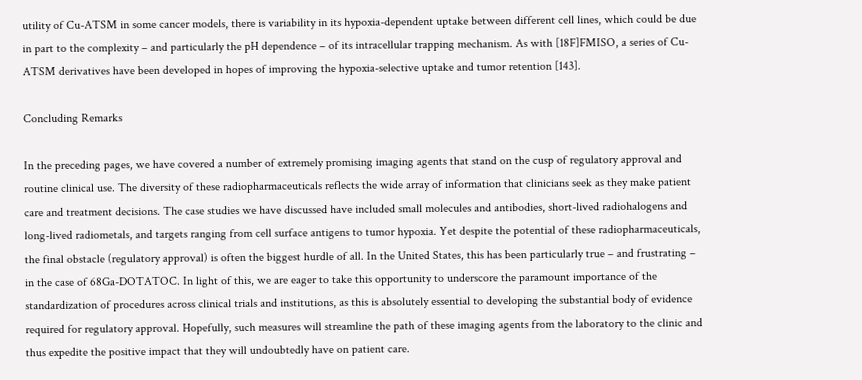utility of Cu-ATSM in some cancer models, there is variability in its hypoxia-dependent uptake between different cell lines, which could be due in part to the complexity – and particularly the pH dependence – of its intracellular trapping mechanism. As with [18F]FMISO, a series of Cu-ATSM derivatives have been developed in hopes of improving the hypoxia-selective uptake and tumor retention [143].

Concluding Remarks

In the preceding pages, we have covered a number of extremely promising imaging agents that stand on the cusp of regulatory approval and routine clinical use. The diversity of these radiopharmaceuticals reflects the wide array of information that clinicians seek as they make patient care and treatment decisions. The case studies we have discussed have included small molecules and antibodies, short-lived radiohalogens and long-lived radiometals, and targets ranging from cell surface antigens to tumor hypoxia. Yet despite the potential of these radiopharmaceuticals, the final obstacle (regulatory approval) is often the biggest hurdle of all. In the United States, this has been particularly true – and frustrating – in the case of 68Ga-DOTATOC. In light of this, we are eager to take this opportunity to underscore the paramount importance of the standardization of procedures across clinical trials and institutions, as this is absolutely essential to developing the substantial body of evidence required for regulatory approval. Hopefully, such measures will streamline the path of these imaging agents from the laboratory to the clinic and thus expedite the positive impact that they will undoubtedly have on patient care.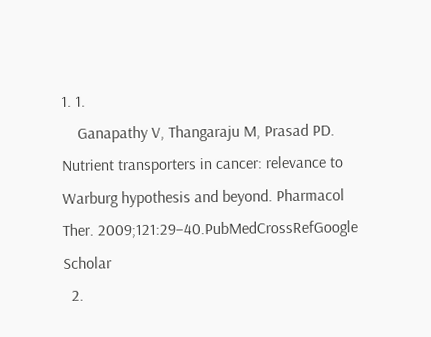1. 1.
    Ganapathy V, Thangaraju M, Prasad PD. Nutrient transporters in cancer: relevance to Warburg hypothesis and beyond. Pharmacol Ther. 2009;121:29–40.PubMedCrossRefGoogle Scholar
  2.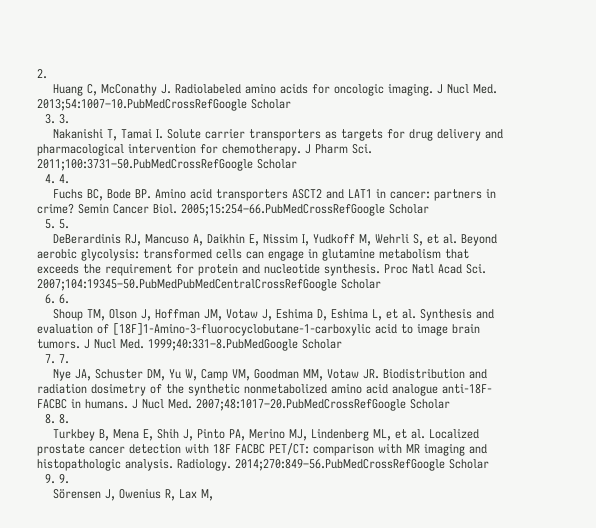2.
    Huang C, McConathy J. Radiolabeled amino acids for oncologic imaging. J Nucl Med. 2013;54:1007–10.PubMedCrossRefGoogle Scholar
  3. 3.
    Nakanishi T, Tamai I. Solute carrier transporters as targets for drug delivery and pharmacological intervention for chemotherapy. J Pharm Sci. 2011;100:3731–50.PubMedCrossRefGoogle Scholar
  4. 4.
    Fuchs BC, Bode BP. Amino acid transporters ASCT2 and LAT1 in cancer: partners in crime? Semin Cancer Biol. 2005;15:254–66.PubMedCrossRefGoogle Scholar
  5. 5.
    DeBerardinis RJ, Mancuso A, Daikhin E, Nissim I, Yudkoff M, Wehrli S, et al. Beyond aerobic glycolysis: transformed cells can engage in glutamine metabolism that exceeds the requirement for protein and nucleotide synthesis. Proc Natl Acad Sci. 2007;104:19345–50.PubMedPubMedCentralCrossRefGoogle Scholar
  6. 6.
    Shoup TM, Olson J, Hoffman JM, Votaw J, Eshima D, Eshima L, et al. Synthesis and evaluation of [18F]1-Amino-3-fluorocyclobutane-1-carboxylic acid to image brain tumors. J Nucl Med. 1999;40:331–8.PubMedGoogle Scholar
  7. 7.
    Nye JA, Schuster DM, Yu W, Camp VM, Goodman MM, Votaw JR. Biodistribution and radiation dosimetry of the synthetic nonmetabolized amino acid analogue anti-18F-FACBC in humans. J Nucl Med. 2007;48:1017–20.PubMedCrossRefGoogle Scholar
  8. 8.
    Turkbey B, Mena E, Shih J, Pinto PA, Merino MJ, Lindenberg ML, et al. Localized prostate cancer detection with 18F FACBC PET/CT: comparison with MR imaging and histopathologic analysis. Radiology. 2014;270:849–56.PubMedCrossRefGoogle Scholar
  9. 9.
    Sörensen J, Owenius R, Lax M,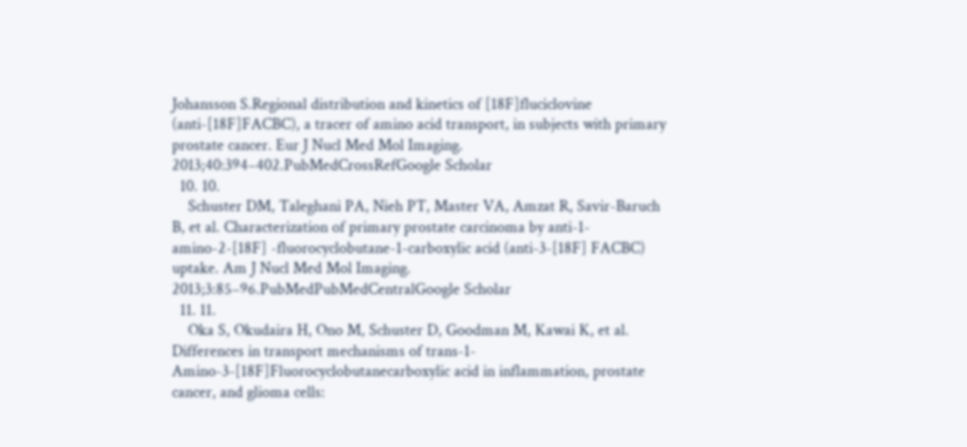Johansson S.Regional distribution and kinetics of [18F]fluciclovine (anti-[18F]FACBC), a tracer of amino acid transport, in subjects with primary prostate cancer. Eur J Nucl Med Mol Imaging. 2013;40:394–402.PubMedCrossRefGoogle Scholar
  10. 10.
    Schuster DM, Taleghani PA, Nieh PT, Master VA, Amzat R, Savir-Baruch B, et al. Characterization of primary prostate carcinoma by anti-1-amino-2-[18F] -fluorocyclobutane-1-carboxylic acid (anti-3-[18F] FACBC) uptake. Am J Nucl Med Mol Imaging. 2013;3:85–96.PubMedPubMedCentralGoogle Scholar
  11. 11.
    Oka S, Okudaira H, Ono M, Schuster D, Goodman M, Kawai K, et al. Differences in transport mechanisms of trans-1-Amino-3-[18F]Fluorocyclobutanecarboxylic acid in inflammation, prostate cancer, and glioma cells: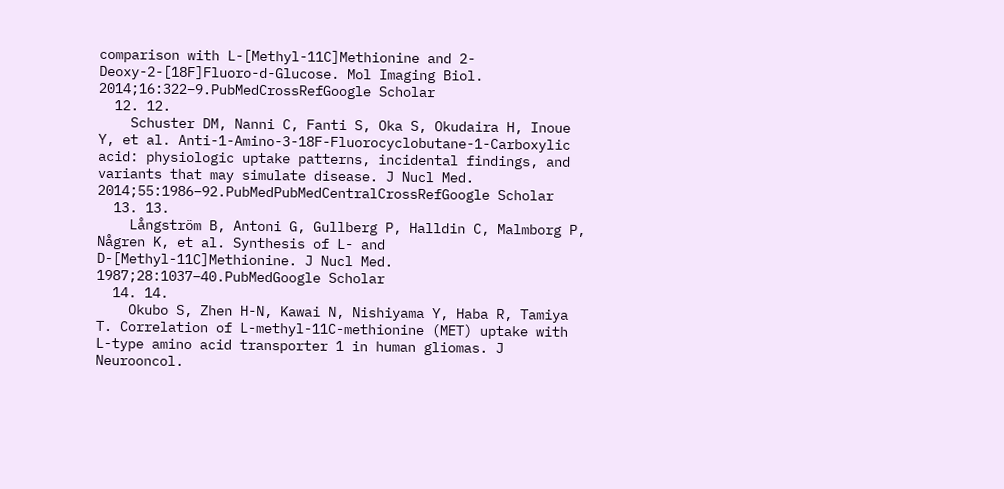comparison with L-[Methyl-11C]Methionine and 2-Deoxy-2-[18F]Fluoro-d-Glucose. Mol Imaging Biol. 2014;16:322–9.PubMedCrossRefGoogle Scholar
  12. 12.
    Schuster DM, Nanni C, Fanti S, Oka S, Okudaira H, Inoue Y, et al. Anti-1-Amino-3-18F-Fluorocyclobutane-1-Carboxylic acid: physiologic uptake patterns, incidental findings, and variants that may simulate disease. J Nucl Med. 2014;55:1986–92.PubMedPubMedCentralCrossRefGoogle Scholar
  13. 13.
    Långström B, Antoni G, Gullberg P, Halldin C, Malmborg P, Någren K, et al. Synthesis of L- and D-[Methyl-11C]Methionine. J Nucl Med. 1987;28:1037–40.PubMedGoogle Scholar
  14. 14.
    Okubo S, Zhen H-N, Kawai N, Nishiyama Y, Haba R, Tamiya T. Correlation of L-methyl-11C-methionine (MET) uptake with L-type amino acid transporter 1 in human gliomas. J Neurooncol.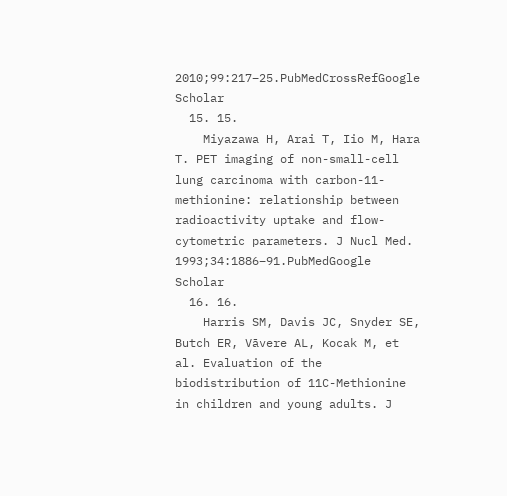2010;99:217–25.PubMedCrossRefGoogle Scholar
  15. 15.
    Miyazawa H, Arai T, Iio M, Hara T. PET imaging of non-small-cell lung carcinoma with carbon-11-methionine: relationship between radioactivity uptake and flow-cytometric parameters. J Nucl Med. 1993;34:1886–91.PubMedGoogle Scholar
  16. 16.
    Harris SM, Davis JC, Snyder SE, Butch ER, Vāvere AL, Kocak M, et al. Evaluation of the biodistribution of 11C-Methionine in children and young adults. J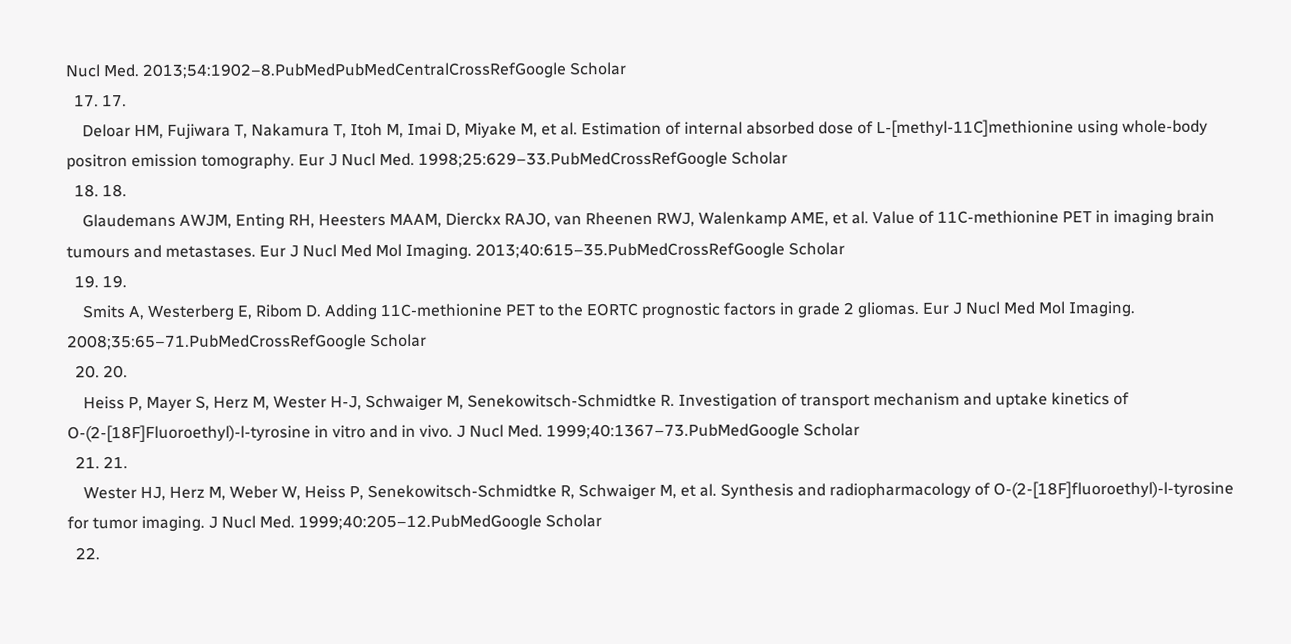Nucl Med. 2013;54:1902–8.PubMedPubMedCentralCrossRefGoogle Scholar
  17. 17.
    Deloar HM, Fujiwara T, Nakamura T, Itoh M, Imai D, Miyake M, et al. Estimation of internal absorbed dose of L-[methyl-11C]methionine using whole-body positron emission tomography. Eur J Nucl Med. 1998;25:629–33.PubMedCrossRefGoogle Scholar
  18. 18.
    Glaudemans AWJM, Enting RH, Heesters MAAM, Dierckx RAJO, van Rheenen RWJ, Walenkamp AME, et al. Value of 11C-methionine PET in imaging brain tumours and metastases. Eur J Nucl Med Mol Imaging. 2013;40:615–35.PubMedCrossRefGoogle Scholar
  19. 19.
    Smits A, Westerberg E, Ribom D. Adding 11C-methionine PET to the EORTC prognostic factors in grade 2 gliomas. Eur J Nucl Med Mol Imaging. 2008;35:65–71.PubMedCrossRefGoogle Scholar
  20. 20.
    Heiss P, Mayer S, Herz M, Wester H-J, Schwaiger M, Senekowitsch-Schmidtke R. Investigation of transport mechanism and uptake kinetics of O-(2-[18F]Fluoroethyl)-l-tyrosine in vitro and in vivo. J Nucl Med. 1999;40:1367–73.PubMedGoogle Scholar
  21. 21.
    Wester HJ, Herz M, Weber W, Heiss P, Senekowitsch-Schmidtke R, Schwaiger M, et al. Synthesis and radiopharmacology of O-(2-[18F]fluoroethyl)-l-tyrosine for tumor imaging. J Nucl Med. 1999;40:205–12.PubMedGoogle Scholar
  22.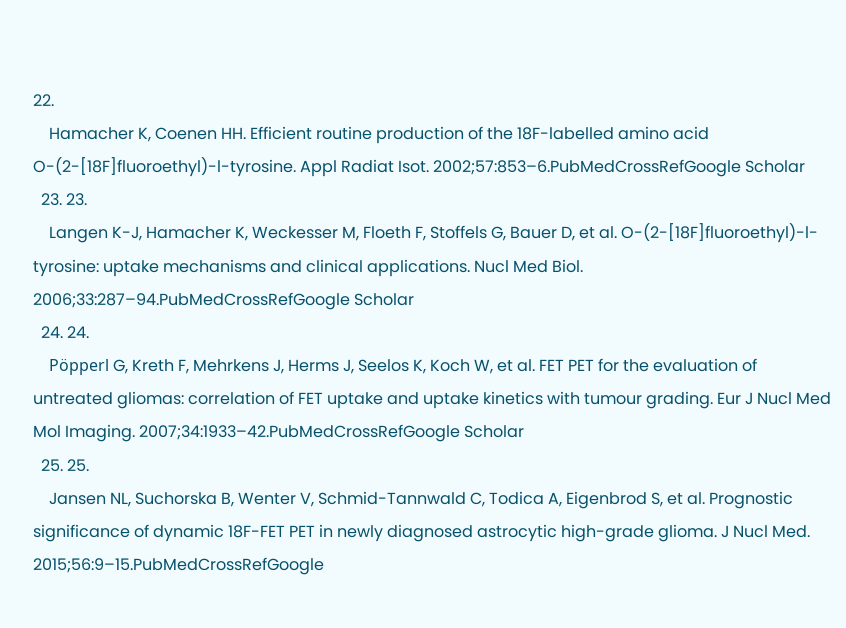22.
    Hamacher K, Coenen HH. Efficient routine production of the 18F-labelled amino acid O-(2-[18F]fluoroethyl)-l-tyrosine. Appl Radiat Isot. 2002;57:853–6.PubMedCrossRefGoogle Scholar
  23. 23.
    Langen K-J, Hamacher K, Weckesser M, Floeth F, Stoffels G, Bauer D, et al. O-(2-[18F]fluoroethyl)-l-tyrosine: uptake mechanisms and clinical applications. Nucl Med Biol. 2006;33:287–94.PubMedCrossRefGoogle Scholar
  24. 24.
    Pöpperl G, Kreth F, Mehrkens J, Herms J, Seelos K, Koch W, et al. FET PET for the evaluation of untreated gliomas: correlation of FET uptake and uptake kinetics with tumour grading. Eur J Nucl Med Mol Imaging. 2007;34:1933–42.PubMedCrossRefGoogle Scholar
  25. 25.
    Jansen NL, Suchorska B, Wenter V, Schmid-Tannwald C, Todica A, Eigenbrod S, et al. Prognostic significance of dynamic 18F-FET PET in newly diagnosed astrocytic high-grade glioma. J Nucl Med. 2015;56:9–15.PubMedCrossRefGoogle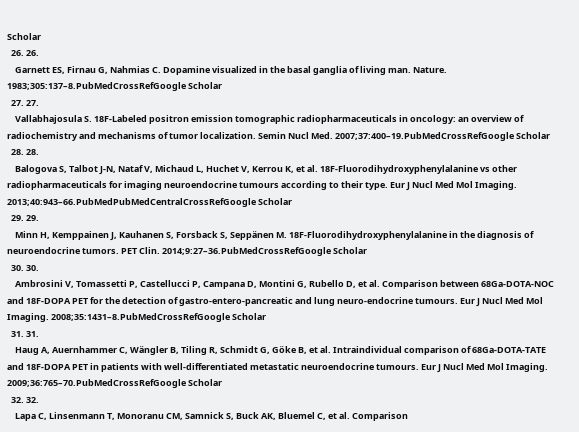Scholar
  26. 26.
    Garnett ES, Firnau G, Nahmias C. Dopamine visualized in the basal ganglia of living man. Nature. 1983;305:137–8.PubMedCrossRefGoogle Scholar
  27. 27.
    Vallabhajosula S. 18F-Labeled positron emission tomographic radiopharmaceuticals in oncology: an overview of radiochemistry and mechanisms of tumor localization. Semin Nucl Med. 2007;37:400–19.PubMedCrossRefGoogle Scholar
  28. 28.
    Balogova S, Talbot J-N, Nataf V, Michaud L, Huchet V, Kerrou K, et al. 18F-Fluorodihydroxyphenylalanine vs other radiopharmaceuticals for imaging neuroendocrine tumours according to their type. Eur J Nucl Med Mol Imaging. 2013;40:943–66.PubMedPubMedCentralCrossRefGoogle Scholar
  29. 29.
    Minn H, Kemppainen J, Kauhanen S, Forsback S, Seppänen M. 18F-Fluorodihydroxyphenylalanine in the diagnosis of neuroendocrine tumors. PET Clin. 2014;9:27–36.PubMedCrossRefGoogle Scholar
  30. 30.
    Ambrosini V, Tomassetti P, Castellucci P, Campana D, Montini G, Rubello D, et al. Comparison between 68Ga-DOTA-NOC and 18F-DOPA PET for the detection of gastro-entero-pancreatic and lung neuro-endocrine tumours. Eur J Nucl Med Mol Imaging. 2008;35:1431–8.PubMedCrossRefGoogle Scholar
  31. 31.
    Haug A, Auernhammer C, Wängler B, Tiling R, Schmidt G, Göke B, et al. Intraindividual comparison of 68Ga-DOTA-TATE and 18F-DOPA PET in patients with well-differentiated metastatic neuroendocrine tumours. Eur J Nucl Med Mol Imaging. 2009;36:765–70.PubMedCrossRefGoogle Scholar
  32. 32.
    Lapa C, Linsenmann T, Monoranu CM, Samnick S, Buck AK, Bluemel C, et al. Comparison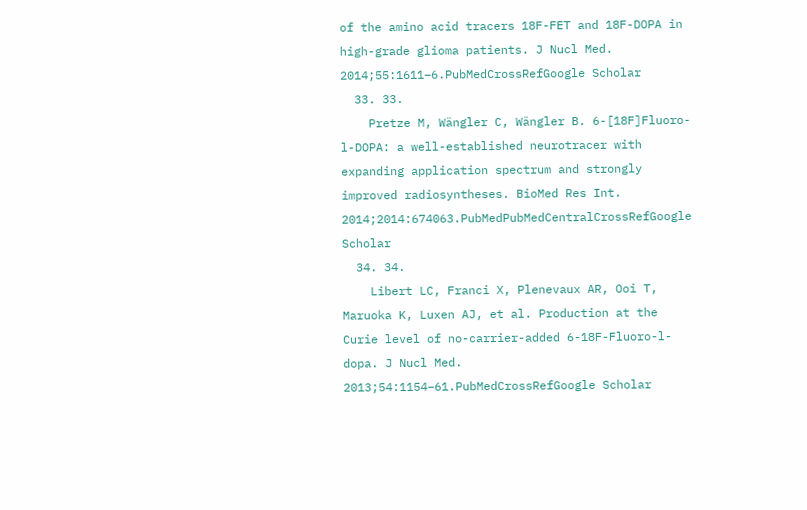of the amino acid tracers 18F-FET and 18F-DOPA in high-grade glioma patients. J Nucl Med. 2014;55:1611–6.PubMedCrossRefGoogle Scholar
  33. 33.
    Pretze M, Wängler C, Wängler B. 6-[18F]Fluoro-l-DOPA: a well-established neurotracer with expanding application spectrum and strongly improved radiosyntheses. BioMed Res Int. 2014;2014:674063.PubMedPubMedCentralCrossRefGoogle Scholar
  34. 34.
    Libert LC, Franci X, Plenevaux AR, Ooi T, Maruoka K, Luxen AJ, et al. Production at the Curie level of no-carrier-added 6-18F-Fluoro-l-dopa. J Nucl Med. 2013;54:1154–61.PubMedCrossRefGoogle Scholar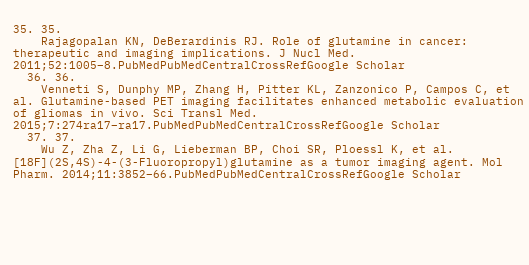35. 35.
    Rajagopalan KN, DeBerardinis RJ. Role of glutamine in cancer: therapeutic and imaging implications. J Nucl Med. 2011;52:1005–8.PubMedPubMedCentralCrossRefGoogle Scholar
  36. 36.
    Venneti S, Dunphy MP, Zhang H, Pitter KL, Zanzonico P, Campos C, et al. Glutamine-based PET imaging facilitates enhanced metabolic evaluation of gliomas in vivo. Sci Transl Med. 2015;7:274ra17–ra17.PubMedPubMedCentralCrossRefGoogle Scholar
  37. 37.
    Wu Z, Zha Z, Li G, Lieberman BP, Choi SR, Ploessl K, et al. [18F](2S,4S)-4-(3-Fluoropropyl)glutamine as a tumor imaging agent. Mol Pharm. 2014;11:3852–66.PubMedPubMedCentralCrossRefGoogle Scholar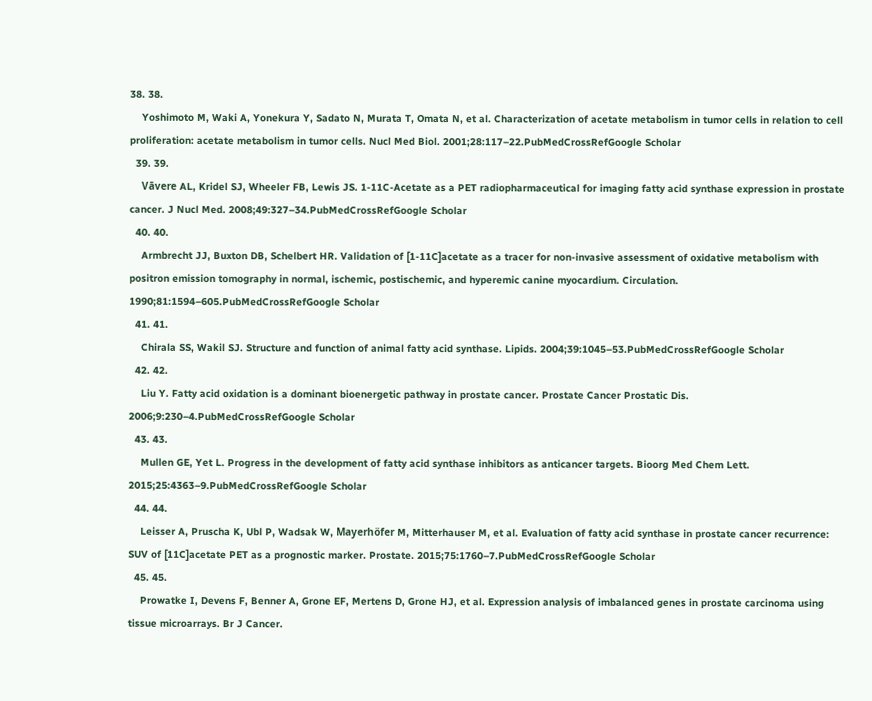38. 38.
    Yoshimoto M, Waki A, Yonekura Y, Sadato N, Murata T, Omata N, et al. Characterization of acetate metabolism in tumor cells in relation to cell proliferation: acetate metabolism in tumor cells. Nucl Med Biol. 2001;28:117–22.PubMedCrossRefGoogle Scholar
  39. 39.
    Vāvere AL, Kridel SJ, Wheeler FB, Lewis JS. 1-11C-Acetate as a PET radiopharmaceutical for imaging fatty acid synthase expression in prostate cancer. J Nucl Med. 2008;49:327–34.PubMedCrossRefGoogle Scholar
  40. 40.
    Armbrecht JJ, Buxton DB, Schelbert HR. Validation of [1-11C]acetate as a tracer for non-invasive assessment of oxidative metabolism with positron emission tomography in normal, ischemic, postischemic, and hyperemic canine myocardium. Circulation. 1990;81:1594–605.PubMedCrossRefGoogle Scholar
  41. 41.
    Chirala SS, Wakil SJ. Structure and function of animal fatty acid synthase. Lipids. 2004;39:1045–53.PubMedCrossRefGoogle Scholar
  42. 42.
    Liu Y. Fatty acid oxidation is a dominant bioenergetic pathway in prostate cancer. Prostate Cancer Prostatic Dis. 2006;9:230–4.PubMedCrossRefGoogle Scholar
  43. 43.
    Mullen GE, Yet L. Progress in the development of fatty acid synthase inhibitors as anticancer targets. Bioorg Med Chem Lett. 2015;25:4363–9.PubMedCrossRefGoogle Scholar
  44. 44.
    Leisser A, Pruscha K, Ubl P, Wadsak W, Mayerhöfer M, Mitterhauser M, et al. Evaluation of fatty acid synthase in prostate cancer recurrence: SUV of [11C]acetate PET as a prognostic marker. Prostate. 2015;75:1760–7.PubMedCrossRefGoogle Scholar
  45. 45.
    Prowatke I, Devens F, Benner A, Grone EF, Mertens D, Grone HJ, et al. Expression analysis of imbalanced genes in prostate carcinoma using tissue microarrays. Br J Cancer.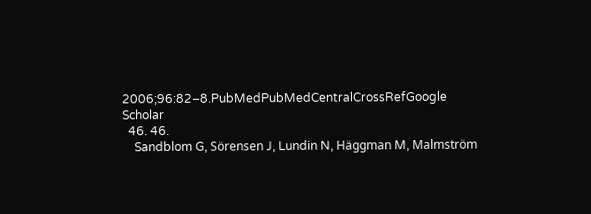2006;96:82–8.PubMedPubMedCentralCrossRefGoogle Scholar
  46. 46.
    Sandblom G, Sörensen J, Lundin N, Häggman M, Malmström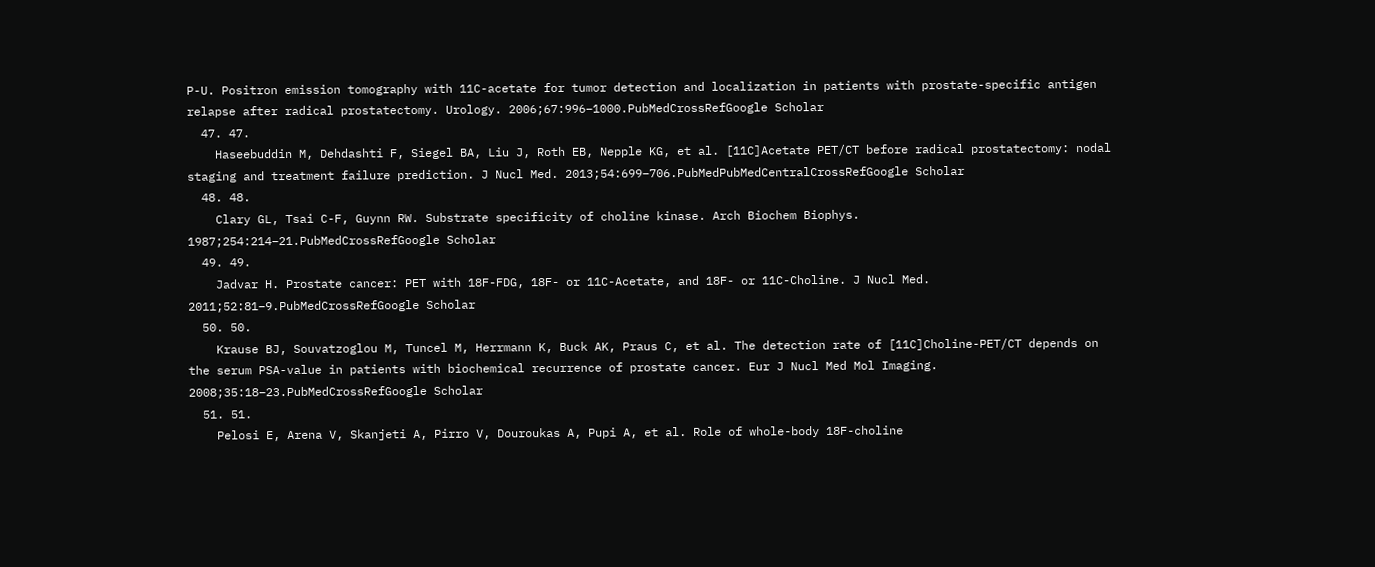P-U. Positron emission tomography with 11C-acetate for tumor detection and localization in patients with prostate-specific antigen relapse after radical prostatectomy. Urology. 2006;67:996–1000.PubMedCrossRefGoogle Scholar
  47. 47.
    Haseebuddin M, Dehdashti F, Siegel BA, Liu J, Roth EB, Nepple KG, et al. [11C]Acetate PET/CT before radical prostatectomy: nodal staging and treatment failure prediction. J Nucl Med. 2013;54:699–706.PubMedPubMedCentralCrossRefGoogle Scholar
  48. 48.
    Clary GL, Tsai C-F, Guynn RW. Substrate specificity of choline kinase. Arch Biochem Biophys. 1987;254:214–21.PubMedCrossRefGoogle Scholar
  49. 49.
    Jadvar H. Prostate cancer: PET with 18F-FDG, 18F- or 11C-Acetate, and 18F- or 11C-Choline. J Nucl Med. 2011;52:81–9.PubMedCrossRefGoogle Scholar
  50. 50.
    Krause BJ, Souvatzoglou M, Tuncel M, Herrmann K, Buck AK, Praus C, et al. The detection rate of [11C]Choline-PET/CT depends on the serum PSA-value in patients with biochemical recurrence of prostate cancer. Eur J Nucl Med Mol Imaging. 2008;35:18–23.PubMedCrossRefGoogle Scholar
  51. 51.
    Pelosi E, Arena V, Skanjeti A, Pirro V, Douroukas A, Pupi A, et al. Role of whole-body 18F-choline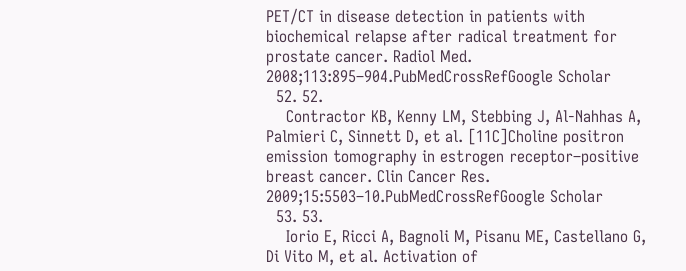PET/CT in disease detection in patients with biochemical relapse after radical treatment for prostate cancer. Radiol Med. 2008;113:895–904.PubMedCrossRefGoogle Scholar
  52. 52.
    Contractor KB, Kenny LM, Stebbing J, Al-Nahhas A, Palmieri C, Sinnett D, et al. [11C]Choline positron emission tomography in estrogen receptor–positive breast cancer. Clin Cancer Res. 2009;15:5503–10.PubMedCrossRefGoogle Scholar
  53. 53.
    Iorio E, Ricci A, Bagnoli M, Pisanu ME, Castellano G, Di Vito M, et al. Activation of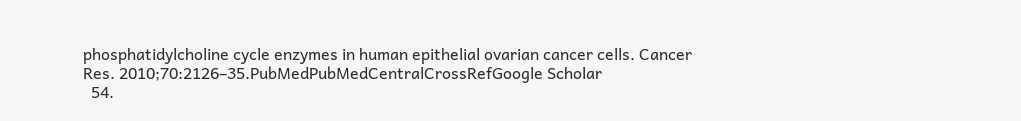phosphatidylcholine cycle enzymes in human epithelial ovarian cancer cells. Cancer Res. 2010;70:2126–35.PubMedPubMedCentralCrossRefGoogle Scholar
  54.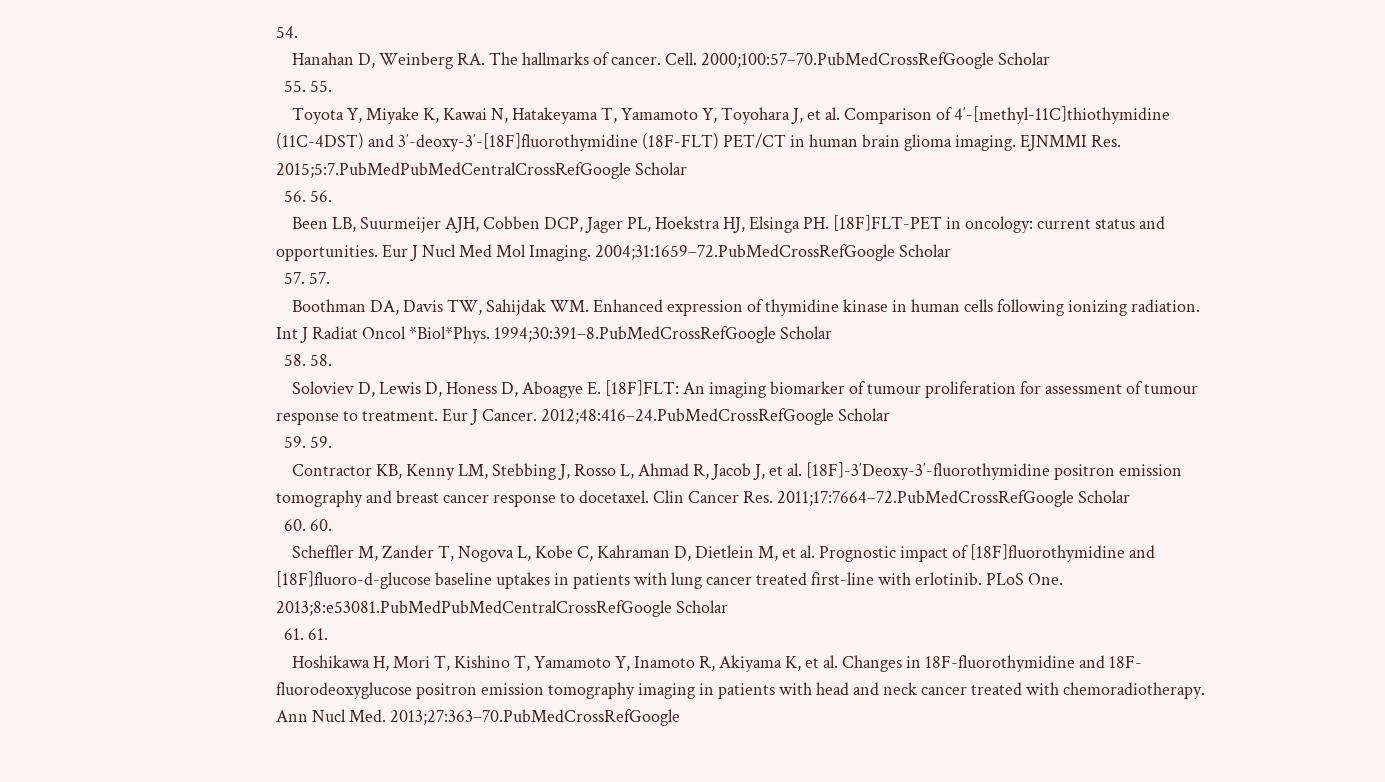54.
    Hanahan D, Weinberg RA. The hallmarks of cancer. Cell. 2000;100:57–70.PubMedCrossRefGoogle Scholar
  55. 55.
    Toyota Y, Miyake K, Kawai N, Hatakeyama T, Yamamoto Y, Toyohara J, et al. Comparison of 4′-[methyl-11C]thiothymidine (11C-4DST) and 3′-deoxy-3′-[18F]fluorothymidine (18F-FLT) PET/CT in human brain glioma imaging. EJNMMI Res. 2015;5:7.PubMedPubMedCentralCrossRefGoogle Scholar
  56. 56.
    Been LB, Suurmeijer AJH, Cobben DCP, Jager PL, Hoekstra HJ, Elsinga PH. [18F]FLT-PET in oncology: current status and opportunities. Eur J Nucl Med Mol Imaging. 2004;31:1659–72.PubMedCrossRefGoogle Scholar
  57. 57.
    Boothman DA, Davis TW, Sahijdak WM. Enhanced expression of thymidine kinase in human cells following ionizing radiation. Int J Radiat Oncol *Biol*Phys. 1994;30:391–8.PubMedCrossRefGoogle Scholar
  58. 58.
    Soloviev D, Lewis D, Honess D, Aboagye E. [18F]FLT: An imaging biomarker of tumour proliferation for assessment of tumour response to treatment. Eur J Cancer. 2012;48:416–24.PubMedCrossRefGoogle Scholar
  59. 59.
    Contractor KB, Kenny LM, Stebbing J, Rosso L, Ahmad R, Jacob J, et al. [18F]-3′Deoxy-3′-fluorothymidine positron emission tomography and breast cancer response to docetaxel. Clin Cancer Res. 2011;17:7664–72.PubMedCrossRefGoogle Scholar
  60. 60.
    Scheffler M, Zander T, Nogova L, Kobe C, Kahraman D, Dietlein M, et al. Prognostic impact of [18F]fluorothymidine and [18F]fluoro-d-glucose baseline uptakes in patients with lung cancer treated first-line with erlotinib. PLoS One. 2013;8:e53081.PubMedPubMedCentralCrossRefGoogle Scholar
  61. 61.
    Hoshikawa H, Mori T, Kishino T, Yamamoto Y, Inamoto R, Akiyama K, et al. Changes in 18F-fluorothymidine and 18F-fluorodeoxyglucose positron emission tomography imaging in patients with head and neck cancer treated with chemoradiotherapy. Ann Nucl Med. 2013;27:363–70.PubMedCrossRefGoogle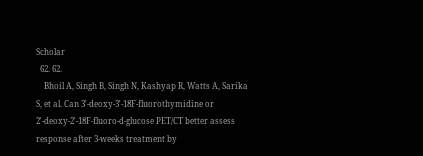Scholar
  62. 62.
    Bhoil A, Singh B, Singh N, Kashyap R, Watts A, Sarika S, et al. Can 3′-deoxy-3′-18F-fluorothymidine or 2′-deoxy-2′-18F-fluoro-d-glucose PET/CT better assess response after 3-weeks treatment by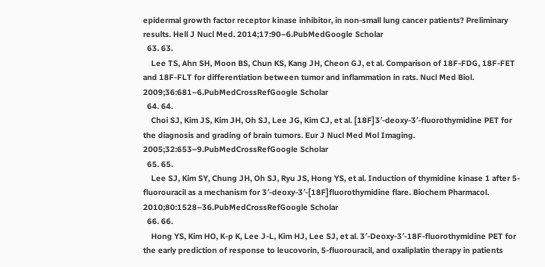epidermal growth factor receptor kinase inhibitor, in non-small lung cancer patients? Preliminary results. Hell J Nucl Med. 2014;17:90–6.PubMedGoogle Scholar
  63. 63.
    Lee TS, Ahn SH, Moon BS, Chun KS, Kang JH, Cheon GJ, et al. Comparison of 18F-FDG, 18F-FET and 18F-FLT for differentiation between tumor and inflammation in rats. Nucl Med Biol. 2009;36:681–6.PubMedCrossRefGoogle Scholar
  64. 64.
    Choi SJ, Kim JS, Kim JH, Oh SJ, Lee JG, Kim CJ, et al. [18F]3′-deoxy-3′-fluorothymidine PET for the diagnosis and grading of brain tumors. Eur J Nucl Med Mol Imaging. 2005;32:653–9.PubMedCrossRefGoogle Scholar
  65. 65.
    Lee SJ, Kim SY, Chung JH, Oh SJ, Ryu JS, Hong YS, et al. Induction of thymidine kinase 1 after 5-fluorouracil as a mechanism for 3′-deoxy-3′-[18F]fluorothymidine flare. Biochem Pharmacol. 2010;80:1528–36.PubMedCrossRefGoogle Scholar
  66. 66.
    Hong YS, Kim HO, K-p K, Lee J-L, Kim HJ, Lee SJ, et al. 3′-Deoxy-3′-18F-fluorothymidine PET for the early prediction of response to leucovorin, 5-fluorouracil, and oxaliplatin therapy in patients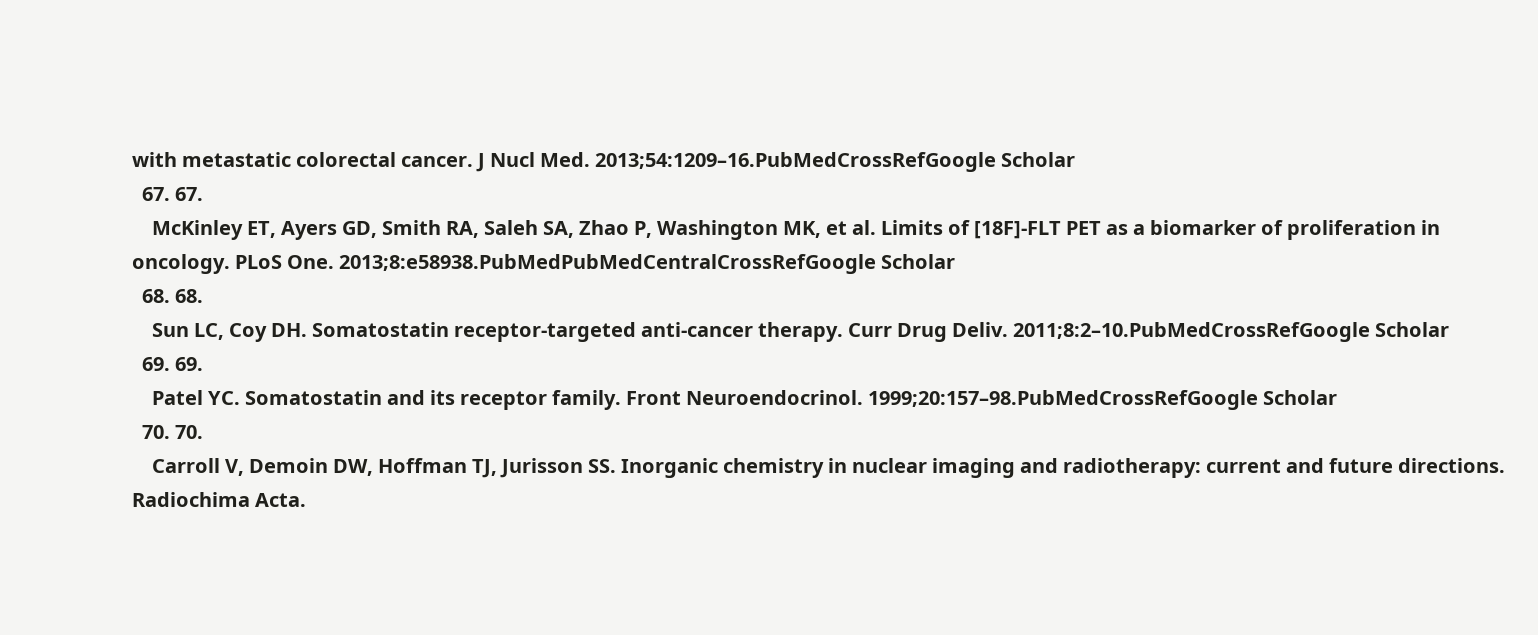with metastatic colorectal cancer. J Nucl Med. 2013;54:1209–16.PubMedCrossRefGoogle Scholar
  67. 67.
    McKinley ET, Ayers GD, Smith RA, Saleh SA, Zhao P, Washington MK, et al. Limits of [18F]-FLT PET as a biomarker of proliferation in oncology. PLoS One. 2013;8:e58938.PubMedPubMedCentralCrossRefGoogle Scholar
  68. 68.
    Sun LC, Coy DH. Somatostatin receptor-targeted anti-cancer therapy. Curr Drug Deliv. 2011;8:2–10.PubMedCrossRefGoogle Scholar
  69. 69.
    Patel YC. Somatostatin and its receptor family. Front Neuroendocrinol. 1999;20:157–98.PubMedCrossRefGoogle Scholar
  70. 70.
    Carroll V, Demoin DW, Hoffman TJ, Jurisson SS. Inorganic chemistry in nuclear imaging and radiotherapy: current and future directions. Radiochima Acta.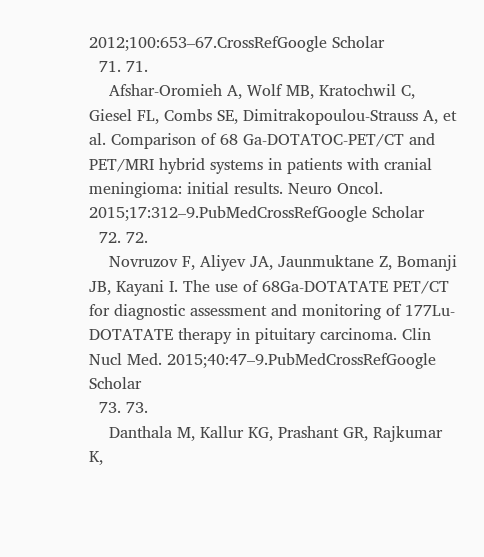2012;100:653–67.CrossRefGoogle Scholar
  71. 71.
    Afshar-Oromieh A, Wolf MB, Kratochwil C, Giesel FL, Combs SE, Dimitrakopoulou-Strauss A, et al. Comparison of 68 Ga-DOTATOC-PET/CT and PET/MRI hybrid systems in patients with cranial meningioma: initial results. Neuro Oncol. 2015;17:312–9.PubMedCrossRefGoogle Scholar
  72. 72.
    Novruzov F, Aliyev JA, Jaunmuktane Z, Bomanji JB, Kayani I. The use of 68Ga-DOTATATE PET/CT for diagnostic assessment and monitoring of 177Lu-DOTATATE therapy in pituitary carcinoma. Clin Nucl Med. 2015;40:47–9.PubMedCrossRefGoogle Scholar
  73. 73.
    Danthala M, Kallur KG, Prashant GR, Rajkumar K,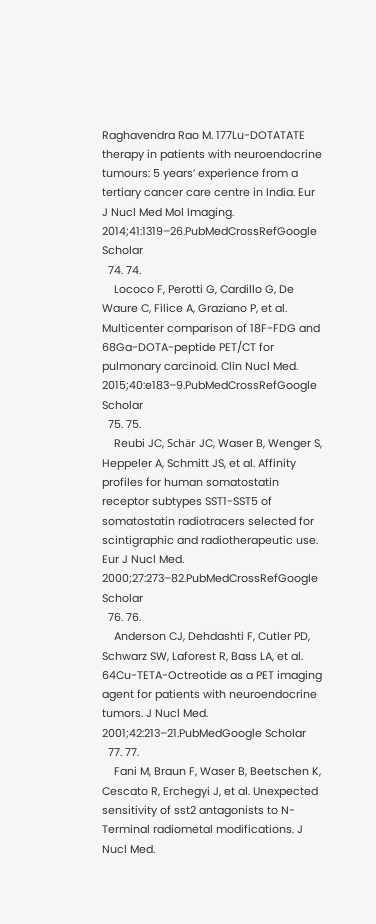Raghavendra Rao M. 177Lu-DOTATATE therapy in patients with neuroendocrine tumours: 5 years’ experience from a tertiary cancer care centre in India. Eur J Nucl Med Mol Imaging. 2014;41:1319–26.PubMedCrossRefGoogle Scholar
  74. 74.
    Lococo F, Perotti G, Cardillo G, De Waure C, Filice A, Graziano P, et al. Multicenter comparison of 18F-FDG and 68Ga-DOTA-peptide PET/CT for pulmonary carcinoid. Clin Nucl Med. 2015;40:e183–9.PubMedCrossRefGoogle Scholar
  75. 75.
    Reubi JC, Schär JC, Waser B, Wenger S, Heppeler A, Schmitt JS, et al. Affinity profiles for human somatostatin receptor subtypes SST1-SST5 of somatostatin radiotracers selected for scintigraphic and radiotherapeutic use. Eur J Nucl Med. 2000;27:273–82.PubMedCrossRefGoogle Scholar
  76. 76.
    Anderson CJ, Dehdashti F, Cutler PD, Schwarz SW, Laforest R, Bass LA, et al. 64Cu-TETA-Octreotide as a PET imaging agent for patients with neuroendocrine tumors. J Nucl Med. 2001;42:213–21.PubMedGoogle Scholar
  77. 77.
    Fani M, Braun F, Waser B, Beetschen K, Cescato R, Erchegyi J, et al. Unexpected sensitivity of sst2 antagonists to N-Terminal radiometal modifications. J Nucl Med.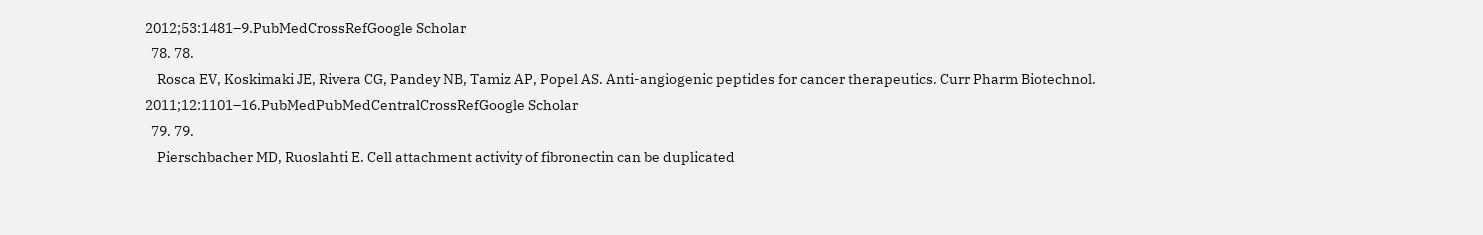2012;53:1481–9.PubMedCrossRefGoogle Scholar
  78. 78.
    Rosca EV, Koskimaki JE, Rivera CG, Pandey NB, Tamiz AP, Popel AS. Anti-angiogenic peptides for cancer therapeutics. Curr Pharm Biotechnol. 2011;12:1101–16.PubMedPubMedCentralCrossRefGoogle Scholar
  79. 79.
    Pierschbacher MD, Ruoslahti E. Cell attachment activity of fibronectin can be duplicated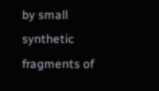by small synthetic fragments of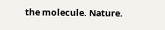the molecule. Nature.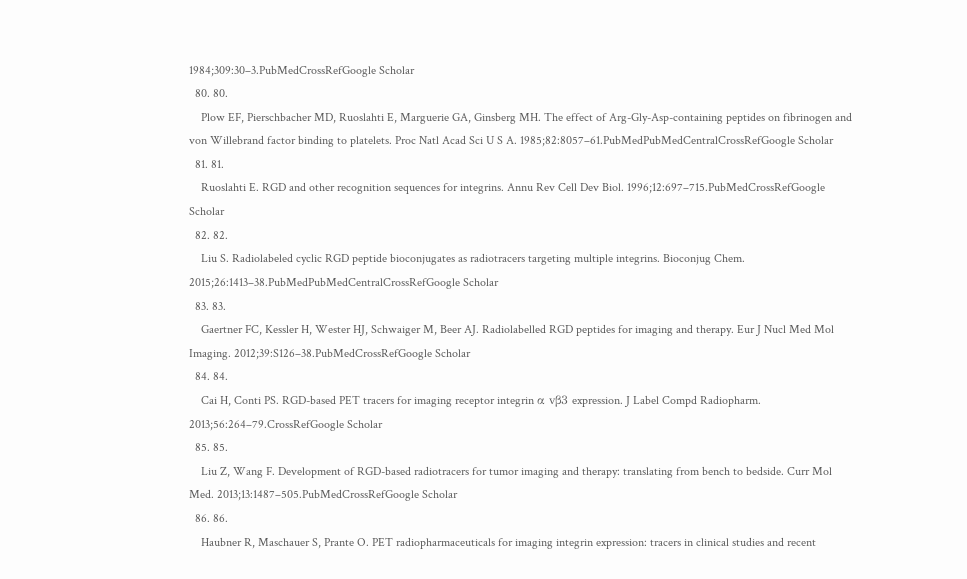1984;309:30–3.PubMedCrossRefGoogle Scholar
  80. 80.
    Plow EF, Pierschbacher MD, Ruoslahti E, Marguerie GA, Ginsberg MH. The effect of Arg-Gly-Asp-containing peptides on fibrinogen and von Willebrand factor binding to platelets. Proc Natl Acad Sci U S A. 1985;82:8057–61.PubMedPubMedCentralCrossRefGoogle Scholar
  81. 81.
    Ruoslahti E. RGD and other recognition sequences for integrins. Annu Rev Cell Dev Biol. 1996;12:697–715.PubMedCrossRefGoogle Scholar
  82. 82.
    Liu S. Radiolabeled cyclic RGD peptide bioconjugates as radiotracers targeting multiple integrins. Bioconjug Chem. 2015;26:1413–38.PubMedPubMedCentralCrossRefGoogle Scholar
  83. 83.
    Gaertner FC, Kessler H, Wester HJ, Schwaiger M, Beer AJ. Radiolabelled RGD peptides for imaging and therapy. Eur J Nucl Med Mol Imaging. 2012;39:S126–38.PubMedCrossRefGoogle Scholar
  84. 84.
    Cai H, Conti PS. RGD-based PET tracers for imaging receptor integrin α vβ3 expression. J Label Compd Radiopharm. 2013;56:264–79.CrossRefGoogle Scholar
  85. 85.
    Liu Z, Wang F. Development of RGD-based radiotracers for tumor imaging and therapy: translating from bench to bedside. Curr Mol Med. 2013;13:1487–505.PubMedCrossRefGoogle Scholar
  86. 86.
    Haubner R, Maschauer S, Prante O. PET radiopharmaceuticals for imaging integrin expression: tracers in clinical studies and recent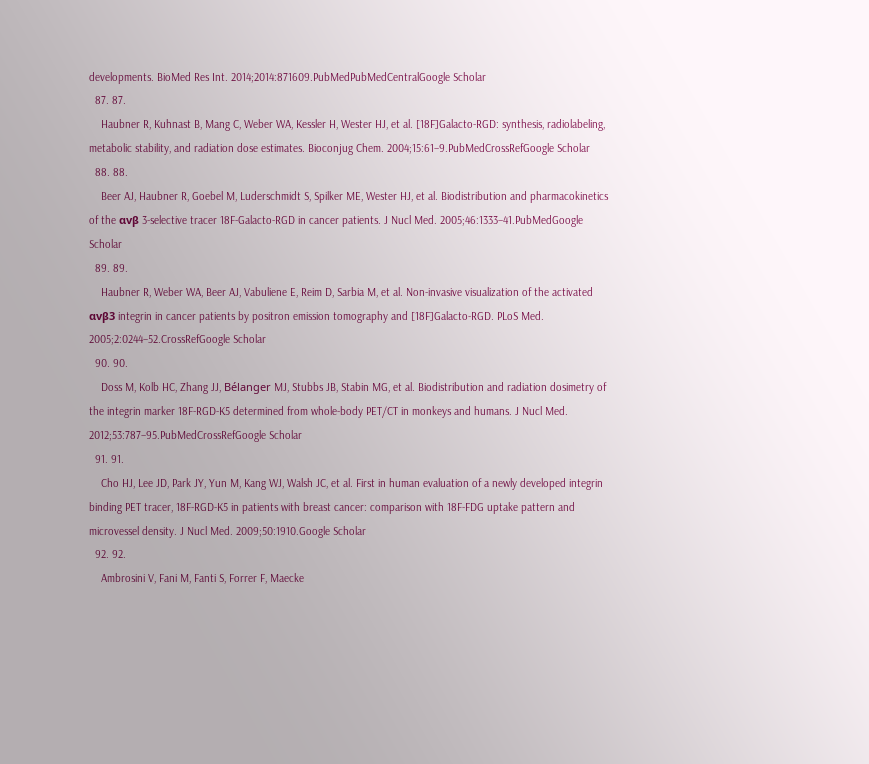developments. BioMed Res Int. 2014;2014:871609.PubMedPubMedCentralGoogle Scholar
  87. 87.
    Haubner R, Kuhnast B, Mang C, Weber WA, Kessler H, Wester HJ, et al. [18F]Galacto-RGD: synthesis, radiolabeling, metabolic stability, and radiation dose estimates. Bioconjug Chem. 2004;15:61–9.PubMedCrossRefGoogle Scholar
  88. 88.
    Beer AJ, Haubner R, Goebel M, Luderschmidt S, Spilker ME, Wester HJ, et al. Biodistribution and pharmacokinetics of the αvβ 3-selective tracer 18F-Galacto-RGD in cancer patients. J Nucl Med. 2005;46:1333–41.PubMedGoogle Scholar
  89. 89.
    Haubner R, Weber WA, Beer AJ, Vabuliene E, Reim D, Sarbia M, et al. Non-invasive visualization of the activated αvβ3 integrin in cancer patients by positron emission tomography and [18F]Galacto-RGD. PLoS Med. 2005;2:0244–52.CrossRefGoogle Scholar
  90. 90.
    Doss M, Kolb HC, Zhang JJ, Bélanger MJ, Stubbs JB, Stabin MG, et al. Biodistribution and radiation dosimetry of the integrin marker 18F-RGD-K5 determined from whole-body PET/CT in monkeys and humans. J Nucl Med. 2012;53:787–95.PubMedCrossRefGoogle Scholar
  91. 91.
    Cho HJ, Lee JD, Park JY, Yun M, Kang WJ, Walsh JC, et al. First in human evaluation of a newly developed integrin binding PET tracer, 18F-RGD-K5 in patients with breast cancer: comparison with 18F-FDG uptake pattern and microvessel density. J Nucl Med. 2009;50:1910.Google Scholar
  92. 92.
    Ambrosini V, Fani M, Fanti S, Forrer F, Maecke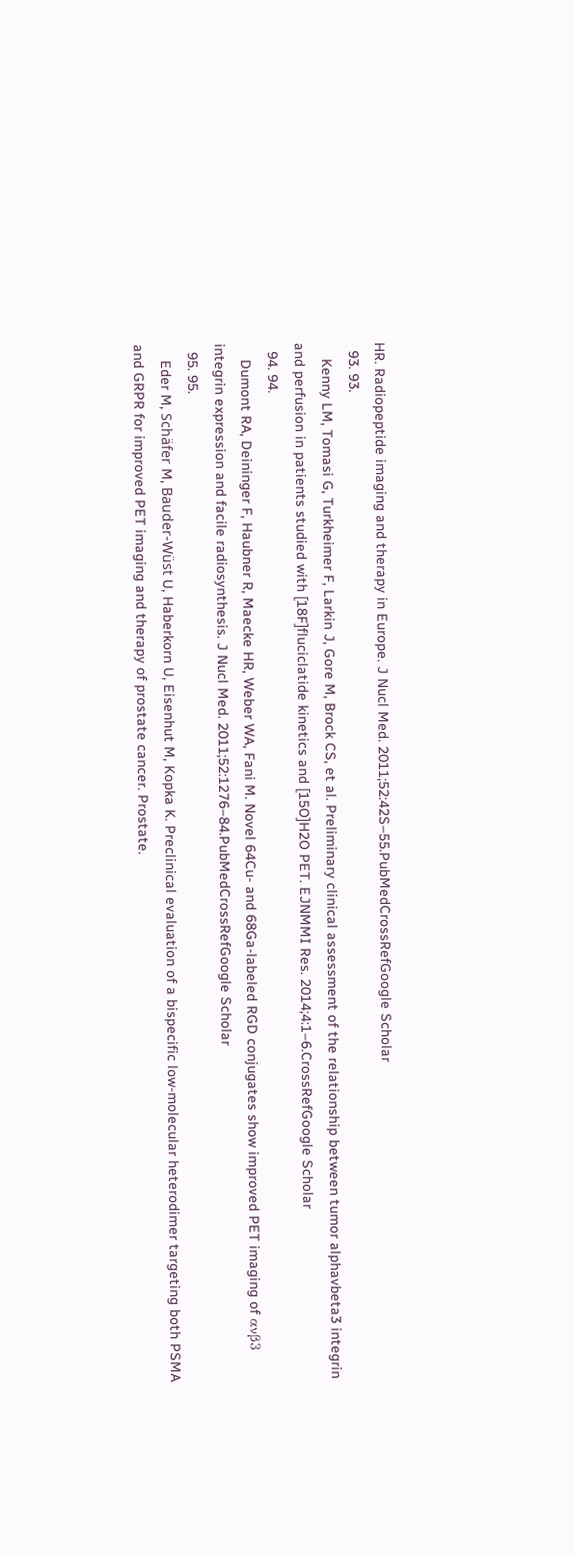HR. Radiopeptide imaging and therapy in Europe. J Nucl Med. 2011;52:42S–55.PubMedCrossRefGoogle Scholar
  93. 93.
    Kenny LM, Tomasi G, Turkheimer F, Larkin J, Gore M, Brock CS, et al. Preliminary clinical assessment of the relationship between tumor alphavbeta3 integrin and perfusion in patients studied with [18F]fluciclatide kinetics and [15O]H2O PET. EJNMMI Res. 2014;4:1–6.CrossRefGoogle Scholar
  94. 94.
    Dumont RA, Deininger F, Haubner R, Maecke HR, Weber WA, Fani M. Novel 64Cu- and 68Ga-labeled RGD conjugates show improved PET imaging of ανβ3 integrin expression and facile radiosynthesis. J Nucl Med. 2011;52:1276–84.PubMedCrossRefGoogle Scholar
  95. 95.
    Eder M, Schäfer M, Bauder-Wüst U, Haberkorn U, Eisenhut M, Kopka K. Preclinical evaluation of a bispecific low-molecular heterodimer targeting both PSMA and GRPR for improved PET imaging and therapy of prostate cancer. Prostate.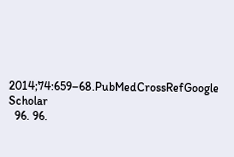2014;74:659–68.PubMedCrossRefGoogle Scholar
  96. 96.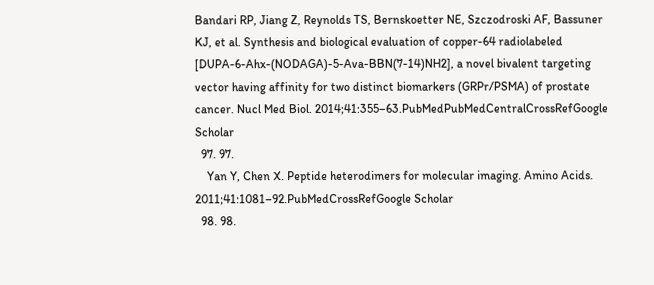Bandari RP, Jiang Z, Reynolds TS, Bernskoetter NE, Szczodroski AF, Bassuner KJ, et al. Synthesis and biological evaluation of copper-64 radiolabeled [DUPA-6-Ahx-(NODAGA)-5-Ava-BBN(7-14)NH2], a novel bivalent targeting vector having affinity for two distinct biomarkers (GRPr/PSMA) of prostate cancer. Nucl Med Biol. 2014;41:355–63.PubMedPubMedCentralCrossRefGoogle Scholar
  97. 97.
    Yan Y, Chen X. Peptide heterodimers for molecular imaging. Amino Acids. 2011;41:1081–92.PubMedCrossRefGoogle Scholar
  98. 98.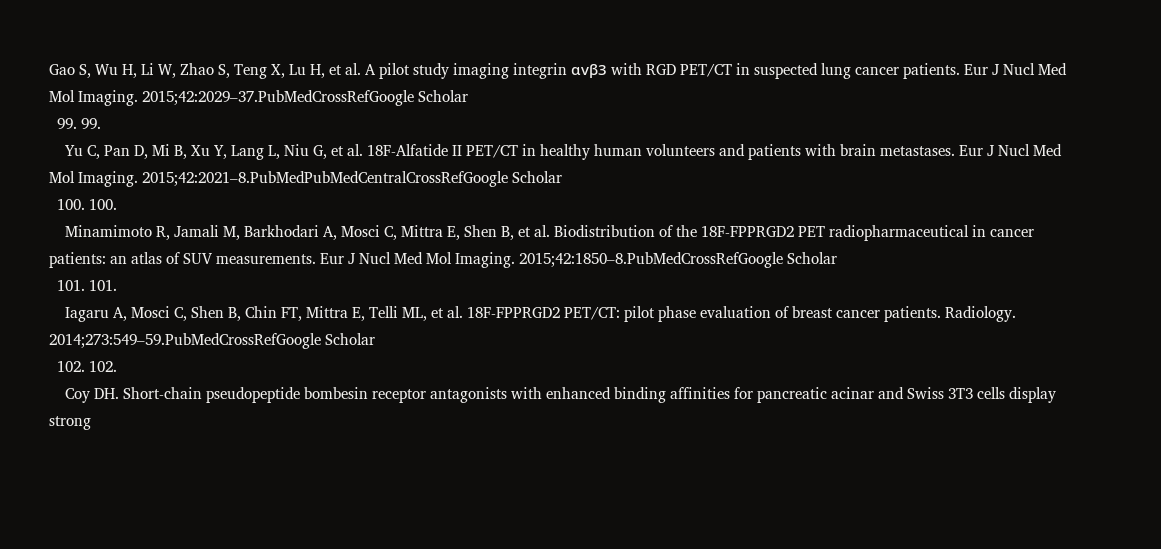Gao S, Wu H, Li W, Zhao S, Teng X, Lu H, et al. A pilot study imaging integrin αvβ3 with RGD PET/CT in suspected lung cancer patients. Eur J Nucl Med Mol Imaging. 2015;42:2029–37.PubMedCrossRefGoogle Scholar
  99. 99.
    Yu C, Pan D, Mi B, Xu Y, Lang L, Niu G, et al. 18F-Alfatide II PET/CT in healthy human volunteers and patients with brain metastases. Eur J Nucl Med Mol Imaging. 2015;42:2021–8.PubMedPubMedCentralCrossRefGoogle Scholar
  100. 100.
    Minamimoto R, Jamali M, Barkhodari A, Mosci C, Mittra E, Shen B, et al. Biodistribution of the 18F-FPPRGD2 PET radiopharmaceutical in cancer patients: an atlas of SUV measurements. Eur J Nucl Med Mol Imaging. 2015;42:1850–8.PubMedCrossRefGoogle Scholar
  101. 101.
    Iagaru A, Mosci C, Shen B, Chin FT, Mittra E, Telli ML, et al. 18F-FPPRGD2 PET/CT: pilot phase evaluation of breast cancer patients. Radiology. 2014;273:549–59.PubMedCrossRefGoogle Scholar
  102. 102.
    Coy DH. Short-chain pseudopeptide bombesin receptor antagonists with enhanced binding affinities for pancreatic acinar and Swiss 3T3 cells display strong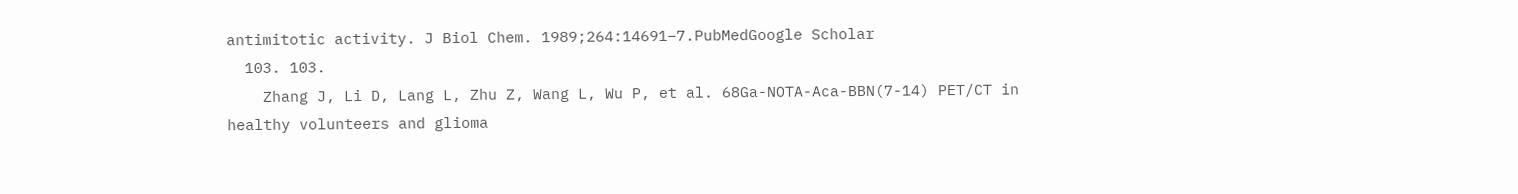antimitotic activity. J Biol Chem. 1989;264:14691–7.PubMedGoogle Scholar
  103. 103.
    Zhang J, Li D, Lang L, Zhu Z, Wang L, Wu P, et al. 68Ga-NOTA-Aca-BBN(7-14) PET/CT in healthy volunteers and glioma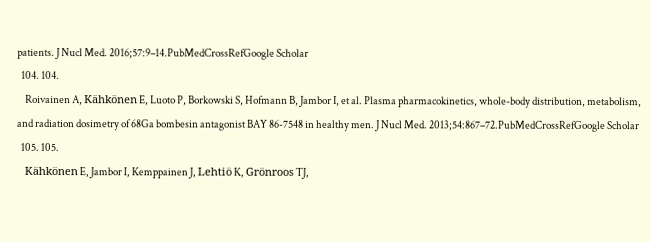patients. J Nucl Med. 2016;57:9–14.PubMedCrossRefGoogle Scholar
  104. 104.
    Roivainen A, Kähkönen E, Luoto P, Borkowski S, Hofmann B, Jambor I, et al. Plasma pharmacokinetics, whole-body distribution, metabolism, and radiation dosimetry of 68Ga bombesin antagonist BAY 86-7548 in healthy men. J Nucl Med. 2013;54:867–72.PubMedCrossRefGoogle Scholar
  105. 105.
    Kähkönen E, Jambor I, Kemppainen J, Lehtiö K, Grönroos TJ,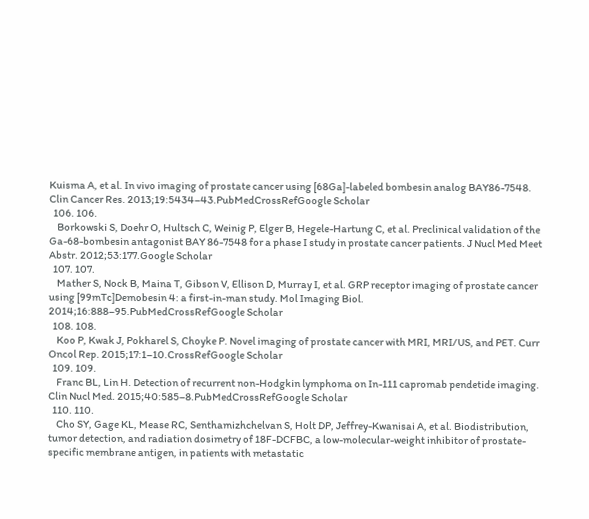Kuisma A, et al. In vivo imaging of prostate cancer using [68Ga]-labeled bombesin analog BAY86-7548. Clin Cancer Res. 2013;19:5434–43.PubMedCrossRefGoogle Scholar
  106. 106.
    Borkowski S, Doehr O, Hultsch C, Weinig P, Elger B, Hegele-Hartung C, et al. Preclinical validation of the Ga-68-bombesin antagonist BAY 86-7548 for a phase I study in prostate cancer patients. J Nucl Med Meet Abstr. 2012;53:177.Google Scholar
  107. 107.
    Mather S, Nock B, Maina T, Gibson V, Ellison D, Murray I, et al. GRP receptor imaging of prostate cancer using [99mTc]Demobesin 4: a first-in-man study. Mol Imaging Biol. 2014;16:888–95.PubMedCrossRefGoogle Scholar
  108. 108.
    Koo P, Kwak J, Pokharel S, Choyke P. Novel imaging of prostate cancer with MRI, MRI/US, and PET. Curr Oncol Rep. 2015;17:1–10.CrossRefGoogle Scholar
  109. 109.
    Franc BL, Lin H. Detection of recurrent non-Hodgkin lymphoma on In-111 capromab pendetide imaging. Clin Nucl Med. 2015;40:585–8.PubMedCrossRefGoogle Scholar
  110. 110.
    Cho SY, Gage KL, Mease RC, Senthamizhchelvan S, Holt DP, Jeffrey-Kwanisai A, et al. Biodistribution, tumor detection, and radiation dosimetry of 18F-DCFBC, a low-molecular-weight inhibitor of prostate-specific membrane antigen, in patients with metastatic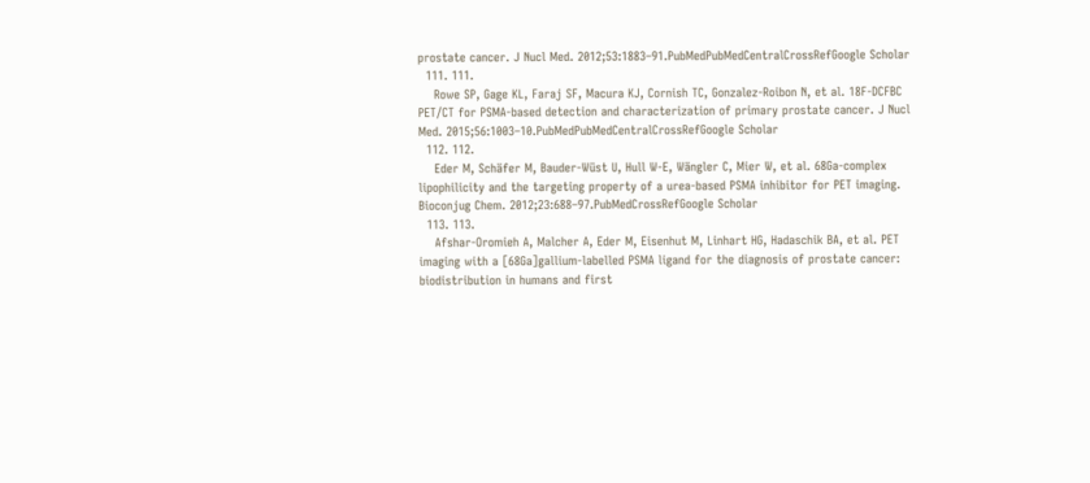prostate cancer. J Nucl Med. 2012;53:1883–91.PubMedPubMedCentralCrossRefGoogle Scholar
  111. 111.
    Rowe SP, Gage KL, Faraj SF, Macura KJ, Cornish TC, Gonzalez-Roibon N, et al. 18F-DCFBC PET/CT for PSMA-based detection and characterization of primary prostate cancer. J Nucl Med. 2015;56:1003–10.PubMedPubMedCentralCrossRefGoogle Scholar
  112. 112.
    Eder M, Schäfer M, Bauder-Wüst U, Hull W-E, Wängler C, Mier W, et al. 68Ga-complex lipophilicity and the targeting property of a urea-based PSMA inhibitor for PET imaging. Bioconjug Chem. 2012;23:688–97.PubMedCrossRefGoogle Scholar
  113. 113.
    Afshar-Oromieh A, Malcher A, Eder M, Eisenhut M, Linhart HG, Hadaschik BA, et al. PET imaging with a [68Ga]gallium-labelled PSMA ligand for the diagnosis of prostate cancer: biodistribution in humans and first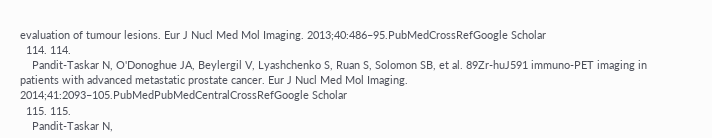evaluation of tumour lesions. Eur J Nucl Med Mol Imaging. 2013;40:486–95.PubMedCrossRefGoogle Scholar
  114. 114.
    Pandit-Taskar N, O'Donoghue JA, Beylergil V, Lyashchenko S, Ruan S, Solomon SB, et al. 89Zr-huJ591 immuno-PET imaging in patients with advanced metastatic prostate cancer. Eur J Nucl Med Mol Imaging. 2014;41:2093–105.PubMedPubMedCentralCrossRefGoogle Scholar
  115. 115.
    Pandit-Taskar N,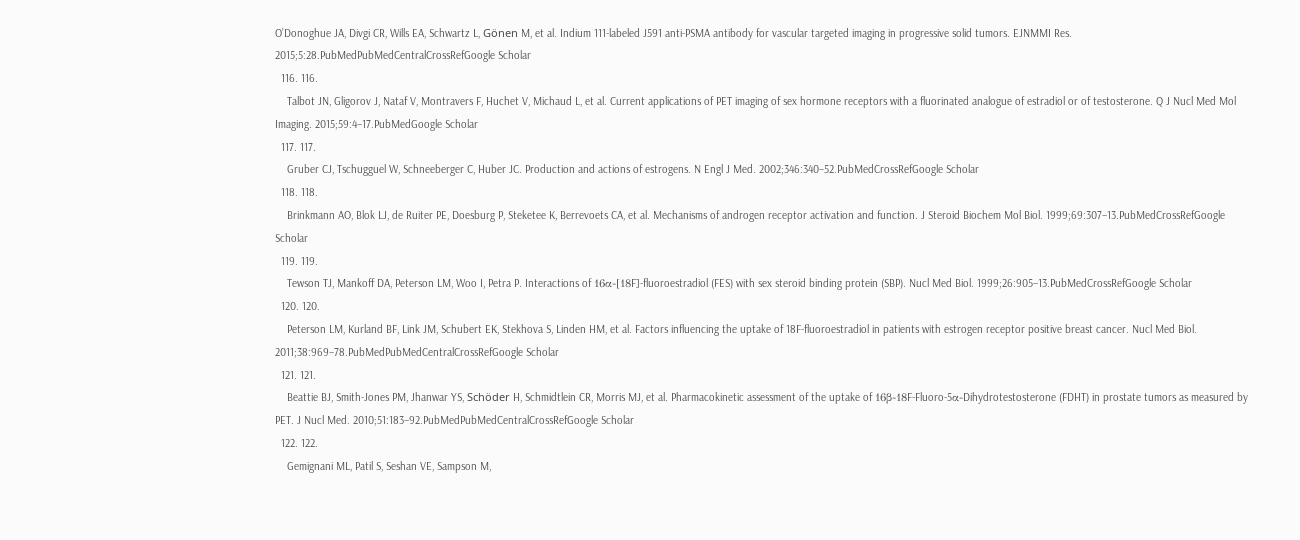O’Donoghue JA, Divgi CR, Wills EA, Schwartz L, Gönen M, et al. Indium 111-labeled J591 anti-PSMA antibody for vascular targeted imaging in progressive solid tumors. EJNMMI Res. 2015;5:28.PubMedPubMedCentralCrossRefGoogle Scholar
  116. 116.
    Talbot JN, Gligorov J, Nataf V, Montravers F, Huchet V, Michaud L, et al. Current applications of PET imaging of sex hormone receptors with a fluorinated analogue of estradiol or of testosterone. Q J Nucl Med Mol Imaging. 2015;59:4–17.PubMedGoogle Scholar
  117. 117.
    Gruber CJ, Tschugguel W, Schneeberger C, Huber JC. Production and actions of estrogens. N Engl J Med. 2002;346:340–52.PubMedCrossRefGoogle Scholar
  118. 118.
    Brinkmann AO, Blok LJ, de Ruiter PE, Doesburg P, Steketee K, Berrevoets CA, et al. Mechanisms of androgen receptor activation and function. J Steroid Biochem Mol Biol. 1999;69:307–13.PubMedCrossRefGoogle Scholar
  119. 119.
    Tewson TJ, Mankoff DA, Peterson LM, Woo I, Petra P. Interactions of 16α-[18F]-fluoroestradiol (FES) with sex steroid binding protein (SBP). Nucl Med Biol. 1999;26:905–13.PubMedCrossRefGoogle Scholar
  120. 120.
    Peterson LM, Kurland BF, Link JM, Schubert EK, Stekhova S, Linden HM, et al. Factors influencing the uptake of 18F-fluoroestradiol in patients with estrogen receptor positive breast cancer. Nucl Med Biol. 2011;38:969–78.PubMedPubMedCentralCrossRefGoogle Scholar
  121. 121.
    Beattie BJ, Smith-Jones PM, Jhanwar YS, Schöder H, Schmidtlein CR, Morris MJ, et al. Pharmacokinetic assessment of the uptake of 16β-18F-Fluoro-5α-Dihydrotestosterone (FDHT) in prostate tumors as measured by PET. J Nucl Med. 2010;51:183–92.PubMedPubMedCentralCrossRefGoogle Scholar
  122. 122.
    Gemignani ML, Patil S, Seshan VE, Sampson M,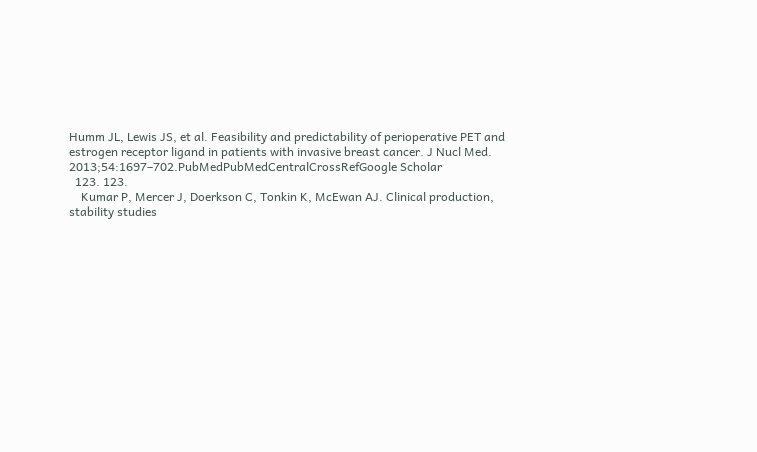Humm JL, Lewis JS, et al. Feasibility and predictability of perioperative PET and estrogen receptor ligand in patients with invasive breast cancer. J Nucl Med. 2013;54:1697–702.PubMedPubMedCentralCrossRefGoogle Scholar
  123. 123.
    Kumar P, Mercer J, Doerkson C, Tonkin K, McEwan AJ. Clinical production, stability studies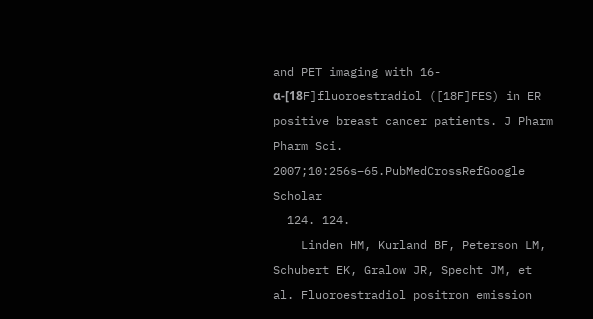and PET imaging with 16-α-[18F]fluoroestradiol ([18F]FES) in ER positive breast cancer patients. J Pharm Pharm Sci. 2007;10:256s–65.PubMedCrossRefGoogle Scholar
  124. 124.
    Linden HM, Kurland BF, Peterson LM, Schubert EK, Gralow JR, Specht JM, et al. Fluoroestradiol positron emission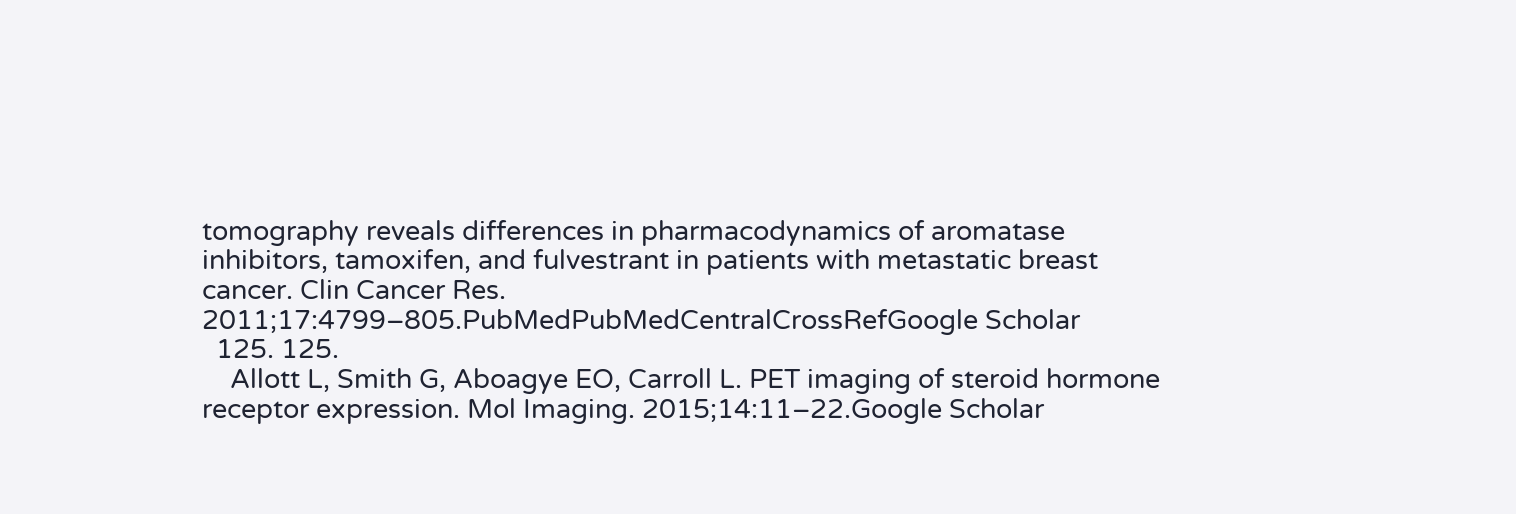tomography reveals differences in pharmacodynamics of aromatase inhibitors, tamoxifen, and fulvestrant in patients with metastatic breast cancer. Clin Cancer Res. 2011;17:4799–805.PubMedPubMedCentralCrossRefGoogle Scholar
  125. 125.
    Allott L, Smith G, Aboagye EO, Carroll L. PET imaging of steroid hormone receptor expression. Mol Imaging. 2015;14:11–22.Google Scholar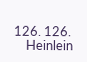126. 126.
    Heinlein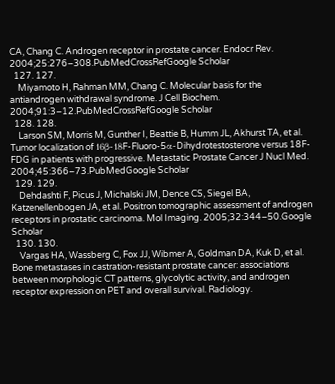CA, Chang C. Androgen receptor in prostate cancer. Endocr Rev. 2004;25:276–308.PubMedCrossRefGoogle Scholar
  127. 127.
    Miyamoto H, Rahman MM, Chang C. Molecular basis for the antiandrogen withdrawal syndrome. J Cell Biochem. 2004;91:3–12.PubMedCrossRefGoogle Scholar
  128. 128.
    Larson SM, Morris M, Gunther I, Beattie B, Humm JL, Akhurst TA, et al. Tumor localization of 16β-18F-Fluoro-5α-Dihydrotestosterone versus 18F-FDG in patients with progressive. Metastatic Prostate Cancer J Nucl Med. 2004;45:366–73.PubMedGoogle Scholar
  129. 129.
    Dehdashti F, Picus J, Michalski JM, Dence CS, Siegel BA, Katzenellenbogen JA, et al. Positron tomographic assessment of androgen receptors in prostatic carcinoma. Mol Imaging. 2005;32:344–50.Google Scholar
  130. 130.
    Vargas HA, Wassberg C, Fox JJ, Wibmer A, Goldman DA, Kuk D, et al. Bone metastases in castration-resistant prostate cancer: associations between morphologic CT patterns, glycolytic activity, and androgen receptor expression on PET and overall survival. Radiology.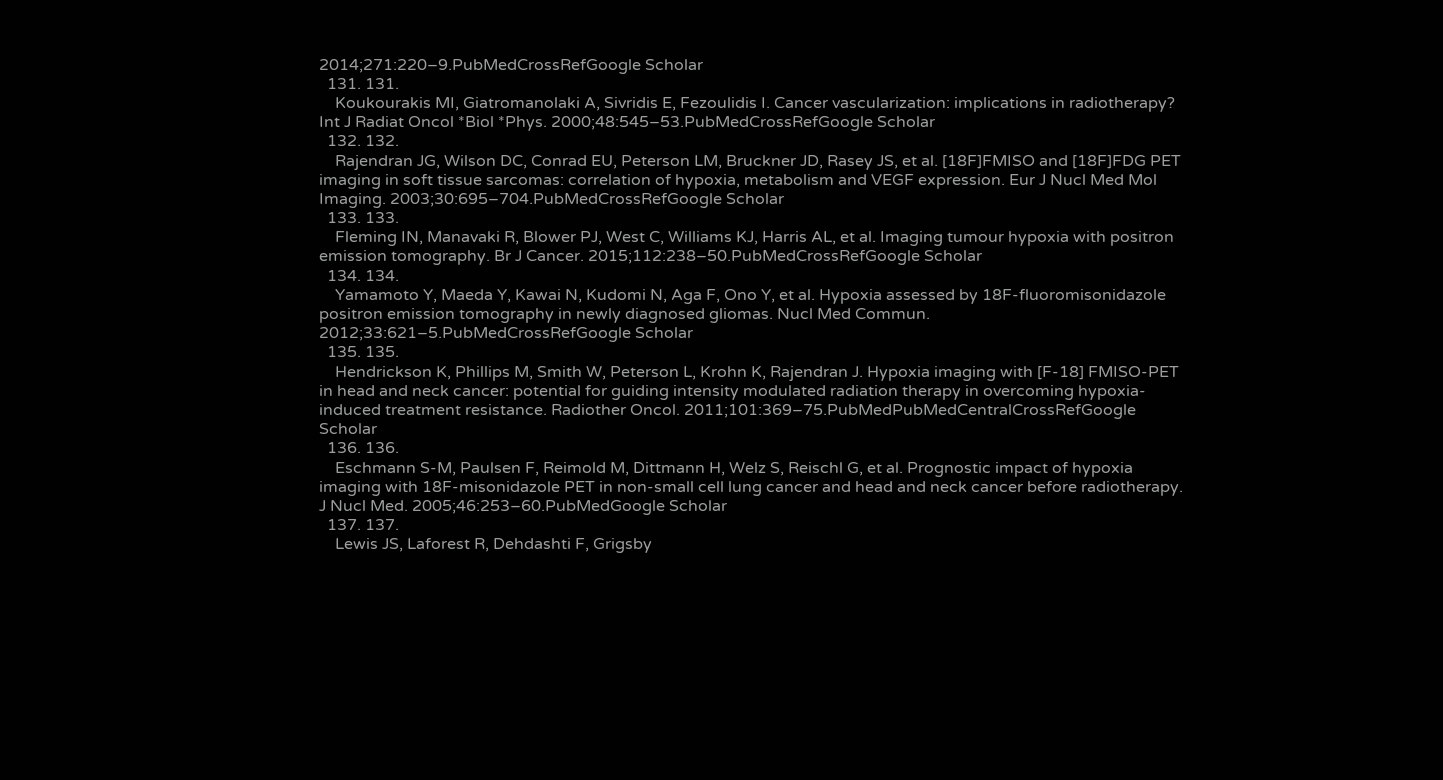2014;271:220–9.PubMedCrossRefGoogle Scholar
  131. 131.
    Koukourakis MI, Giatromanolaki A, Sivridis E, Fezoulidis I. Cancer vascularization: implications in radiotherapy? Int J Radiat Oncol *Biol *Phys. 2000;48:545–53.PubMedCrossRefGoogle Scholar
  132. 132.
    Rajendran JG, Wilson DC, Conrad EU, Peterson LM, Bruckner JD, Rasey JS, et al. [18F]FMISO and [18F]FDG PET imaging in soft tissue sarcomas: correlation of hypoxia, metabolism and VEGF expression. Eur J Nucl Med Mol Imaging. 2003;30:695–704.PubMedCrossRefGoogle Scholar
  133. 133.
    Fleming IN, Manavaki R, Blower PJ, West C, Williams KJ, Harris AL, et al. Imaging tumour hypoxia with positron emission tomography. Br J Cancer. 2015;112:238–50.PubMedCrossRefGoogle Scholar
  134. 134.
    Yamamoto Y, Maeda Y, Kawai N, Kudomi N, Aga F, Ono Y, et al. Hypoxia assessed by 18F-fluoromisonidazole positron emission tomography in newly diagnosed gliomas. Nucl Med Commun. 2012;33:621–5.PubMedCrossRefGoogle Scholar
  135. 135.
    Hendrickson K, Phillips M, Smith W, Peterson L, Krohn K, Rajendran J. Hypoxia imaging with [F-18] FMISO-PET in head and neck cancer: potential for guiding intensity modulated radiation therapy in overcoming hypoxia-induced treatment resistance. Radiother Oncol. 2011;101:369–75.PubMedPubMedCentralCrossRefGoogle Scholar
  136. 136.
    Eschmann S-M, Paulsen F, Reimold M, Dittmann H, Welz S, Reischl G, et al. Prognostic impact of hypoxia imaging with 18F-misonidazole PET in non-small cell lung cancer and head and neck cancer before radiotherapy. J Nucl Med. 2005;46:253–60.PubMedGoogle Scholar
  137. 137.
    Lewis JS, Laforest R, Dehdashti F, Grigsby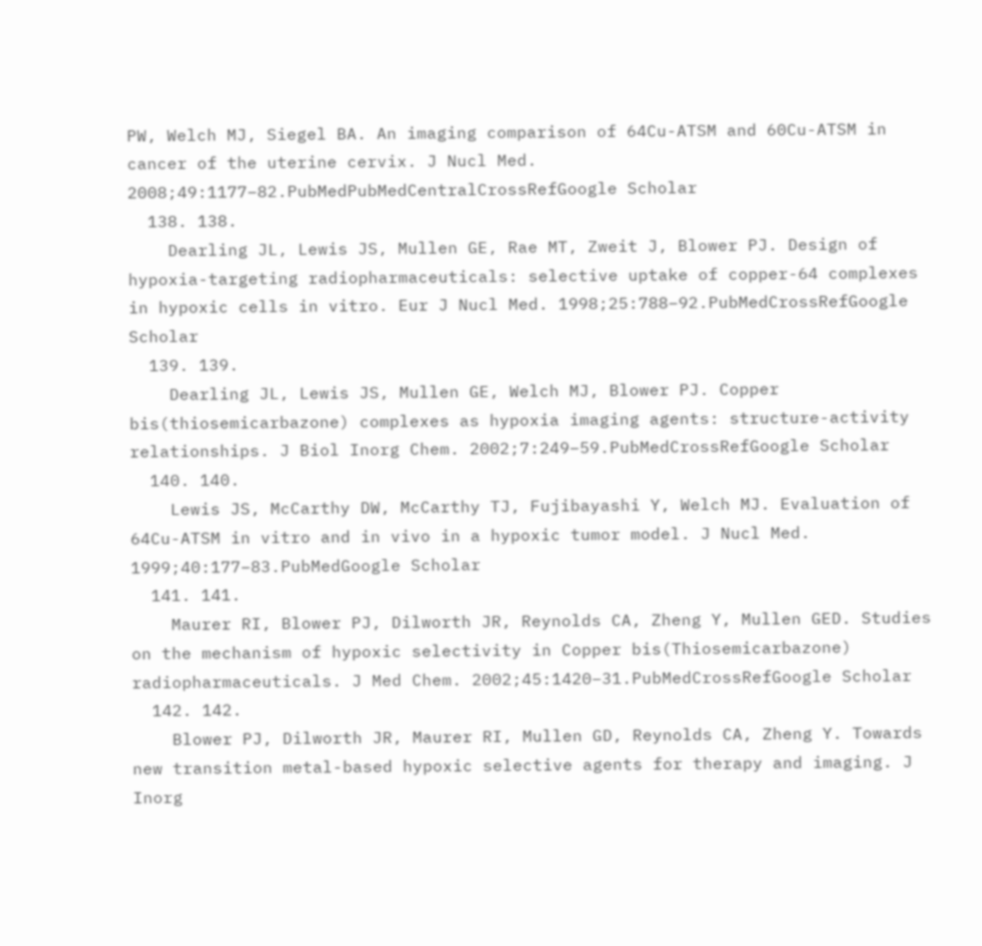PW, Welch MJ, Siegel BA. An imaging comparison of 64Cu-ATSM and 60Cu-ATSM in cancer of the uterine cervix. J Nucl Med. 2008;49:1177–82.PubMedPubMedCentralCrossRefGoogle Scholar
  138. 138.
    Dearling JL, Lewis JS, Mullen GE, Rae MT, Zweit J, Blower PJ. Design of hypoxia-targeting radiopharmaceuticals: selective uptake of copper-64 complexes in hypoxic cells in vitro. Eur J Nucl Med. 1998;25:788–92.PubMedCrossRefGoogle Scholar
  139. 139.
    Dearling JL, Lewis JS, Mullen GE, Welch MJ, Blower PJ. Copper bis(thiosemicarbazone) complexes as hypoxia imaging agents: structure-activity relationships. J Biol Inorg Chem. 2002;7:249–59.PubMedCrossRefGoogle Scholar
  140. 140.
    Lewis JS, McCarthy DW, McCarthy TJ, Fujibayashi Y, Welch MJ. Evaluation of 64Cu-ATSM in vitro and in vivo in a hypoxic tumor model. J Nucl Med. 1999;40:177–83.PubMedGoogle Scholar
  141. 141.
    Maurer RI, Blower PJ, Dilworth JR, Reynolds CA, Zheng Y, Mullen GED. Studies on the mechanism of hypoxic selectivity in Copper bis(Thiosemicarbazone) radiopharmaceuticals. J Med Chem. 2002;45:1420–31.PubMedCrossRefGoogle Scholar
  142. 142.
    Blower PJ, Dilworth JR, Maurer RI, Mullen GD, Reynolds CA, Zheng Y. Towards new transition metal-based hypoxic selective agents for therapy and imaging. J Inorg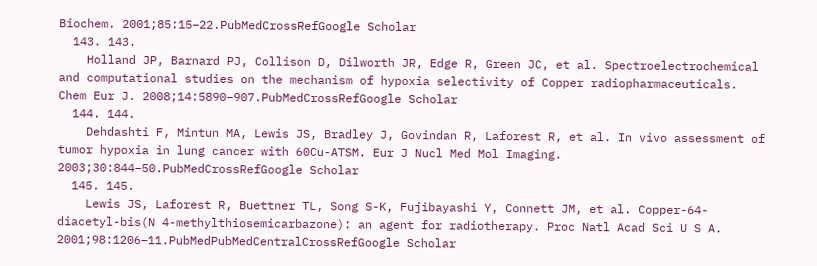Biochem. 2001;85:15–22.PubMedCrossRefGoogle Scholar
  143. 143.
    Holland JP, Barnard PJ, Collison D, Dilworth JR, Edge R, Green JC, et al. Spectroelectrochemical and computational studies on the mechanism of hypoxia selectivity of Copper radiopharmaceuticals. Chem Eur J. 2008;14:5890–907.PubMedCrossRefGoogle Scholar
  144. 144.
    Dehdashti F, Mintun MA, Lewis JS, Bradley J, Govindan R, Laforest R, et al. In vivo assessment of tumor hypoxia in lung cancer with 60Cu-ATSM. Eur J Nucl Med Mol Imaging. 2003;30:844–50.PubMedCrossRefGoogle Scholar
  145. 145.
    Lewis JS, Laforest R, Buettner TL, Song S-K, Fujibayashi Y, Connett JM, et al. Copper-64-diacetyl-bis(N 4-methylthiosemicarbazone): an agent for radiotherapy. Proc Natl Acad Sci U S A. 2001;98:1206–11.PubMedPubMedCentralCrossRefGoogle Scholar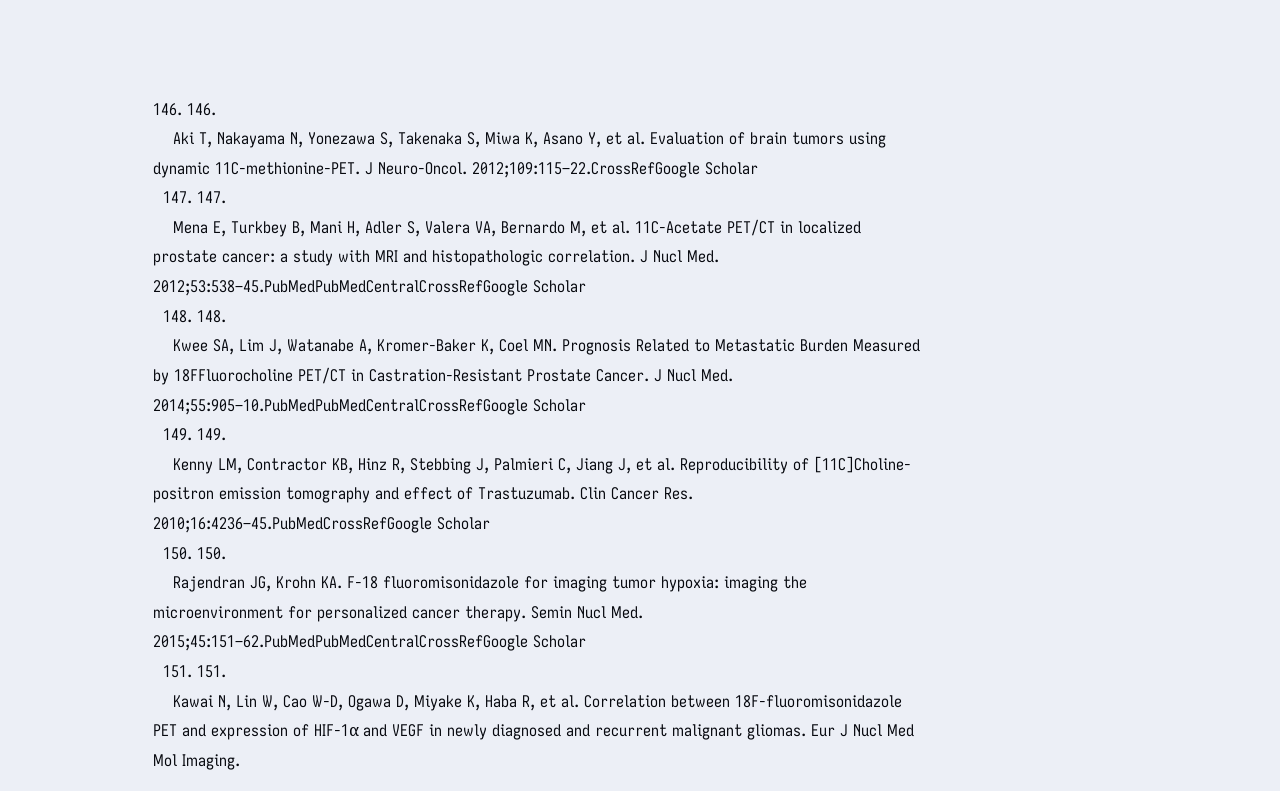146. 146.
    Aki T, Nakayama N, Yonezawa S, Takenaka S, Miwa K, Asano Y, et al. Evaluation of brain tumors using dynamic 11C-methionine-PET. J Neuro-Oncol. 2012;109:115–22.CrossRefGoogle Scholar
  147. 147.
    Mena E, Turkbey B, Mani H, Adler S, Valera VA, Bernardo M, et al. 11C-Acetate PET/CT in localized prostate cancer: a study with MRI and histopathologic correlation. J Nucl Med. 2012;53:538–45.PubMedPubMedCentralCrossRefGoogle Scholar
  148. 148.
    Kwee SA, Lim J, Watanabe A, Kromer-Baker K, Coel MN. Prognosis Related to Metastatic Burden Measured by 18FFluorocholine PET/CT in Castration-Resistant Prostate Cancer. J Nucl Med. 2014;55:905–10.PubMedPubMedCentralCrossRefGoogle Scholar
  149. 149.
    Kenny LM, Contractor KB, Hinz R, Stebbing J, Palmieri C, Jiang J, et al. Reproducibility of [11C]Choline-positron emission tomography and effect of Trastuzumab. Clin Cancer Res. 2010;16:4236–45.PubMedCrossRefGoogle Scholar
  150. 150.
    Rajendran JG, Krohn KA. F-18 fluoromisonidazole for imaging tumor hypoxia: imaging the microenvironment for personalized cancer therapy. Semin Nucl Med. 2015;45:151–62.PubMedPubMedCentralCrossRefGoogle Scholar
  151. 151.
    Kawai N, Lin W, Cao W-D, Ogawa D, Miyake K, Haba R, et al. Correlation between 18F-fluoromisonidazole PET and expression of HIF-1α and VEGF in newly diagnosed and recurrent malignant gliomas. Eur J Nucl Med Mol Imaging.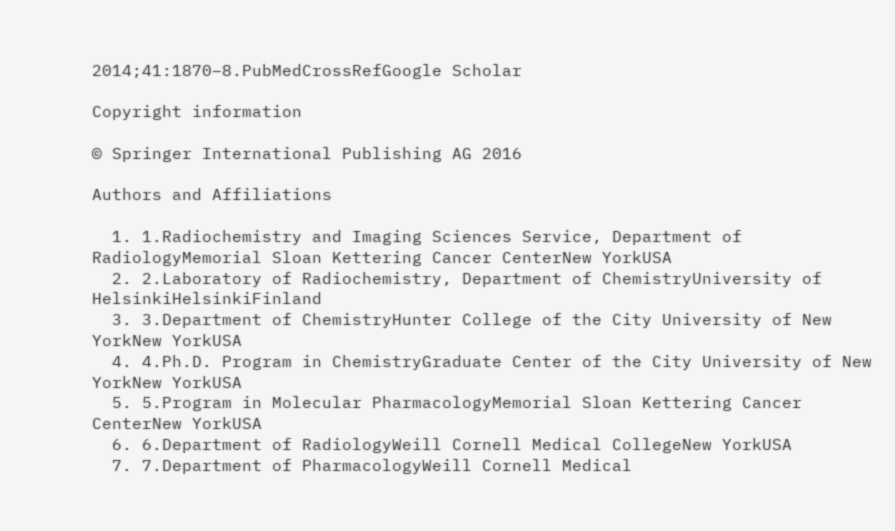2014;41:1870–8.PubMedCrossRefGoogle Scholar

Copyright information

© Springer International Publishing AG 2016

Authors and Affiliations

  1. 1.Radiochemistry and Imaging Sciences Service, Department of RadiologyMemorial Sloan Kettering Cancer CenterNew YorkUSA
  2. 2.Laboratory of Radiochemistry, Department of ChemistryUniversity of HelsinkiHelsinkiFinland
  3. 3.Department of ChemistryHunter College of the City University of New YorkNew YorkUSA
  4. 4.Ph.D. Program in ChemistryGraduate Center of the City University of New YorkNew YorkUSA
  5. 5.Program in Molecular PharmacologyMemorial Sloan Kettering Cancer CenterNew YorkUSA
  6. 6.Department of RadiologyWeill Cornell Medical CollegeNew YorkUSA
  7. 7.Department of PharmacologyWeill Cornell Medical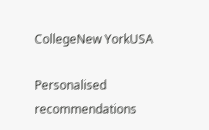CollegeNew YorkUSA

Personalised recommendations